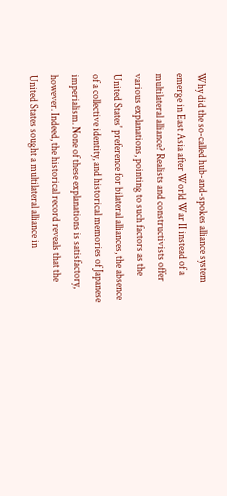Why did the so-called hub-and-spokes alliance system emerge in East Asia after World War II instead of a multilateral alliance? Realists and constructivists offer various explanations, pointing to such factors as the United States' preference for bilateral alliances, the absence of a collective identity, and historical memories of Japanese imperialism. None of these explanations is satisfactory, however. Indeed, the historical record reveals that the United States sought a multilateral alliance in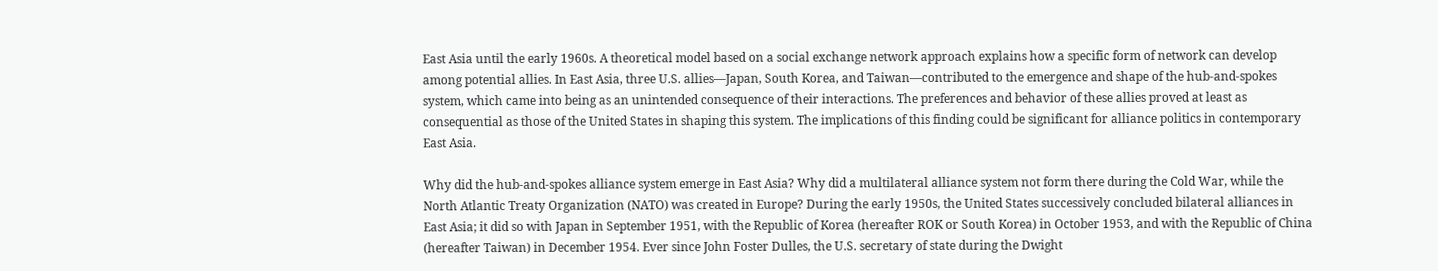East Asia until the early 1960s. A theoretical model based on a social exchange network approach explains how a specific form of network can develop among potential allies. In East Asia, three U.S. allies—Japan, South Korea, and Taiwan—contributed to the emergence and shape of the hub-and-spokes system, which came into being as an unintended consequence of their interactions. The preferences and behavior of these allies proved at least as consequential as those of the United States in shaping this system. The implications of this finding could be significant for alliance politics in contemporary East Asia.

Why did the hub-and-spokes alliance system emerge in East Asia? Why did a multilateral alliance system not form there during the Cold War, while the North Atlantic Treaty Organization (NATO) was created in Europe? During the early 1950s, the United States successively concluded bilateral alliances in East Asia; it did so with Japan in September 1951, with the Republic of Korea (hereafter ROK or South Korea) in October 1953, and with the Republic of China (hereafter Taiwan) in December 1954. Ever since John Foster Dulles, the U.S. secretary of state during the Dwight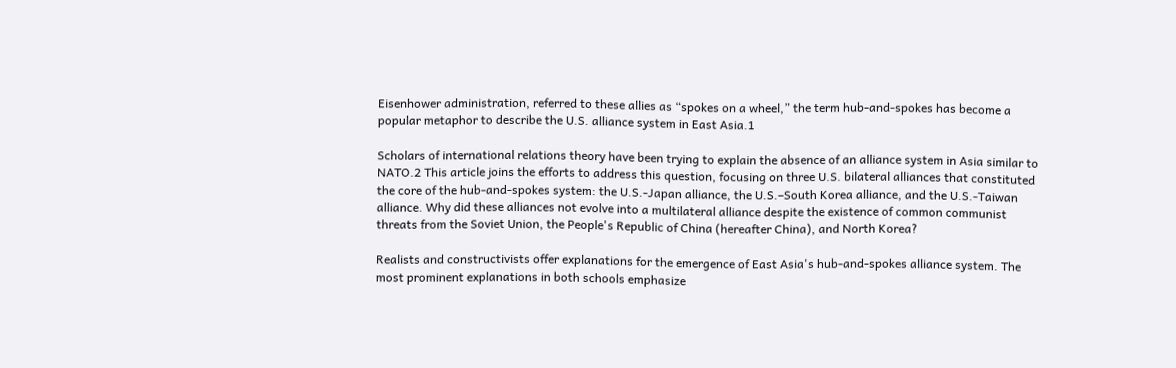Eisenhower administration, referred to these allies as “spokes on a wheel,” the term hub-and-spokes has become a popular metaphor to describe the U.S. alliance system in East Asia.1

Scholars of international relations theory have been trying to explain the absence of an alliance system in Asia similar to NATO.2 This article joins the efforts to address this question, focusing on three U.S. bilateral alliances that constituted the core of the hub-and-spokes system: the U.S.-Japan alliance, the U.S.–South Korea alliance, and the U.S.-Taiwan alliance. Why did these alliances not evolve into a multilateral alliance despite the existence of common communist threats from the Soviet Union, the People's Republic of China (hereafter China), and North Korea?

Realists and constructivists offer explanations for the emergence of East Asia's hub-and-spokes alliance system. The most prominent explanations in both schools emphasize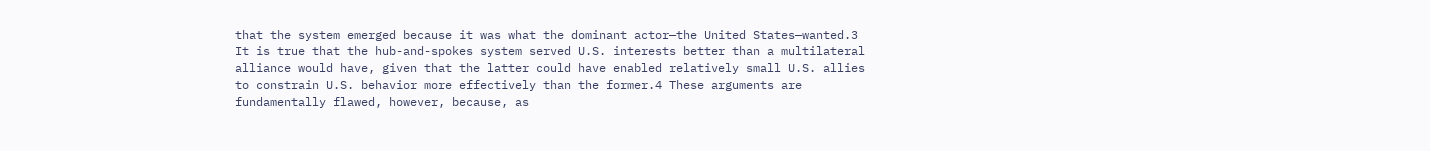that the system emerged because it was what the dominant actor—the United States—wanted.3 It is true that the hub-and-spokes system served U.S. interests better than a multilateral alliance would have, given that the latter could have enabled relatively small U.S. allies to constrain U.S. behavior more effectively than the former.4 These arguments are fundamentally flawed, however, because, as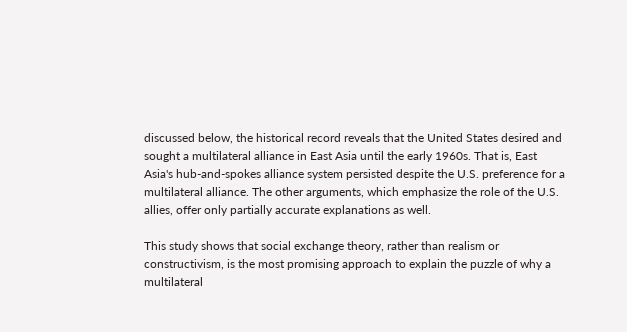discussed below, the historical record reveals that the United States desired and sought a multilateral alliance in East Asia until the early 1960s. That is, East Asia's hub-and-spokes alliance system persisted despite the U.S. preference for a multilateral alliance. The other arguments, which emphasize the role of the U.S. allies, offer only partially accurate explanations as well.

This study shows that social exchange theory, rather than realism or constructivism, is the most promising approach to explain the puzzle of why a multilateral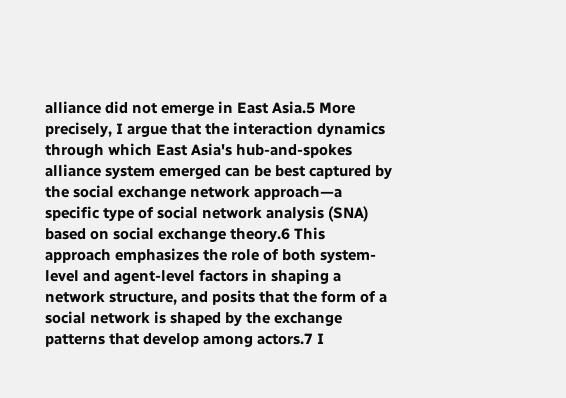alliance did not emerge in East Asia.5 More precisely, I argue that the interaction dynamics through which East Asia's hub-and-spokes alliance system emerged can be best captured by the social exchange network approach—a specific type of social network analysis (SNA) based on social exchange theory.6 This approach emphasizes the role of both system-level and agent-level factors in shaping a network structure, and posits that the form of a social network is shaped by the exchange patterns that develop among actors.7 I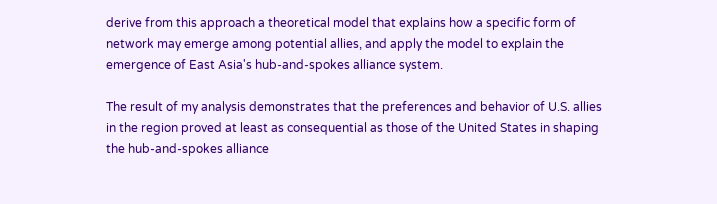derive from this approach a theoretical model that explains how a specific form of network may emerge among potential allies, and apply the model to explain the emergence of East Asia's hub-and-spokes alliance system.

The result of my analysis demonstrates that the preferences and behavior of U.S. allies in the region proved at least as consequential as those of the United States in shaping the hub-and-spokes alliance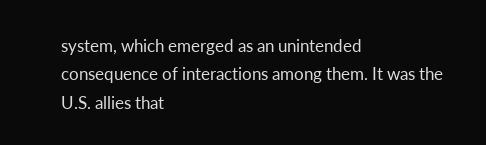system, which emerged as an unintended consequence of interactions among them. It was the U.S. allies that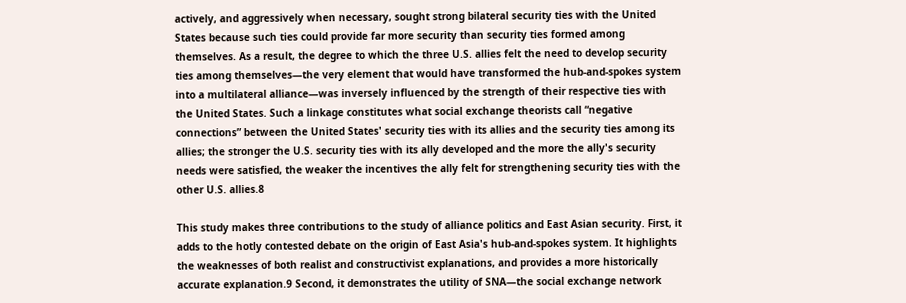actively, and aggressively when necessary, sought strong bilateral security ties with the United States because such ties could provide far more security than security ties formed among themselves. As a result, the degree to which the three U.S. allies felt the need to develop security ties among themselves—the very element that would have transformed the hub-and-spokes system into a multilateral alliance—was inversely influenced by the strength of their respective ties with the United States. Such a linkage constitutes what social exchange theorists call “negative connections” between the United States' security ties with its allies and the security ties among its allies; the stronger the U.S. security ties with its ally developed and the more the ally's security needs were satisfied, the weaker the incentives the ally felt for strengthening security ties with the other U.S. allies.8

This study makes three contributions to the study of alliance politics and East Asian security. First, it adds to the hotly contested debate on the origin of East Asia's hub-and-spokes system. It highlights the weaknesses of both realist and constructivist explanations, and provides a more historically accurate explanation.9 Second, it demonstrates the utility of SNA—the social exchange network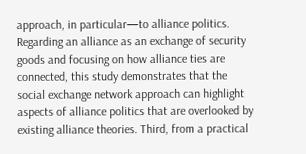approach, in particular—to alliance politics. Regarding an alliance as an exchange of security goods and focusing on how alliance ties are connected, this study demonstrates that the social exchange network approach can highlight aspects of alliance politics that are overlooked by existing alliance theories. Third, from a practical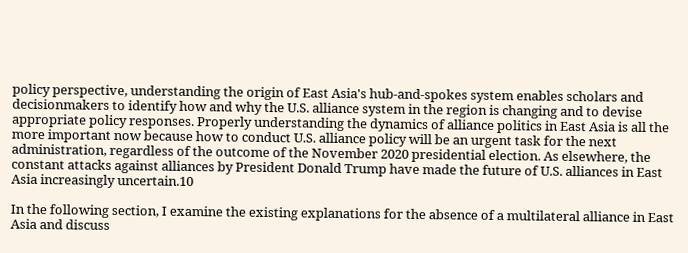policy perspective, understanding the origin of East Asia's hub-and-spokes system enables scholars and decisionmakers to identify how and why the U.S. alliance system in the region is changing and to devise appropriate policy responses. Properly understanding the dynamics of alliance politics in East Asia is all the more important now because how to conduct U.S. alliance policy will be an urgent task for the next administration, regardless of the outcome of the November 2020 presidential election. As elsewhere, the constant attacks against alliances by President Donald Trump have made the future of U.S. alliances in East Asia increasingly uncertain.10

In the following section, I examine the existing explanations for the absence of a multilateral alliance in East Asia and discuss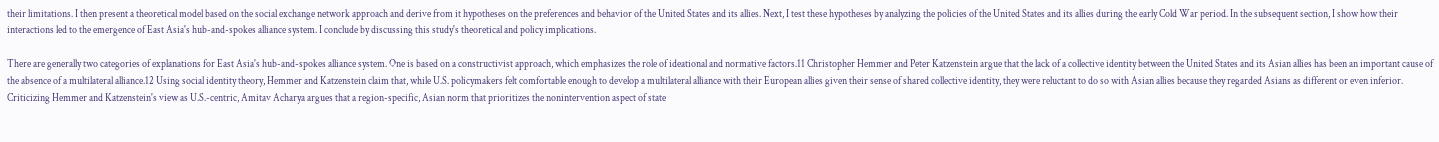their limitations. I then present a theoretical model based on the social exchange network approach and derive from it hypotheses on the preferences and behavior of the United States and its allies. Next, I test these hypotheses by analyzing the policies of the United States and its allies during the early Cold War period. In the subsequent section, I show how their interactions led to the emergence of East Asia's hub-and-spokes alliance system. I conclude by discussing this study's theoretical and policy implications.

There are generally two categories of explanations for East Asia's hub-and-spokes alliance system. One is based on a constructivist approach, which emphasizes the role of ideational and normative factors.11 Christopher Hemmer and Peter Katzenstein argue that the lack of a collective identity between the United States and its Asian allies has been an important cause of the absence of a multilateral alliance.12 Using social identity theory, Hemmer and Katzenstein claim that, while U.S. policymakers felt comfortable enough to develop a multilateral alliance with their European allies given their sense of shared collective identity, they were reluctant to do so with Asian allies because they regarded Asians as different or even inferior. Criticizing Hemmer and Katzenstein's view as U.S.-centric, Amitav Acharya argues that a region-specific, Asian norm that prioritizes the nonintervention aspect of state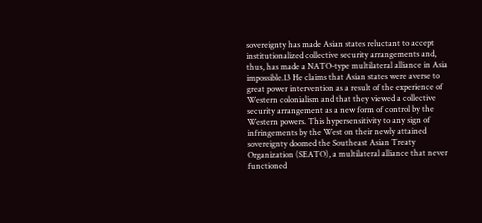sovereignty has made Asian states reluctant to accept institutionalized collective security arrangements and, thus, has made a NATO-type multilateral alliance in Asia impossible.13 He claims that Asian states were averse to great power intervention as a result of the experience of Western colonialism and that they viewed a collective security arrangement as a new form of control by the Western powers. This hypersensitivity to any sign of infringements by the West on their newly attained sovereignty doomed the Southeast Asian Treaty Organization (SEATO), a multilateral alliance that never functioned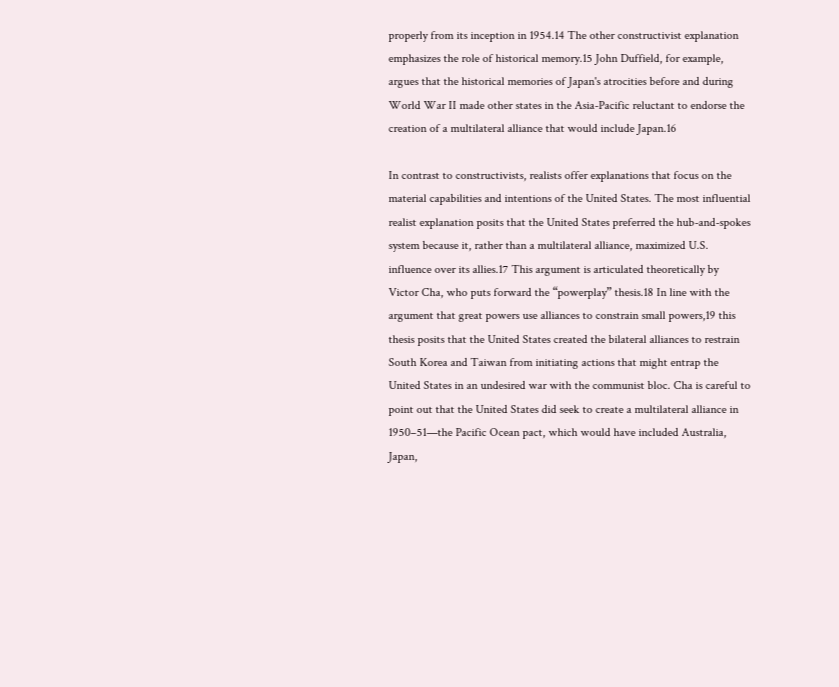properly from its inception in 1954.14 The other constructivist explanation emphasizes the role of historical memory.15 John Duffield, for example, argues that the historical memories of Japan's atrocities before and during World War II made other states in the Asia-Pacific reluctant to endorse the creation of a multilateral alliance that would include Japan.16

In contrast to constructivists, realists offer explanations that focus on the material capabilities and intentions of the United States. The most influential realist explanation posits that the United States preferred the hub-and-spokes system because it, rather than a multilateral alliance, maximized U.S. influence over its allies.17 This argument is articulated theoretically by Victor Cha, who puts forward the “powerplay” thesis.18 In line with the argument that great powers use alliances to constrain small powers,19 this thesis posits that the United States created the bilateral alliances to restrain South Korea and Taiwan from initiating actions that might entrap the United States in an undesired war with the communist bloc. Cha is careful to point out that the United States did seek to create a multilateral alliance in 1950–51—the Pacific Ocean pact, which would have included Australia, Japan,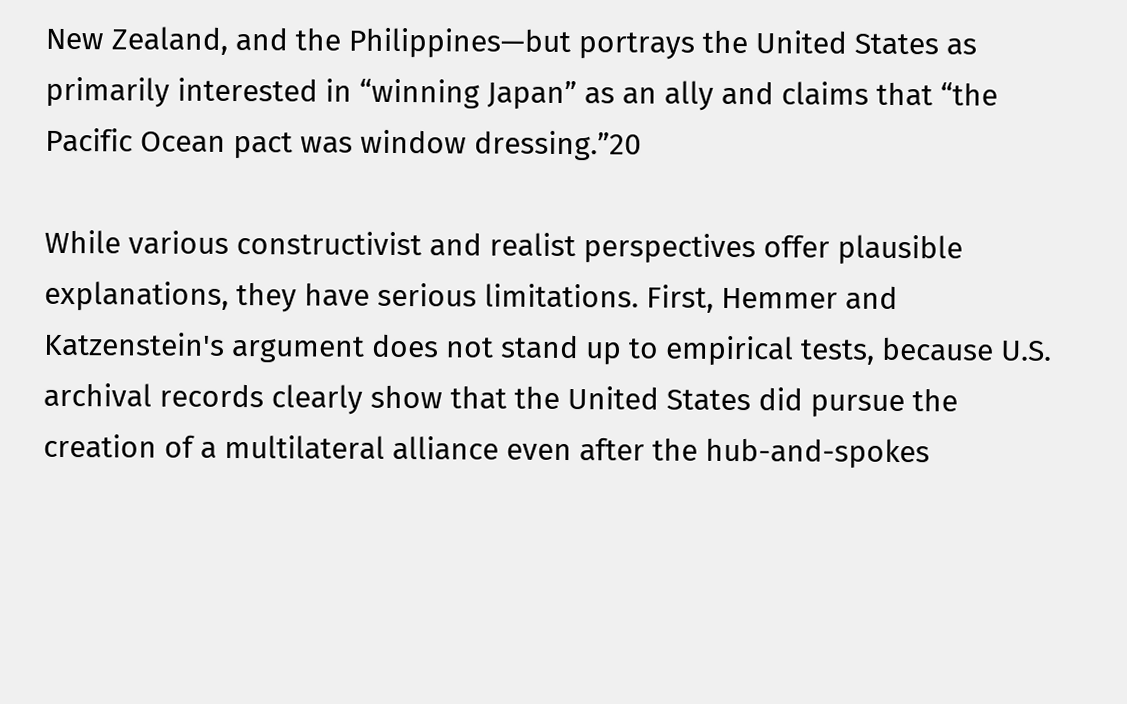New Zealand, and the Philippines—but portrays the United States as primarily interested in “winning Japan” as an ally and claims that “the Pacific Ocean pact was window dressing.”20

While various constructivist and realist perspectives offer plausible explanations, they have serious limitations. First, Hemmer and Katzenstein's argument does not stand up to empirical tests, because U.S. archival records clearly show that the United States did pursue the creation of a multilateral alliance even after the hub-and-spokes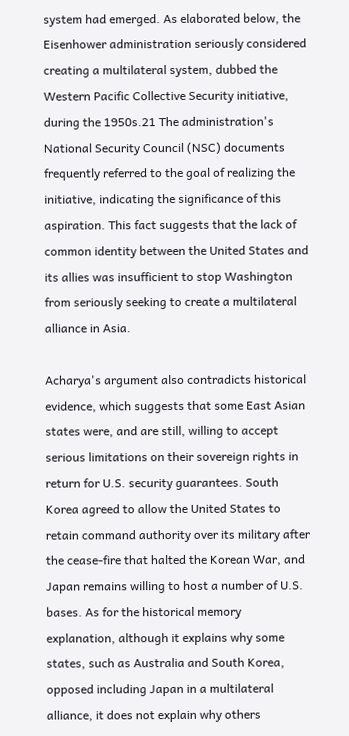system had emerged. As elaborated below, the Eisenhower administration seriously considered creating a multilateral system, dubbed the Western Pacific Collective Security initiative, during the 1950s.21 The administration's National Security Council (NSC) documents frequently referred to the goal of realizing the initiative, indicating the significance of this aspiration. This fact suggests that the lack of common identity between the United States and its allies was insufficient to stop Washington from seriously seeking to create a multilateral alliance in Asia.

Acharya's argument also contradicts historical evidence, which suggests that some East Asian states were, and are still, willing to accept serious limitations on their sovereign rights in return for U.S. security guarantees. South Korea agreed to allow the United States to retain command authority over its military after the cease-fire that halted the Korean War, and Japan remains willing to host a number of U.S. bases. As for the historical memory explanation, although it explains why some states, such as Australia and South Korea, opposed including Japan in a multilateral alliance, it does not explain why others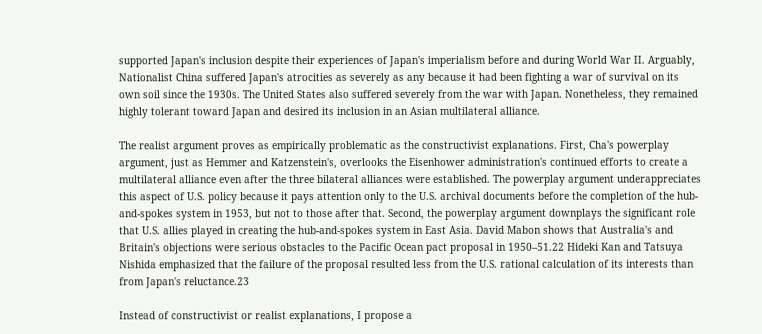supported Japan's inclusion despite their experiences of Japan's imperialism before and during World War II. Arguably, Nationalist China suffered Japan's atrocities as severely as any because it had been fighting a war of survival on its own soil since the 1930s. The United States also suffered severely from the war with Japan. Nonetheless, they remained highly tolerant toward Japan and desired its inclusion in an Asian multilateral alliance.

The realist argument proves as empirically problematic as the constructivist explanations. First, Cha's powerplay argument, just as Hemmer and Katzenstein's, overlooks the Eisenhower administration's continued efforts to create a multilateral alliance even after the three bilateral alliances were established. The powerplay argument underappreciates this aspect of U.S. policy because it pays attention only to the U.S. archival documents before the completion of the hub-and-spokes system in 1953, but not to those after that. Second, the powerplay argument downplays the significant role that U.S. allies played in creating the hub-and-spokes system in East Asia. David Mabon shows that Australia's and Britain's objections were serious obstacles to the Pacific Ocean pact proposal in 1950–51.22 Hideki Kan and Tatsuya Nishida emphasized that the failure of the proposal resulted less from the U.S. rational calculation of its interests than from Japan's reluctance.23

Instead of constructivist or realist explanations, I propose a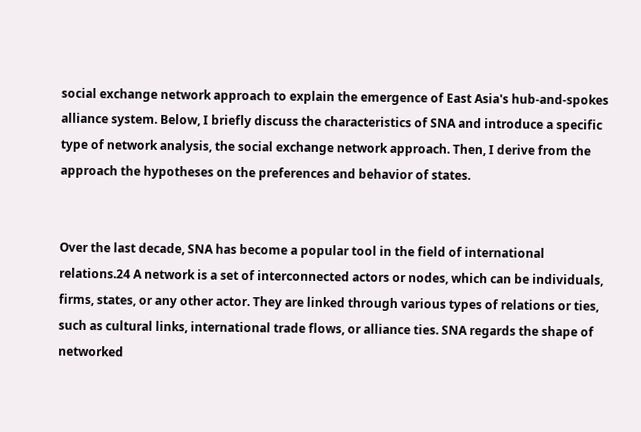social exchange network approach to explain the emergence of East Asia's hub-and-spokes alliance system. Below, I briefly discuss the characteristics of SNA and introduce a specific type of network analysis, the social exchange network approach. Then, I derive from the approach the hypotheses on the preferences and behavior of states.


Over the last decade, SNA has become a popular tool in the field of international relations.24 A network is a set of interconnected actors or nodes, which can be individuals, firms, states, or any other actor. They are linked through various types of relations or ties, such as cultural links, international trade flows, or alliance ties. SNA regards the shape of networked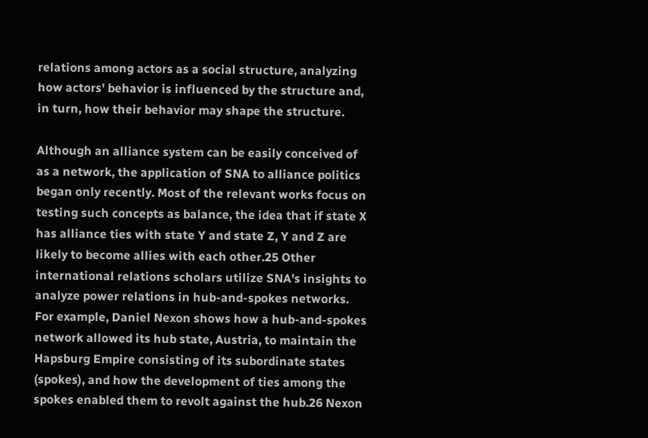relations among actors as a social structure, analyzing how actors' behavior is influenced by the structure and, in turn, how their behavior may shape the structure.

Although an alliance system can be easily conceived of as a network, the application of SNA to alliance politics began only recently. Most of the relevant works focus on testing such concepts as balance, the idea that if state X has alliance ties with state Y and state Z, Y and Z are likely to become allies with each other.25 Other international relations scholars utilize SNA's insights to analyze power relations in hub-and-spokes networks. For example, Daniel Nexon shows how a hub-and-spokes network allowed its hub state, Austria, to maintain the Hapsburg Empire consisting of its subordinate states (spokes), and how the development of ties among the spokes enabled them to revolt against the hub.26 Nexon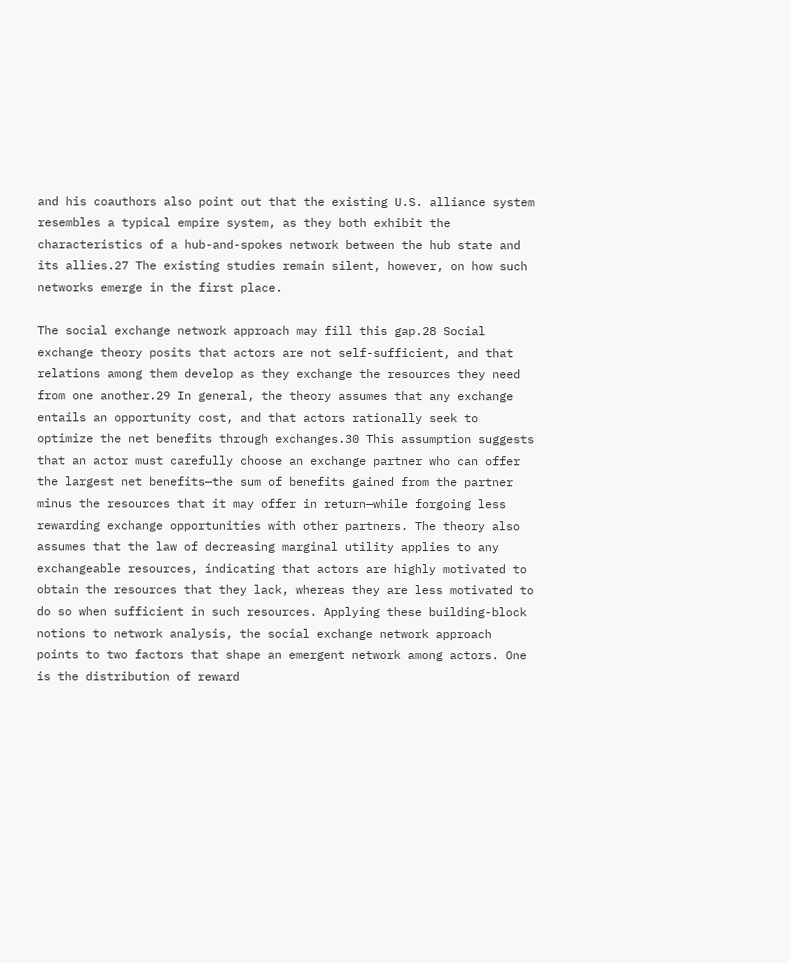and his coauthors also point out that the existing U.S. alliance system resembles a typical empire system, as they both exhibit the characteristics of a hub-and-spokes network between the hub state and its allies.27 The existing studies remain silent, however, on how such networks emerge in the first place.

The social exchange network approach may fill this gap.28 Social exchange theory posits that actors are not self-sufficient, and that relations among them develop as they exchange the resources they need from one another.29 In general, the theory assumes that any exchange entails an opportunity cost, and that actors rationally seek to optimize the net benefits through exchanges.30 This assumption suggests that an actor must carefully choose an exchange partner who can offer the largest net benefits—the sum of benefits gained from the partner minus the resources that it may offer in return—while forgoing less rewarding exchange opportunities with other partners. The theory also assumes that the law of decreasing marginal utility applies to any exchangeable resources, indicating that actors are highly motivated to obtain the resources that they lack, whereas they are less motivated to do so when sufficient in such resources. Applying these building-block notions to network analysis, the social exchange network approach points to two factors that shape an emergent network among actors. One is the distribution of reward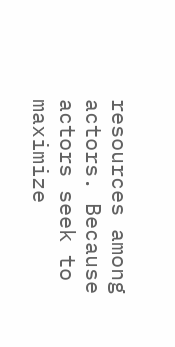resources among actors. Because actors seek to maximize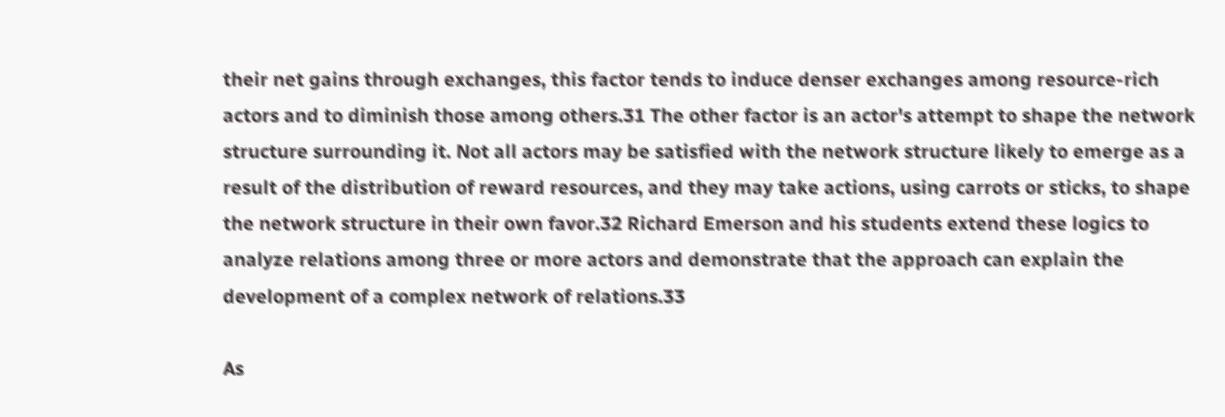their net gains through exchanges, this factor tends to induce denser exchanges among resource-rich actors and to diminish those among others.31 The other factor is an actor's attempt to shape the network structure surrounding it. Not all actors may be satisfied with the network structure likely to emerge as a result of the distribution of reward resources, and they may take actions, using carrots or sticks, to shape the network structure in their own favor.32 Richard Emerson and his students extend these logics to analyze relations among three or more actors and demonstrate that the approach can explain the development of a complex network of relations.33

As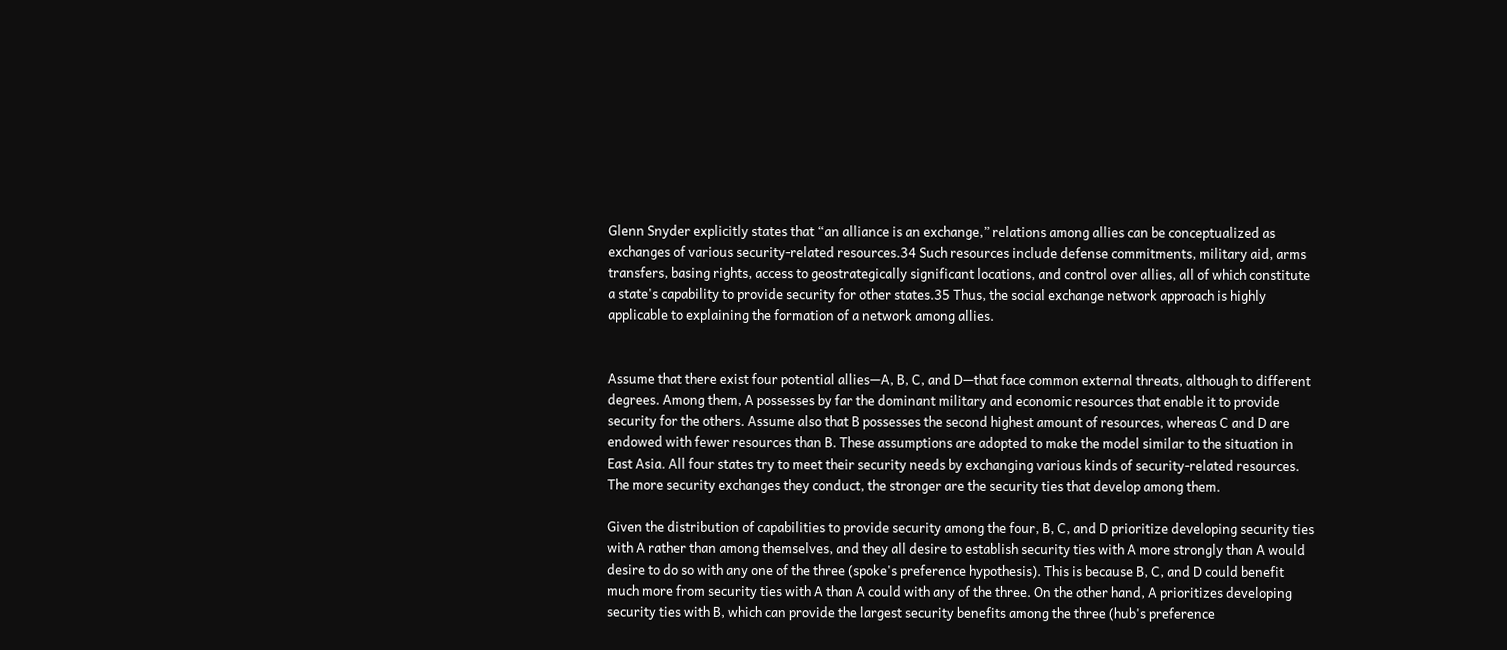Glenn Snyder explicitly states that “an alliance is an exchange,” relations among allies can be conceptualized as exchanges of various security-related resources.34 Such resources include defense commitments, military aid, arms transfers, basing rights, access to geostrategically significant locations, and control over allies, all of which constitute a state's capability to provide security for other states.35 Thus, the social exchange network approach is highly applicable to explaining the formation of a network among allies.


Assume that there exist four potential allies—A, B, C, and D—that face common external threats, although to different degrees. Among them, A possesses by far the dominant military and economic resources that enable it to provide security for the others. Assume also that B possesses the second highest amount of resources, whereas C and D are endowed with fewer resources than B. These assumptions are adopted to make the model similar to the situation in East Asia. All four states try to meet their security needs by exchanging various kinds of security-related resources. The more security exchanges they conduct, the stronger are the security ties that develop among them.

Given the distribution of capabilities to provide security among the four, B, C, and D prioritize developing security ties with A rather than among themselves, and they all desire to establish security ties with A more strongly than A would desire to do so with any one of the three (spoke's preference hypothesis). This is because B, C, and D could benefit much more from security ties with A than A could with any of the three. On the other hand, A prioritizes developing security ties with B, which can provide the largest security benefits among the three (hub's preference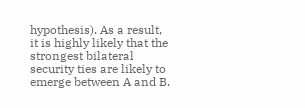hypothesis). As a result, it is highly likely that the strongest bilateral security ties are likely to emerge between A and B.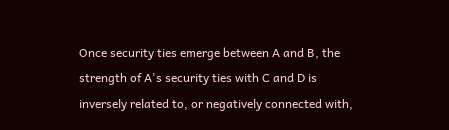Once security ties emerge between A and B, the strength of A's security ties with C and D is inversely related to, or negatively connected with,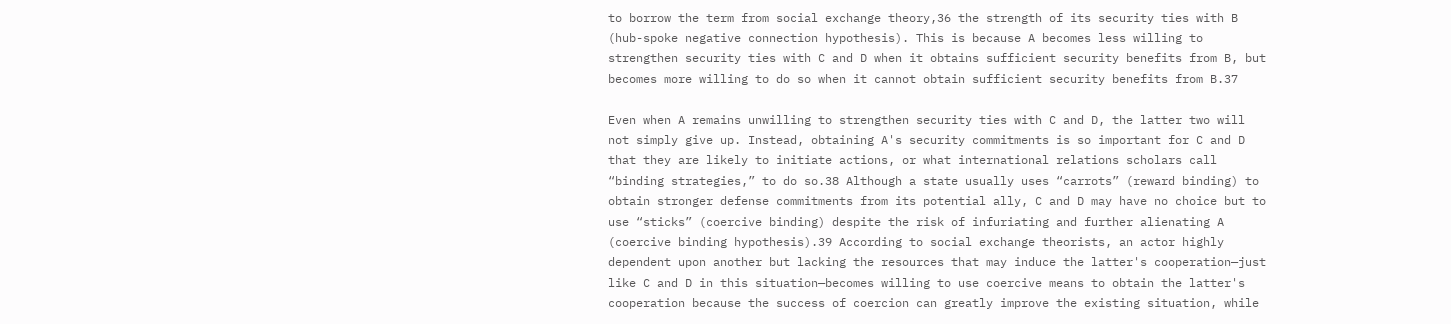to borrow the term from social exchange theory,36 the strength of its security ties with B (hub-spoke negative connection hypothesis). This is because A becomes less willing to strengthen security ties with C and D when it obtains sufficient security benefits from B, but becomes more willing to do so when it cannot obtain sufficient security benefits from B.37

Even when A remains unwilling to strengthen security ties with C and D, the latter two will not simply give up. Instead, obtaining A's security commitments is so important for C and D that they are likely to initiate actions, or what international relations scholars call “binding strategies,” to do so.38 Although a state usually uses “carrots” (reward binding) to obtain stronger defense commitments from its potential ally, C and D may have no choice but to use “sticks” (coercive binding) despite the risk of infuriating and further alienating A (coercive binding hypothesis).39 According to social exchange theorists, an actor highly dependent upon another but lacking the resources that may induce the latter's cooperation—just like C and D in this situation—becomes willing to use coercive means to obtain the latter's cooperation because the success of coercion can greatly improve the existing situation, while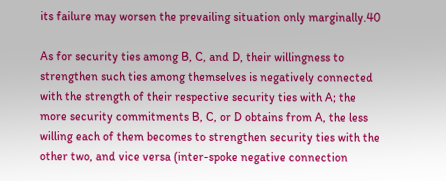its failure may worsen the prevailing situation only marginally.40

As for security ties among B, C, and D, their willingness to strengthen such ties among themselves is negatively connected with the strength of their respective security ties with A; the more security commitments B, C, or D obtains from A, the less willing each of them becomes to strengthen security ties with the other two, and vice versa (inter-spoke negative connection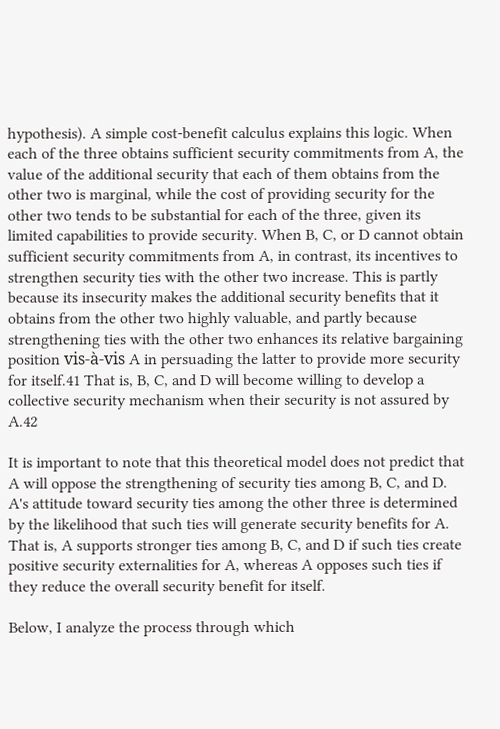hypothesis). A simple cost-benefit calculus explains this logic. When each of the three obtains sufficient security commitments from A, the value of the additional security that each of them obtains from the other two is marginal, while the cost of providing security for the other two tends to be substantial for each of the three, given its limited capabilities to provide security. When B, C, or D cannot obtain sufficient security commitments from A, in contrast, its incentives to strengthen security ties with the other two increase. This is partly because its insecurity makes the additional security benefits that it obtains from the other two highly valuable, and partly because strengthening ties with the other two enhances its relative bargaining position vis-à-vis A in persuading the latter to provide more security for itself.41 That is, B, C, and D will become willing to develop a collective security mechanism when their security is not assured by A.42

It is important to note that this theoretical model does not predict that A will oppose the strengthening of security ties among B, C, and D. A's attitude toward security ties among the other three is determined by the likelihood that such ties will generate security benefits for A. That is, A supports stronger ties among B, C, and D if such ties create positive security externalities for A, whereas A opposes such ties if they reduce the overall security benefit for itself.

Below, I analyze the process through which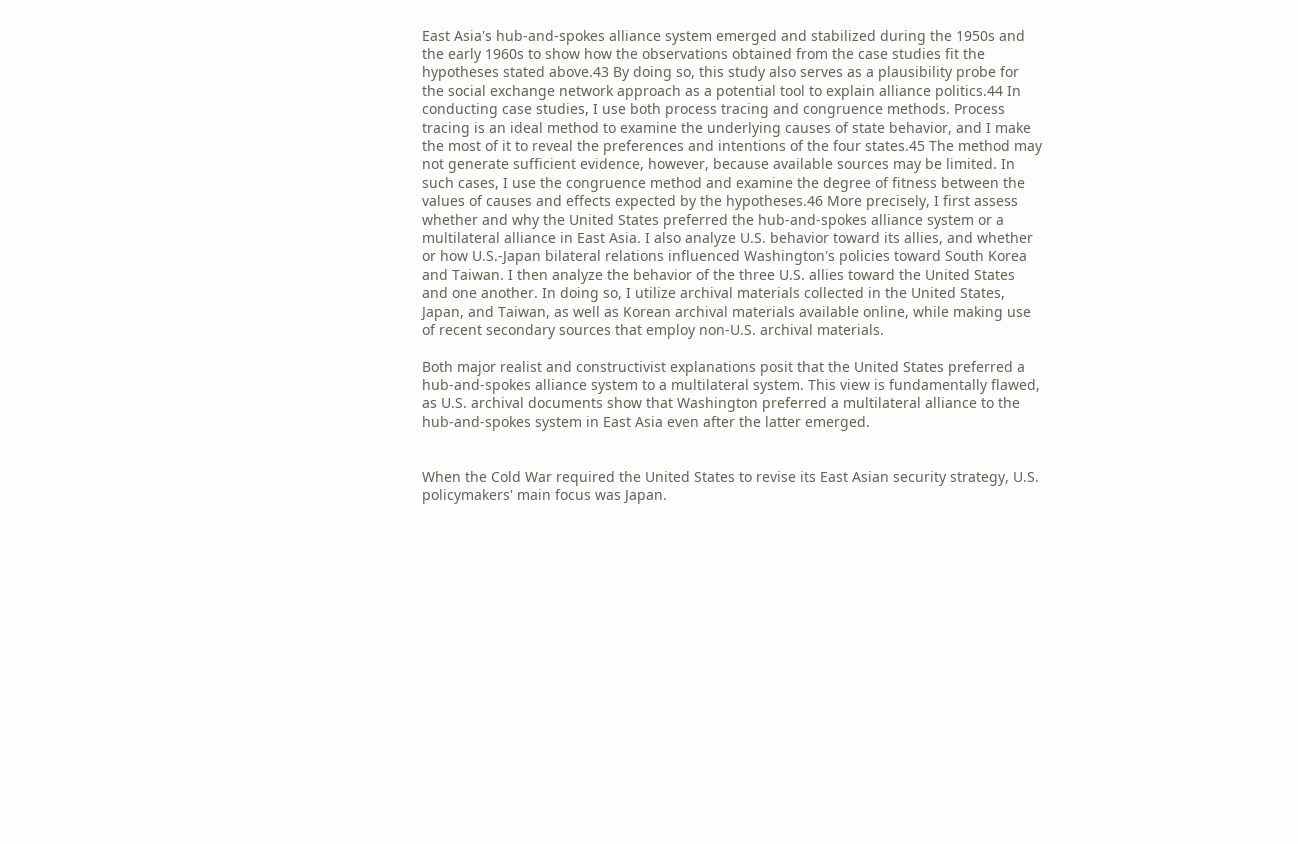East Asia's hub-and-spokes alliance system emerged and stabilized during the 1950s and the early 1960s to show how the observations obtained from the case studies fit the hypotheses stated above.43 By doing so, this study also serves as a plausibility probe for the social exchange network approach as a potential tool to explain alliance politics.44 In conducting case studies, I use both process tracing and congruence methods. Process tracing is an ideal method to examine the underlying causes of state behavior, and I make the most of it to reveal the preferences and intentions of the four states.45 The method may not generate sufficient evidence, however, because available sources may be limited. In such cases, I use the congruence method and examine the degree of fitness between the values of causes and effects expected by the hypotheses.46 More precisely, I first assess whether and why the United States preferred the hub-and-spokes alliance system or a multilateral alliance in East Asia. I also analyze U.S. behavior toward its allies, and whether or how U.S.-Japan bilateral relations influenced Washington's policies toward South Korea and Taiwan. I then analyze the behavior of the three U.S. allies toward the United States and one another. In doing so, I utilize archival materials collected in the United States, Japan, and Taiwan, as well as Korean archival materials available online, while making use of recent secondary sources that employ non-U.S. archival materials.

Both major realist and constructivist explanations posit that the United States preferred a hub-and-spokes alliance system to a multilateral system. This view is fundamentally flawed, as U.S. archival documents show that Washington preferred a multilateral alliance to the hub-and-spokes system in East Asia even after the latter emerged.


When the Cold War required the United States to revise its East Asian security strategy, U.S. policymakers' main focus was Japan.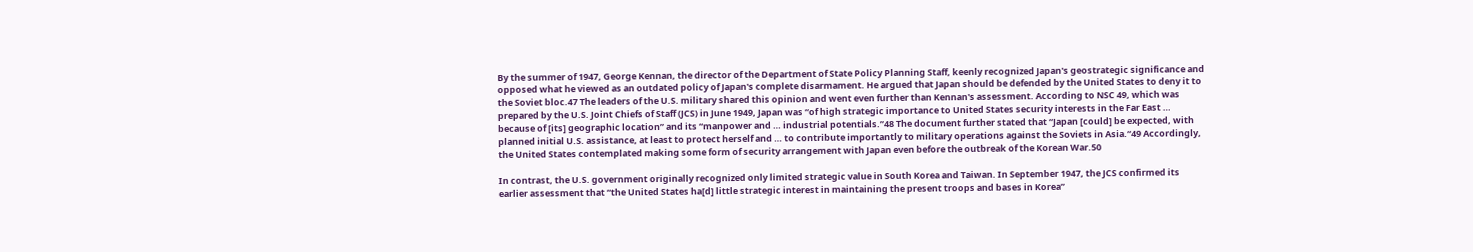By the summer of 1947, George Kennan, the director of the Department of State Policy Planning Staff, keenly recognized Japan's geostrategic significance and opposed what he viewed as an outdated policy of Japan's complete disarmament. He argued that Japan should be defended by the United States to deny it to the Soviet bloc.47 The leaders of the U.S. military shared this opinion and went even further than Kennan's assessment. According to NSC 49, which was prepared by the U.S. Joint Chiefs of Staff (JCS) in June 1949, Japan was “of high strategic importance to United States security interests in the Far East … because of [its] geographic location” and its “manpower and … industrial potentials.”48 The document further stated that “Japan [could] be expected, with planned initial U.S. assistance, at least to protect herself and … to contribute importantly to military operations against the Soviets in Asia.“49 Accordingly, the United States contemplated making some form of security arrangement with Japan even before the outbreak of the Korean War.50

In contrast, the U.S. government originally recognized only limited strategic value in South Korea and Taiwan. In September 1947, the JCS confirmed its earlier assessment that “the United States ha[d] little strategic interest in maintaining the present troops and bases in Korea”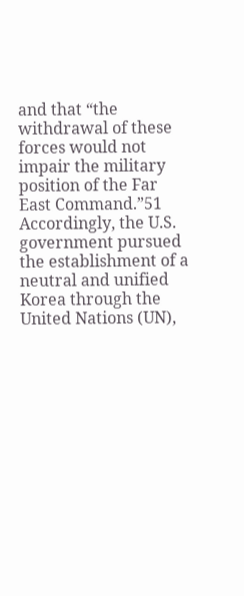and that “the withdrawal of these forces would not impair the military position of the Far East Command.”51 Accordingly, the U.S. government pursued the establishment of a neutral and unified Korea through the United Nations (UN),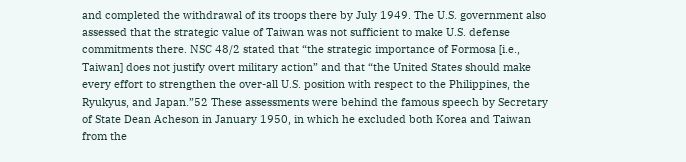and completed the withdrawal of its troops there by July 1949. The U.S. government also assessed that the strategic value of Taiwan was not sufficient to make U.S. defense commitments there. NSC 48/2 stated that “the strategic importance of Formosa [i.e., Taiwan] does not justify overt military action” and that “the United States should make every effort to strengthen the over-all U.S. position with respect to the Philippines, the Ryukyus, and Japan.”52 These assessments were behind the famous speech by Secretary of State Dean Acheson in January 1950, in which he excluded both Korea and Taiwan from the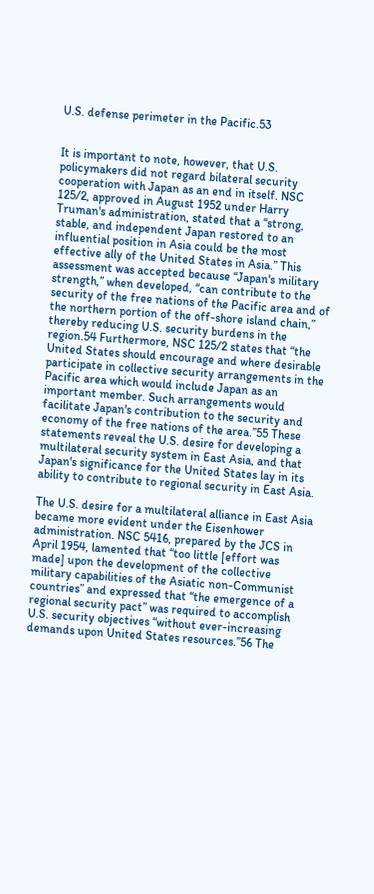U.S. defense perimeter in the Pacific.53


It is important to note, however, that U.S. policymakers did not regard bilateral security cooperation with Japan as an end in itself. NSC 125/2, approved in August 1952 under Harry Truman's administration, stated that a “strong, stable, and independent Japan restored to an influential position in Asia could be the most effective ally of the United States in Asia.” This assessment was accepted because “Japan's military strength,” when developed, “can contribute to the security of the free nations of the Pacific area and of the northern portion of the off-shore island chain,” thereby reducing U.S. security burdens in the region.54 Furthermore, NSC 125/2 states that “the United States should encourage and where desirable participate in collective security arrangements in the Pacific area which would include Japan as an important member. Such arrangements would facilitate Japan's contribution to the security and economy of the free nations of the area.”55 These statements reveal the U.S. desire for developing a multilateral security system in East Asia, and that Japan's significance for the United States lay in its ability to contribute to regional security in East Asia.

The U.S. desire for a multilateral alliance in East Asia became more evident under the Eisenhower administration. NSC 5416, prepared by the JCS in April 1954, lamented that “too little [effort was made] upon the development of the collective military capabilities of the Asiatic non-Communist countries” and expressed that “the emergence of a regional security pact” was required to accomplish U.S. security objectives “without ever-increasing demands upon United States resources.”56 The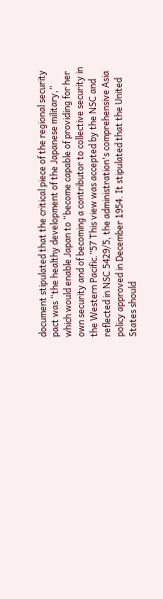document stipulated that the critical piece of the regional security pact was “the healthy development of the Japanese military,” which would enable Japan to “become capable of providing for her own security and of becoming a contributor to collective security in the Western Pacific.”57 This view was accepted by the NSC and reflected in NSC 5429/5, the administration's comprehensive Asia policy approved in December 1954. It stipulated that the United States should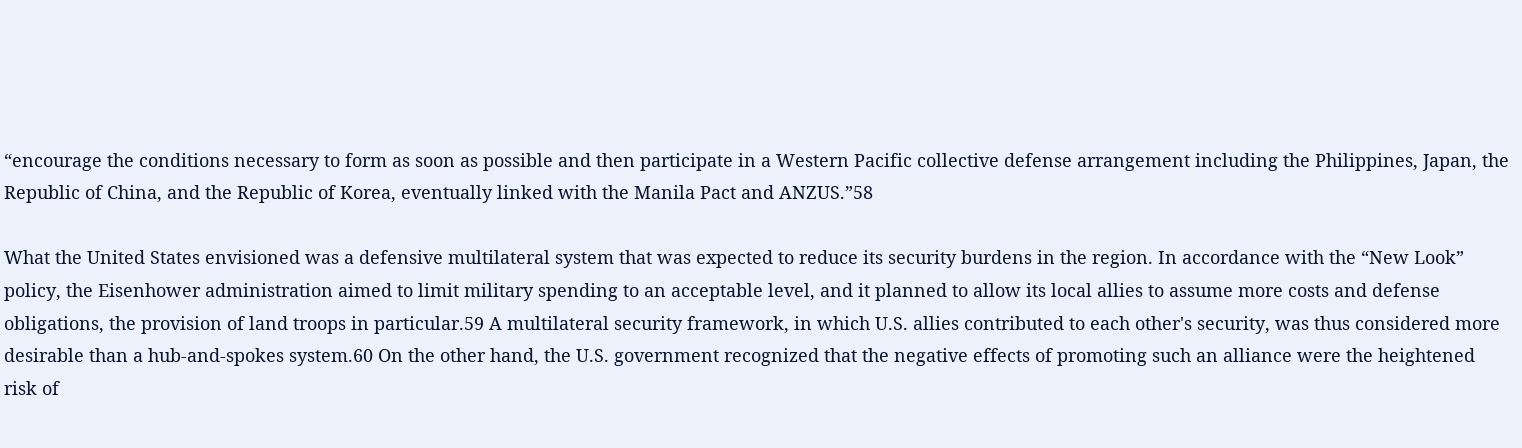“encourage the conditions necessary to form as soon as possible and then participate in a Western Pacific collective defense arrangement including the Philippines, Japan, the Republic of China, and the Republic of Korea, eventually linked with the Manila Pact and ANZUS.”58

What the United States envisioned was a defensive multilateral system that was expected to reduce its security burdens in the region. In accordance with the “New Look” policy, the Eisenhower administration aimed to limit military spending to an acceptable level, and it planned to allow its local allies to assume more costs and defense obligations, the provision of land troops in particular.59 A multilateral security framework, in which U.S. allies contributed to each other's security, was thus considered more desirable than a hub-and-spokes system.60 On the other hand, the U.S. government recognized that the negative effects of promoting such an alliance were the heightened risk of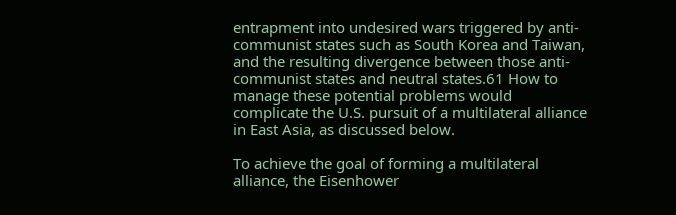entrapment into undesired wars triggered by anti-communist states such as South Korea and Taiwan, and the resulting divergence between those anti-communist states and neutral states.61 How to manage these potential problems would complicate the U.S. pursuit of a multilateral alliance in East Asia, as discussed below.

To achieve the goal of forming a multilateral alliance, the Eisenhower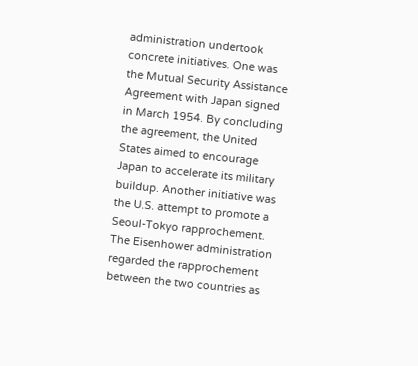administration undertook concrete initiatives. One was the Mutual Security Assistance Agreement with Japan signed in March 1954. By concluding the agreement, the United States aimed to encourage Japan to accelerate its military buildup. Another initiative was the U.S. attempt to promote a Seoul-Tokyo rapprochement. The Eisenhower administration regarded the rapprochement between the two countries as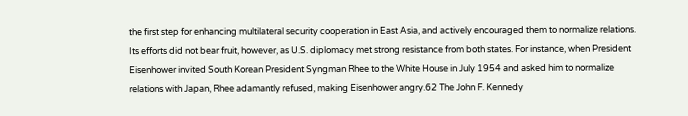the first step for enhancing multilateral security cooperation in East Asia, and actively encouraged them to normalize relations. Its efforts did not bear fruit, however, as U.S. diplomacy met strong resistance from both states. For instance, when President Eisenhower invited South Korean President Syngman Rhee to the White House in July 1954 and asked him to normalize relations with Japan, Rhee adamantly refused, making Eisenhower angry.62 The John F. Kennedy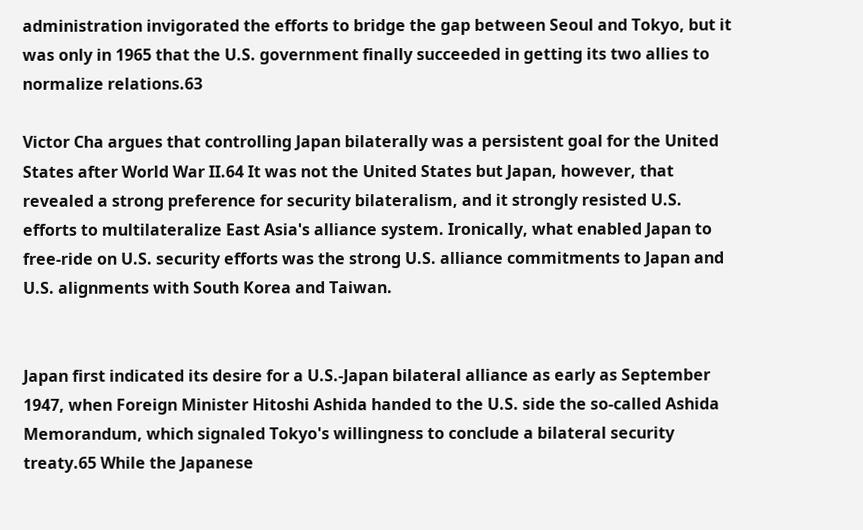administration invigorated the efforts to bridge the gap between Seoul and Tokyo, but it was only in 1965 that the U.S. government finally succeeded in getting its two allies to normalize relations.63

Victor Cha argues that controlling Japan bilaterally was a persistent goal for the United States after World War II.64 It was not the United States but Japan, however, that revealed a strong preference for security bilateralism, and it strongly resisted U.S. efforts to multilateralize East Asia's alliance system. Ironically, what enabled Japan to free-ride on U.S. security efforts was the strong U.S. alliance commitments to Japan and U.S. alignments with South Korea and Taiwan.


Japan first indicated its desire for a U.S.-Japan bilateral alliance as early as September 1947, when Foreign Minister Hitoshi Ashida handed to the U.S. side the so-called Ashida Memorandum, which signaled Tokyo's willingness to conclude a bilateral security treaty.65 While the Japanese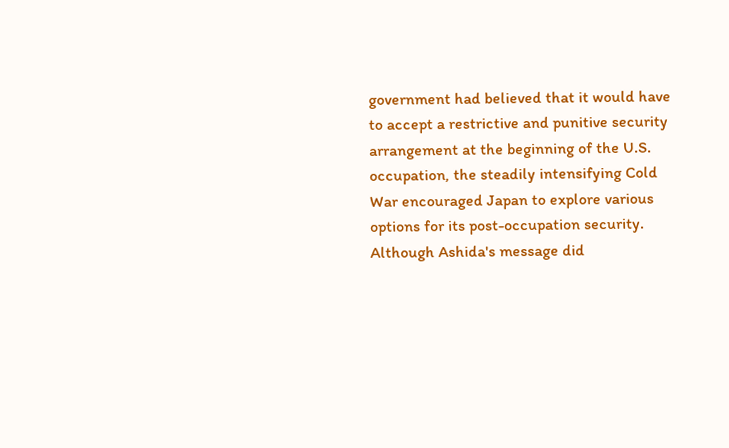government had believed that it would have to accept a restrictive and punitive security arrangement at the beginning of the U.S. occupation, the steadily intensifying Cold War encouraged Japan to explore various options for its post-occupation security. Although Ashida's message did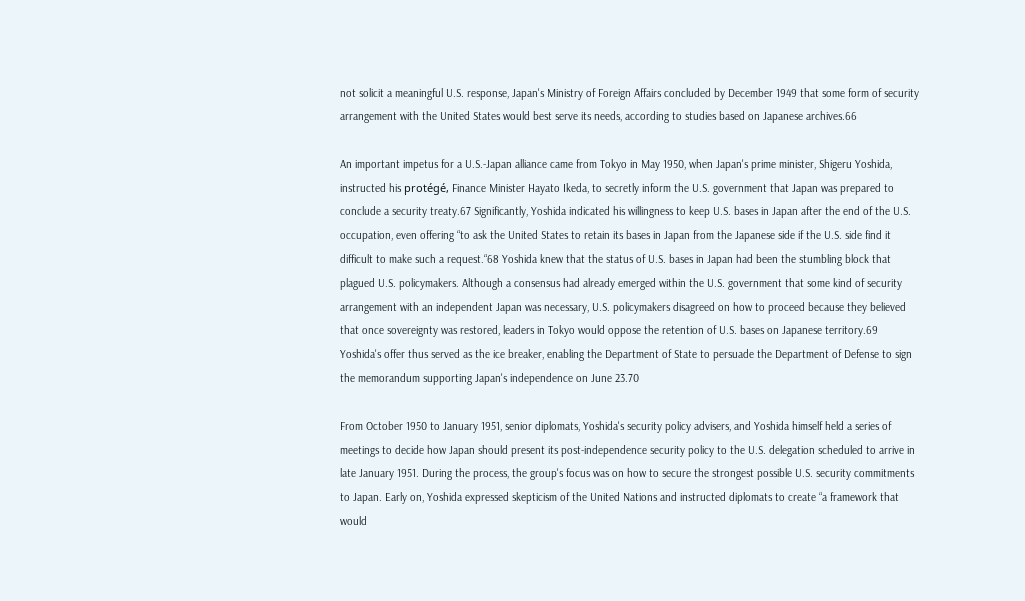not solicit a meaningful U.S. response, Japan's Ministry of Foreign Affairs concluded by December 1949 that some form of security arrangement with the United States would best serve its needs, according to studies based on Japanese archives.66

An important impetus for a U.S.-Japan alliance came from Tokyo in May 1950, when Japan's prime minister, Shigeru Yoshida, instructed his protégé, Finance Minister Hayato Ikeda, to secretly inform the U.S. government that Japan was prepared to conclude a security treaty.67 Significantly, Yoshida indicated his willingness to keep U.S. bases in Japan after the end of the U.S. occupation, even offering “to ask the United States to retain its bases in Japan from the Japanese side if the U.S. side find it difficult to make such a request.“68 Yoshida knew that the status of U.S. bases in Japan had been the stumbling block that plagued U.S. policymakers. Although a consensus had already emerged within the U.S. government that some kind of security arrangement with an independent Japan was necessary, U.S. policymakers disagreed on how to proceed because they believed that once sovereignty was restored, leaders in Tokyo would oppose the retention of U.S. bases on Japanese territory.69 Yoshida's offer thus served as the ice breaker, enabling the Department of State to persuade the Department of Defense to sign the memorandum supporting Japan's independence on June 23.70

From October 1950 to January 1951, senior diplomats, Yoshida's security policy advisers, and Yoshida himself held a series of meetings to decide how Japan should present its post-independence security policy to the U.S. delegation scheduled to arrive in late January 1951. During the process, the group's focus was on how to secure the strongest possible U.S. security commitments to Japan. Early on, Yoshida expressed skepticism of the United Nations and instructed diplomats to create “a framework that would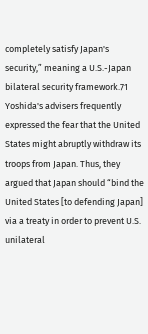completely satisfy Japan's security,” meaning a U.S.-Japan bilateral security framework.71 Yoshida's advisers frequently expressed the fear that the United States might abruptly withdraw its troops from Japan. Thus, they argued that Japan should “bind the United States [to defending Japan] via a treaty in order to prevent U.S. unilateral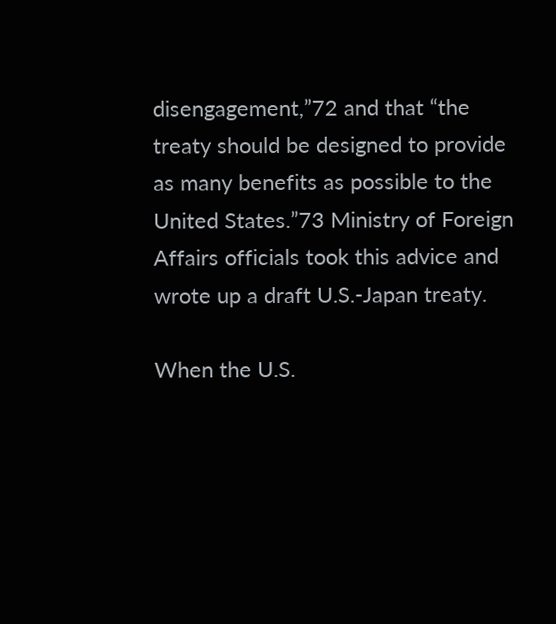disengagement,”72 and that “the treaty should be designed to provide as many benefits as possible to the United States.”73 Ministry of Foreign Affairs officials took this advice and wrote up a draft U.S.-Japan treaty.

When the U.S.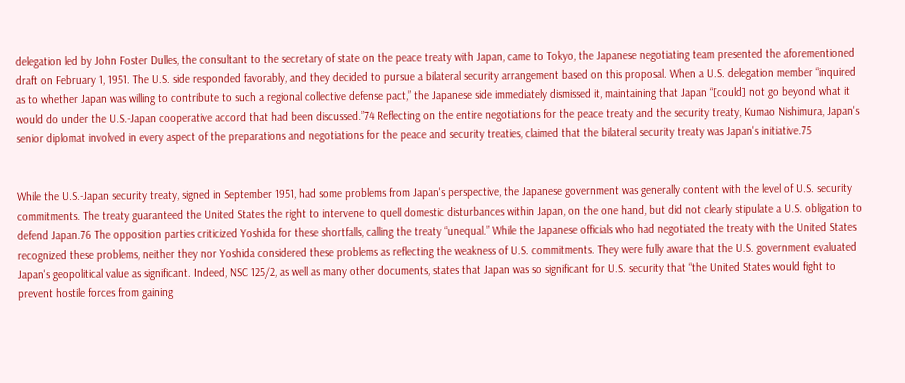delegation led by John Foster Dulles, the consultant to the secretary of state on the peace treaty with Japan, came to Tokyo, the Japanese negotiating team presented the aforementioned draft on February 1, 1951. The U.S. side responded favorably, and they decided to pursue a bilateral security arrangement based on this proposal. When a U.S. delegation member “inquired as to whether Japan was willing to contribute to such a regional collective defense pact,” the Japanese side immediately dismissed it, maintaining that Japan “[could] not go beyond what it would do under the U.S.-Japan cooperative accord that had been discussed.”74 Reflecting on the entire negotiations for the peace treaty and the security treaty, Kumao Nishimura, Japan's senior diplomat involved in every aspect of the preparations and negotiations for the peace and security treaties, claimed that the bilateral security treaty was Japan's initiative.75


While the U.S.-Japan security treaty, signed in September 1951, had some problems from Japan's perspective, the Japanese government was generally content with the level of U.S. security commitments. The treaty guaranteed the United States the right to intervene to quell domestic disturbances within Japan, on the one hand, but did not clearly stipulate a U.S. obligation to defend Japan.76 The opposition parties criticized Yoshida for these shortfalls, calling the treaty “unequal.” While the Japanese officials who had negotiated the treaty with the United States recognized these problems, neither they nor Yoshida considered these problems as reflecting the weakness of U.S. commitments. They were fully aware that the U.S. government evaluated Japan's geopolitical value as significant. Indeed, NSC 125/2, as well as many other documents, states that Japan was so significant for U.S. security that “the United States would fight to prevent hostile forces from gaining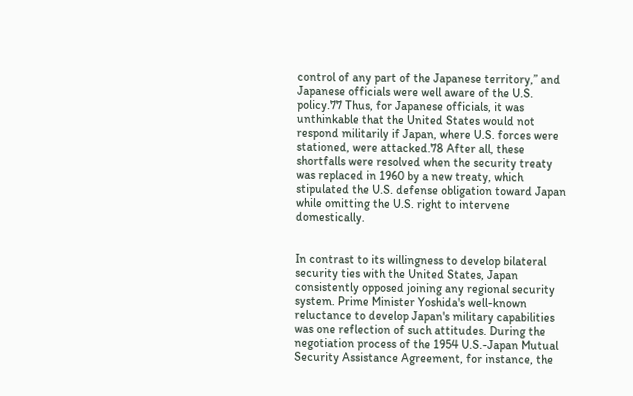control of any part of the Japanese territory,” and Japanese officials were well aware of the U.S. policy.77 Thus, for Japanese officials, it was unthinkable that the United States would not respond militarily if Japan, where U.S. forces were stationed, were attacked.78 After all, these shortfalls were resolved when the security treaty was replaced in 1960 by a new treaty, which stipulated the U.S. defense obligation toward Japan while omitting the U.S. right to intervene domestically.


In contrast to its willingness to develop bilateral security ties with the United States, Japan consistently opposed joining any regional security system. Prime Minister Yoshida's well-known reluctance to develop Japan's military capabilities was one reflection of such attitudes. During the negotiation process of the 1954 U.S.-Japan Mutual Security Assistance Agreement, for instance, the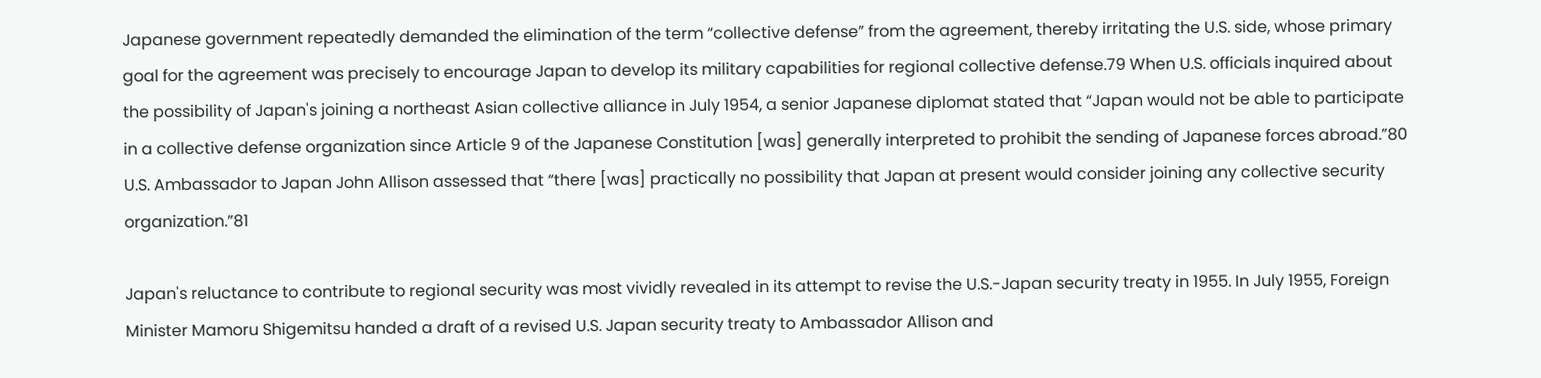Japanese government repeatedly demanded the elimination of the term “collective defense” from the agreement, thereby irritating the U.S. side, whose primary goal for the agreement was precisely to encourage Japan to develop its military capabilities for regional collective defense.79 When U.S. officials inquired about the possibility of Japan's joining a northeast Asian collective alliance in July 1954, a senior Japanese diplomat stated that “Japan would not be able to participate in a collective defense organization since Article 9 of the Japanese Constitution [was] generally interpreted to prohibit the sending of Japanese forces abroad.”80 U.S. Ambassador to Japan John Allison assessed that “there [was] practically no possibility that Japan at present would consider joining any collective security organization.”81

Japan's reluctance to contribute to regional security was most vividly revealed in its attempt to revise the U.S.-Japan security treaty in 1955. In July 1955, Foreign Minister Mamoru Shigemitsu handed a draft of a revised U.S. Japan security treaty to Ambassador Allison and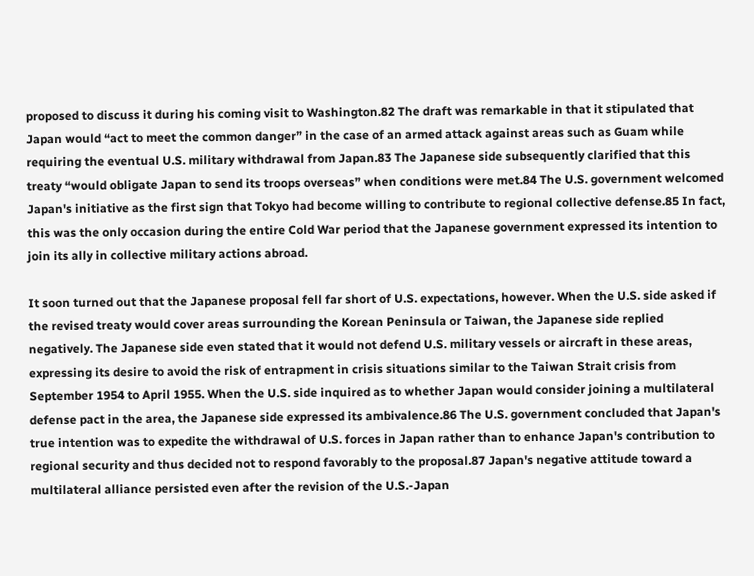proposed to discuss it during his coming visit to Washington.82 The draft was remarkable in that it stipulated that Japan would “act to meet the common danger” in the case of an armed attack against areas such as Guam while requiring the eventual U.S. military withdrawal from Japan.83 The Japanese side subsequently clarified that this treaty “would obligate Japan to send its troops overseas” when conditions were met.84 The U.S. government welcomed Japan's initiative as the first sign that Tokyo had become willing to contribute to regional collective defense.85 In fact, this was the only occasion during the entire Cold War period that the Japanese government expressed its intention to join its ally in collective military actions abroad.

It soon turned out that the Japanese proposal fell far short of U.S. expectations, however. When the U.S. side asked if the revised treaty would cover areas surrounding the Korean Peninsula or Taiwan, the Japanese side replied negatively. The Japanese side even stated that it would not defend U.S. military vessels or aircraft in these areas, expressing its desire to avoid the risk of entrapment in crisis situations similar to the Taiwan Strait crisis from September 1954 to April 1955. When the U.S. side inquired as to whether Japan would consider joining a multilateral defense pact in the area, the Japanese side expressed its ambivalence.86 The U.S. government concluded that Japan's true intention was to expedite the withdrawal of U.S. forces in Japan rather than to enhance Japan's contribution to regional security and thus decided not to respond favorably to the proposal.87 Japan's negative attitude toward a multilateral alliance persisted even after the revision of the U.S.-Japan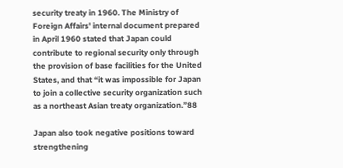security treaty in 1960. The Ministry of Foreign Affairs' internal document prepared in April 1960 stated that Japan could contribute to regional security only through the provision of base facilities for the United States, and that “it was impossible for Japan to join a collective security organization such as a northeast Asian treaty organization.”88

Japan also took negative positions toward strengthening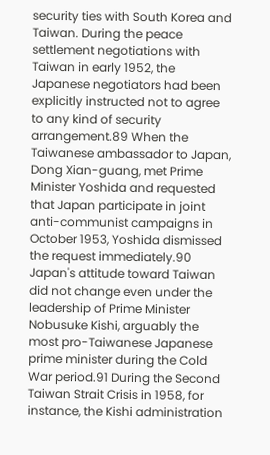security ties with South Korea and Taiwan. During the peace settlement negotiations with Taiwan in early 1952, the Japanese negotiators had been explicitly instructed not to agree to any kind of security arrangement.89 When the Taiwanese ambassador to Japan, Dong Xian-guang, met Prime Minister Yoshida and requested that Japan participate in joint anti-communist campaigns in October 1953, Yoshida dismissed the request immediately.90 Japan's attitude toward Taiwan did not change even under the leadership of Prime Minister Nobusuke Kishi, arguably the most pro-Taiwanese Japanese prime minister during the Cold War period.91 During the Second Taiwan Strait Crisis in 1958, for instance, the Kishi administration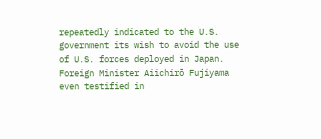repeatedly indicated to the U.S. government its wish to avoid the use of U.S. forces deployed in Japan. Foreign Minister Aiichirō Fujiyama even testified in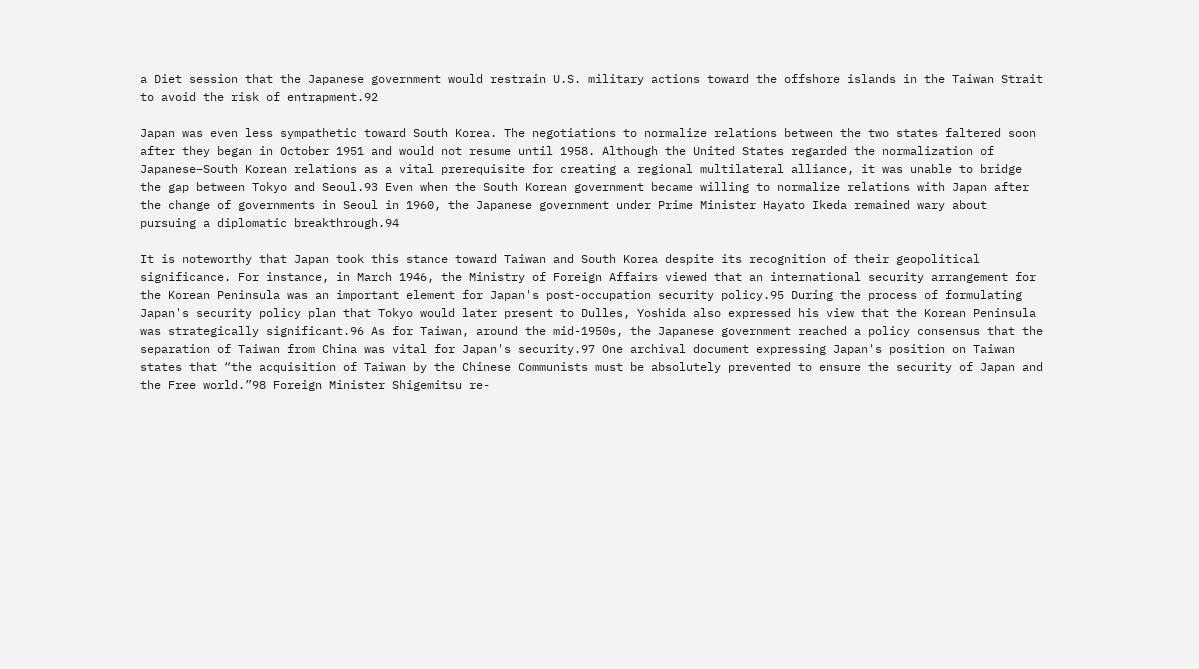a Diet session that the Japanese government would restrain U.S. military actions toward the offshore islands in the Taiwan Strait to avoid the risk of entrapment.92

Japan was even less sympathetic toward South Korea. The negotiations to normalize relations between the two states faltered soon after they began in October 1951 and would not resume until 1958. Although the United States regarded the normalization of Japanese–South Korean relations as a vital prerequisite for creating a regional multilateral alliance, it was unable to bridge the gap between Tokyo and Seoul.93 Even when the South Korean government became willing to normalize relations with Japan after the change of governments in Seoul in 1960, the Japanese government under Prime Minister Hayato Ikeda remained wary about pursuing a diplomatic breakthrough.94

It is noteworthy that Japan took this stance toward Taiwan and South Korea despite its recognition of their geopolitical significance. For instance, in March 1946, the Ministry of Foreign Affairs viewed that an international security arrangement for the Korean Peninsula was an important element for Japan's post-occupation security policy.95 During the process of formulating Japan's security policy plan that Tokyo would later present to Dulles, Yoshida also expressed his view that the Korean Peninsula was strategically significant.96 As for Taiwan, around the mid-1950s, the Japanese government reached a policy consensus that the separation of Taiwan from China was vital for Japan's security.97 One archival document expressing Japan's position on Taiwan states that “the acquisition of Taiwan by the Chinese Communists must be absolutely prevented to ensure the security of Japan and the Free world.”98 Foreign Minister Shigemitsu re-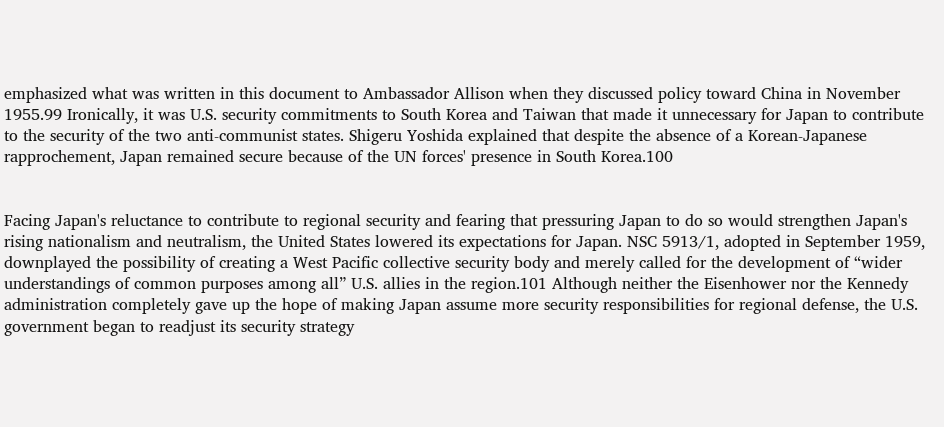emphasized what was written in this document to Ambassador Allison when they discussed policy toward China in November 1955.99 Ironically, it was U.S. security commitments to South Korea and Taiwan that made it unnecessary for Japan to contribute to the security of the two anti-communist states. Shigeru Yoshida explained that despite the absence of a Korean-Japanese rapprochement, Japan remained secure because of the UN forces' presence in South Korea.100


Facing Japan's reluctance to contribute to regional security and fearing that pressuring Japan to do so would strengthen Japan's rising nationalism and neutralism, the United States lowered its expectations for Japan. NSC 5913/1, adopted in September 1959, downplayed the possibility of creating a West Pacific collective security body and merely called for the development of “wider understandings of common purposes among all” U.S. allies in the region.101 Although neither the Eisenhower nor the Kennedy administration completely gave up the hope of making Japan assume more security responsibilities for regional defense, the U.S. government began to readjust its security strategy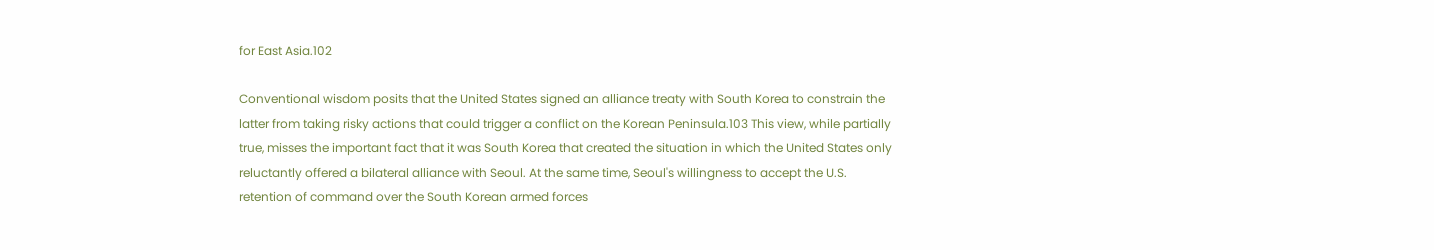for East Asia.102

Conventional wisdom posits that the United States signed an alliance treaty with South Korea to constrain the latter from taking risky actions that could trigger a conflict on the Korean Peninsula.103 This view, while partially true, misses the important fact that it was South Korea that created the situation in which the United States only reluctantly offered a bilateral alliance with Seoul. At the same time, Seoul's willingness to accept the U.S. retention of command over the South Korean armed forces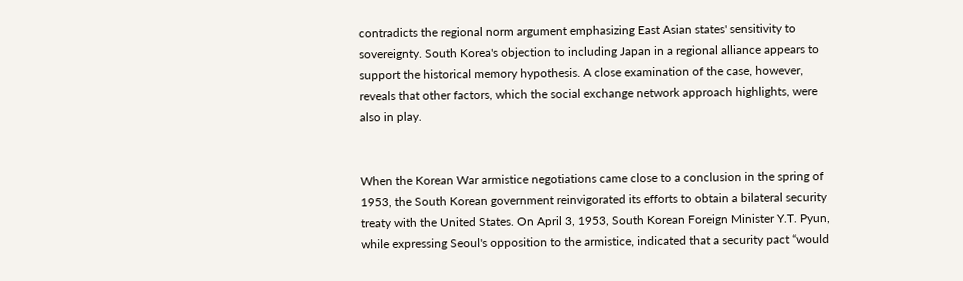contradicts the regional norm argument emphasizing East Asian states' sensitivity to sovereignty. South Korea's objection to including Japan in a regional alliance appears to support the historical memory hypothesis. A close examination of the case, however, reveals that other factors, which the social exchange network approach highlights, were also in play.


When the Korean War armistice negotiations came close to a conclusion in the spring of 1953, the South Korean government reinvigorated its efforts to obtain a bilateral security treaty with the United States. On April 3, 1953, South Korean Foreign Minister Y.T. Pyun, while expressing Seoul's opposition to the armistice, indicated that a security pact “would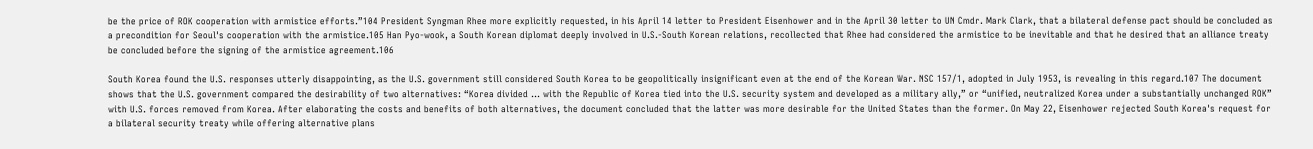be the price of ROK cooperation with armistice efforts.”104 President Syngman Rhee more explicitly requested, in his April 14 letter to President Eisenhower and in the April 30 letter to UN Cmdr. Mark Clark, that a bilateral defense pact should be concluded as a precondition for Seoul's cooperation with the armistice.105 Han Pyo-wook, a South Korean diplomat deeply involved in U.S.-South Korean relations, recollected that Rhee had considered the armistice to be inevitable and that he desired that an alliance treaty be concluded before the signing of the armistice agreement.106

South Korea found the U.S. responses utterly disappointing, as the U.S. government still considered South Korea to be geopolitically insignificant even at the end of the Korean War. NSC 157/1, adopted in July 1953, is revealing in this regard.107 The document shows that the U.S. government compared the desirability of two alternatives: “Korea divided … with the Republic of Korea tied into the U.S. security system and developed as a military ally,” or “unified, neutralized Korea under a substantially unchanged ROK” with U.S. forces removed from Korea. After elaborating the costs and benefits of both alternatives, the document concluded that the latter was more desirable for the United States than the former. On May 22, Eisenhower rejected South Korea's request for a bilateral security treaty while offering alternative plans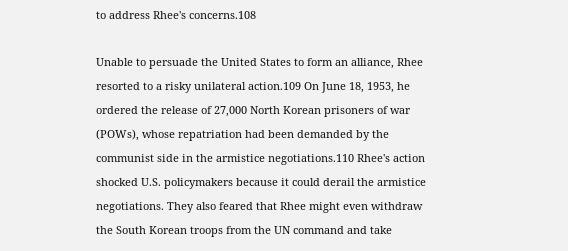to address Rhee's concerns.108

Unable to persuade the United States to form an alliance, Rhee resorted to a risky unilateral action.109 On June 18, 1953, he ordered the release of 27,000 North Korean prisoners of war (POWs), whose repatriation had been demanded by the communist side in the armistice negotiations.110 Rhee's action shocked U.S. policymakers because it could derail the armistice negotiations. They also feared that Rhee might even withdraw the South Korean troops from the UN command and take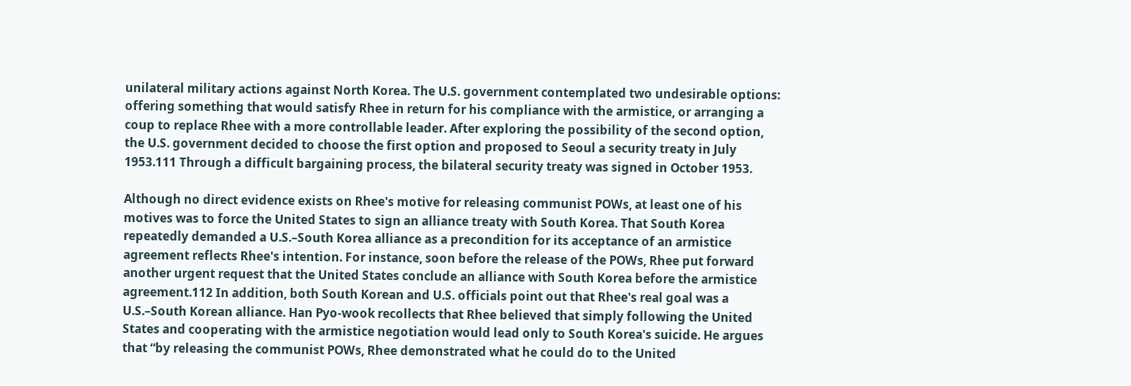unilateral military actions against North Korea. The U.S. government contemplated two undesirable options: offering something that would satisfy Rhee in return for his compliance with the armistice, or arranging a coup to replace Rhee with a more controllable leader. After exploring the possibility of the second option, the U.S. government decided to choose the first option and proposed to Seoul a security treaty in July 1953.111 Through a difficult bargaining process, the bilateral security treaty was signed in October 1953.

Although no direct evidence exists on Rhee's motive for releasing communist POWs, at least one of his motives was to force the United States to sign an alliance treaty with South Korea. That South Korea repeatedly demanded a U.S.–South Korea alliance as a precondition for its acceptance of an armistice agreement reflects Rhee's intention. For instance, soon before the release of the POWs, Rhee put forward another urgent request that the United States conclude an alliance with South Korea before the armistice agreement.112 In addition, both South Korean and U.S. officials point out that Rhee's real goal was a U.S.–South Korean alliance. Han Pyo-wook recollects that Rhee believed that simply following the United States and cooperating with the armistice negotiation would lead only to South Korea's suicide. He argues that “by releasing the communist POWs, Rhee demonstrated what he could do to the United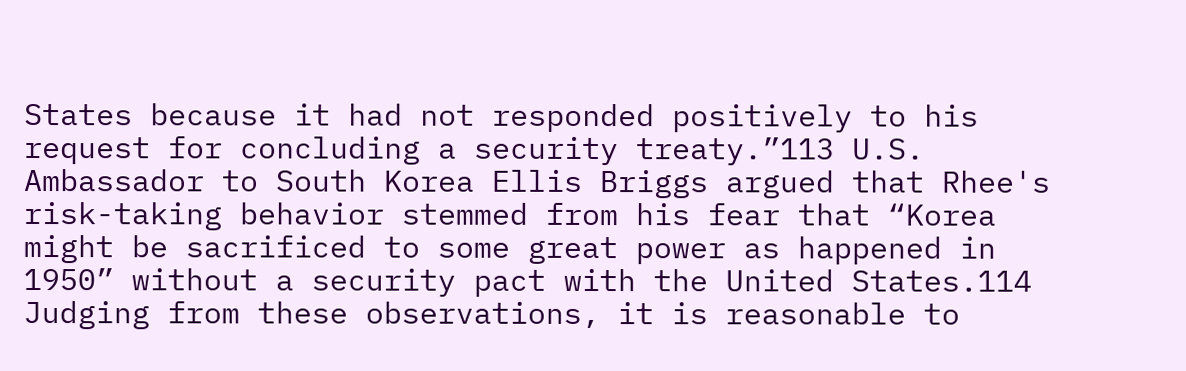States because it had not responded positively to his request for concluding a security treaty.”113 U.S. Ambassador to South Korea Ellis Briggs argued that Rhee's risk-taking behavior stemmed from his fear that “Korea might be sacrificed to some great power as happened in 1950” without a security pact with the United States.114 Judging from these observations, it is reasonable to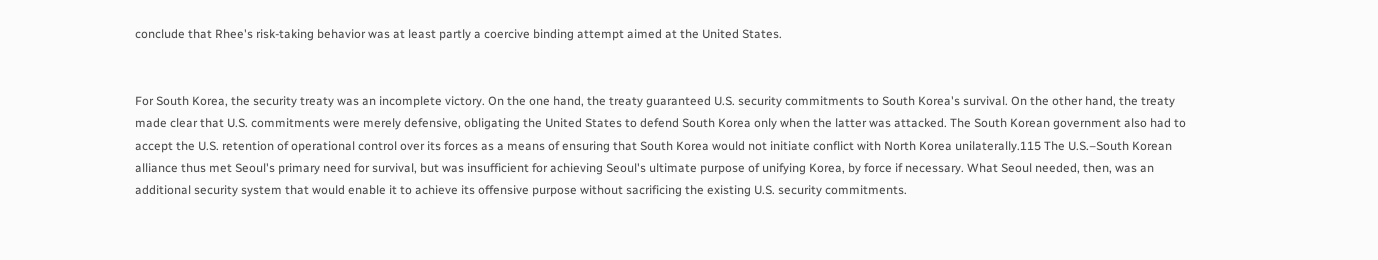conclude that Rhee's risk-taking behavior was at least partly a coercive binding attempt aimed at the United States.


For South Korea, the security treaty was an incomplete victory. On the one hand, the treaty guaranteed U.S. security commitments to South Korea's survival. On the other hand, the treaty made clear that U.S. commitments were merely defensive, obligating the United States to defend South Korea only when the latter was attacked. The South Korean government also had to accept the U.S. retention of operational control over its forces as a means of ensuring that South Korea would not initiate conflict with North Korea unilaterally.115 The U.S.–South Korean alliance thus met Seoul's primary need for survival, but was insufficient for achieving Seoul's ultimate purpose of unifying Korea, by force if necessary. What Seoul needed, then, was an additional security system that would enable it to achieve its offensive purpose without sacrificing the existing U.S. security commitments.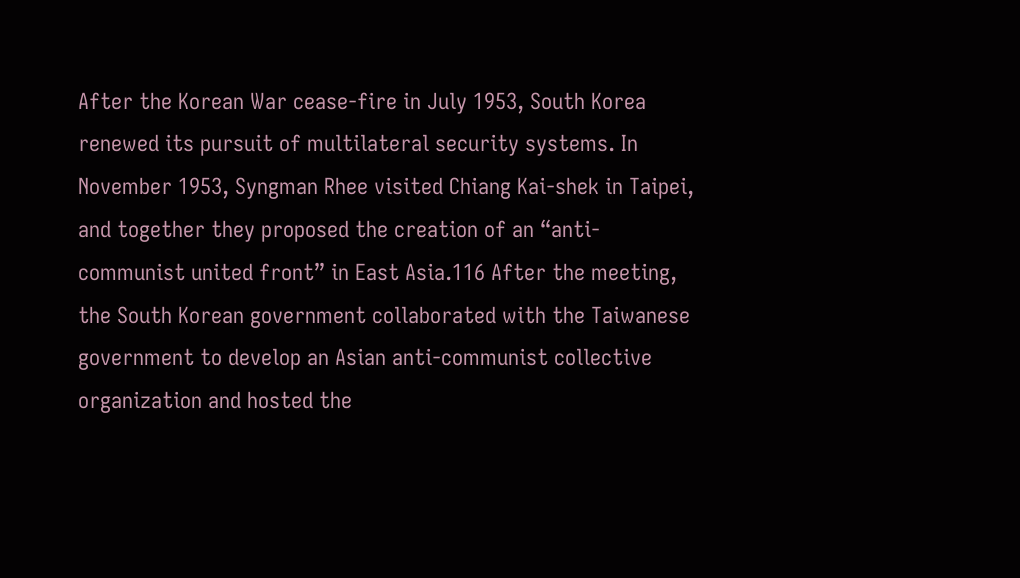After the Korean War cease-fire in July 1953, South Korea renewed its pursuit of multilateral security systems. In November 1953, Syngman Rhee visited Chiang Kai-shek in Taipei, and together they proposed the creation of an “anti-communist united front” in East Asia.116 After the meeting, the South Korean government collaborated with the Taiwanese government to develop an Asian anti-communist collective organization and hosted the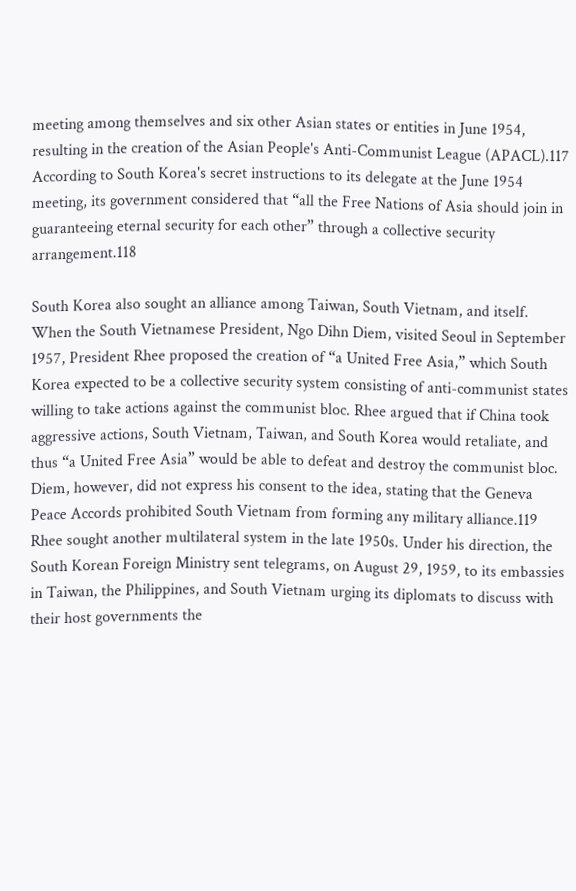meeting among themselves and six other Asian states or entities in June 1954, resulting in the creation of the Asian People's Anti-Communist League (APACL).117 According to South Korea's secret instructions to its delegate at the June 1954 meeting, its government considered that “all the Free Nations of Asia should join in guaranteeing eternal security for each other” through a collective security arrangement.118

South Korea also sought an alliance among Taiwan, South Vietnam, and itself. When the South Vietnamese President, Ngo Dihn Diem, visited Seoul in September 1957, President Rhee proposed the creation of “a United Free Asia,” which South Korea expected to be a collective security system consisting of anti-communist states willing to take actions against the communist bloc. Rhee argued that if China took aggressive actions, South Vietnam, Taiwan, and South Korea would retaliate, and thus “a United Free Asia” would be able to defeat and destroy the communist bloc. Diem, however, did not express his consent to the idea, stating that the Geneva Peace Accords prohibited South Vietnam from forming any military alliance.119 Rhee sought another multilateral system in the late 1950s. Under his direction, the South Korean Foreign Ministry sent telegrams, on August 29, 1959, to its embassies in Taiwan, the Philippines, and South Vietnam urging its diplomats to discuss with their host governments the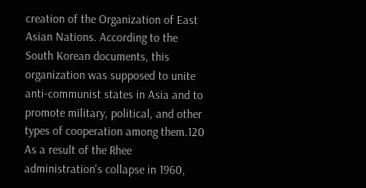creation of the Organization of East Asian Nations. According to the South Korean documents, this organization was supposed to unite anti-communist states in Asia and to promote military, political, and other types of cooperation among them.120 As a result of the Rhee administration's collapse in 1960,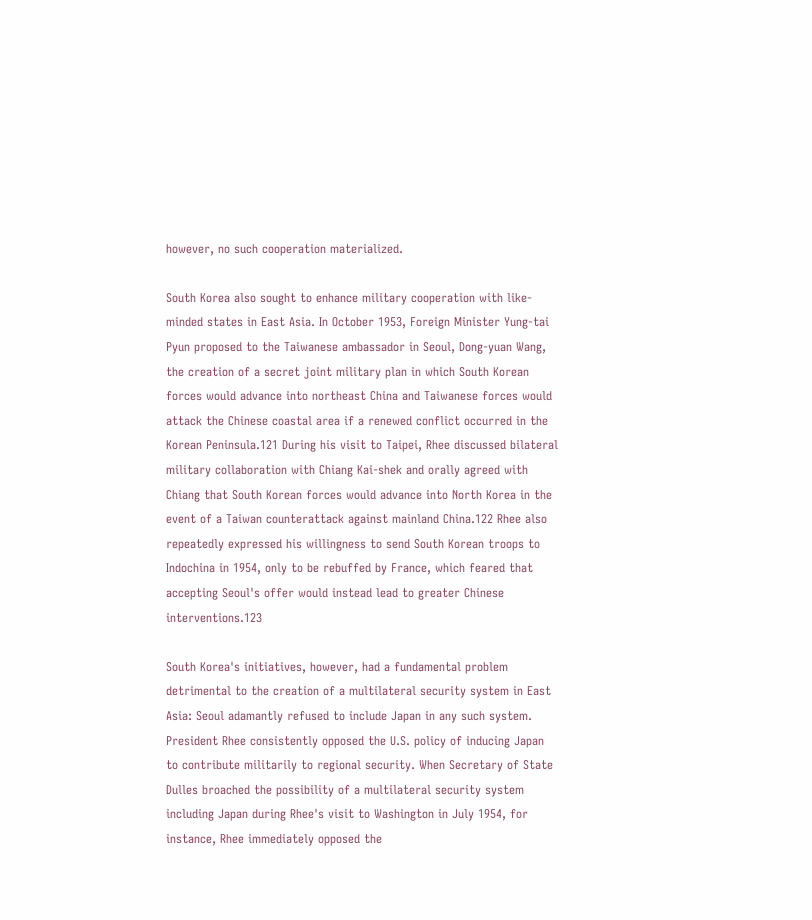however, no such cooperation materialized.

South Korea also sought to enhance military cooperation with like-minded states in East Asia. In October 1953, Foreign Minister Yung-tai Pyun proposed to the Taiwanese ambassador in Seoul, Dong-yuan Wang, the creation of a secret joint military plan in which South Korean forces would advance into northeast China and Taiwanese forces would attack the Chinese coastal area if a renewed conflict occurred in the Korean Peninsula.121 During his visit to Taipei, Rhee discussed bilateral military collaboration with Chiang Kai-shek and orally agreed with Chiang that South Korean forces would advance into North Korea in the event of a Taiwan counterattack against mainland China.122 Rhee also repeatedly expressed his willingness to send South Korean troops to Indochina in 1954, only to be rebuffed by France, which feared that accepting Seoul's offer would instead lead to greater Chinese interventions.123

South Korea's initiatives, however, had a fundamental problem detrimental to the creation of a multilateral security system in East Asia: Seoul adamantly refused to include Japan in any such system. President Rhee consistently opposed the U.S. policy of inducing Japan to contribute militarily to regional security. When Secretary of State Dulles broached the possibility of a multilateral security system including Japan during Rhee's visit to Washington in July 1954, for instance, Rhee immediately opposed the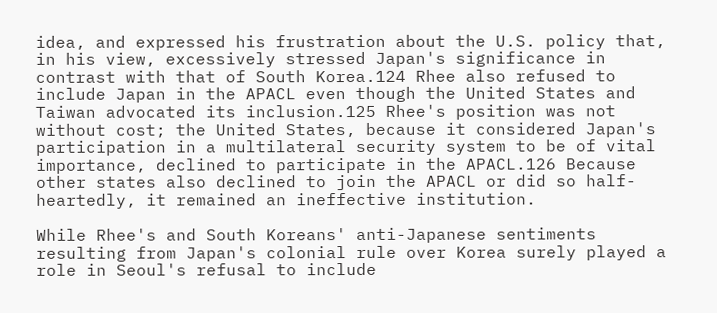idea, and expressed his frustration about the U.S. policy that, in his view, excessively stressed Japan's significance in contrast with that of South Korea.124 Rhee also refused to include Japan in the APACL even though the United States and Taiwan advocated its inclusion.125 Rhee's position was not without cost; the United States, because it considered Japan's participation in a multilateral security system to be of vital importance, declined to participate in the APACL.126 Because other states also declined to join the APACL or did so half-heartedly, it remained an ineffective institution.

While Rhee's and South Koreans' anti-Japanese sentiments resulting from Japan's colonial rule over Korea surely played a role in Seoul's refusal to include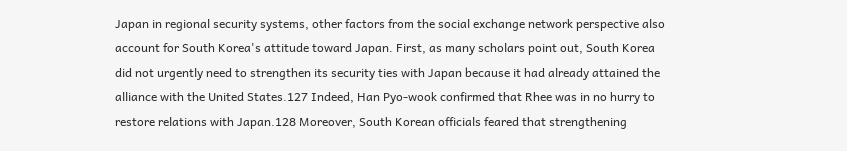Japan in regional security systems, other factors from the social exchange network perspective also account for South Korea's attitude toward Japan. First, as many scholars point out, South Korea did not urgently need to strengthen its security ties with Japan because it had already attained the alliance with the United States.127 Indeed, Han Pyo-wook confirmed that Rhee was in no hurry to restore relations with Japan.128 Moreover, South Korean officials feared that strengthening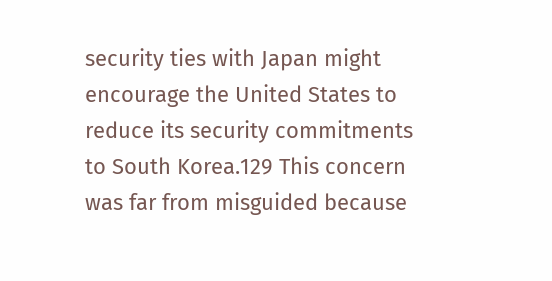security ties with Japan might encourage the United States to reduce its security commitments to South Korea.129 This concern was far from misguided because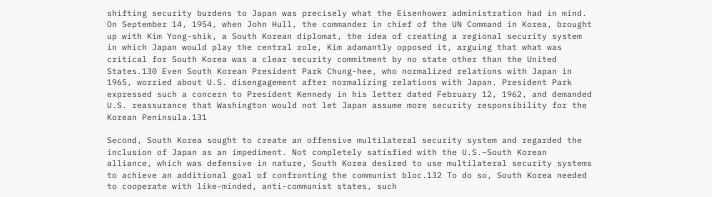shifting security burdens to Japan was precisely what the Eisenhower administration had in mind. On September 14, 1954, when John Hull, the commander in chief of the UN Command in Korea, brought up with Kim Yong-shik, a South Korean diplomat, the idea of creating a regional security system in which Japan would play the central role, Kim adamantly opposed it, arguing that what was critical for South Korea was a clear security commitment by no state other than the United States.130 Even South Korean President Park Chung-hee, who normalized relations with Japan in 1965, worried about U.S. disengagement after normalizing relations with Japan. President Park expressed such a concern to President Kennedy in his letter dated February 12, 1962, and demanded U.S. reassurance that Washington would not let Japan assume more security responsibility for the Korean Peninsula.131

Second, South Korea sought to create an offensive multilateral security system and regarded the inclusion of Japan as an impediment. Not completely satisfied with the U.S.–South Korean alliance, which was defensive in nature, South Korea desired to use multilateral security systems to achieve an additional goal of confronting the communist bloc.132 To do so, South Korea needed to cooperate with like-minded, anti-communist states, such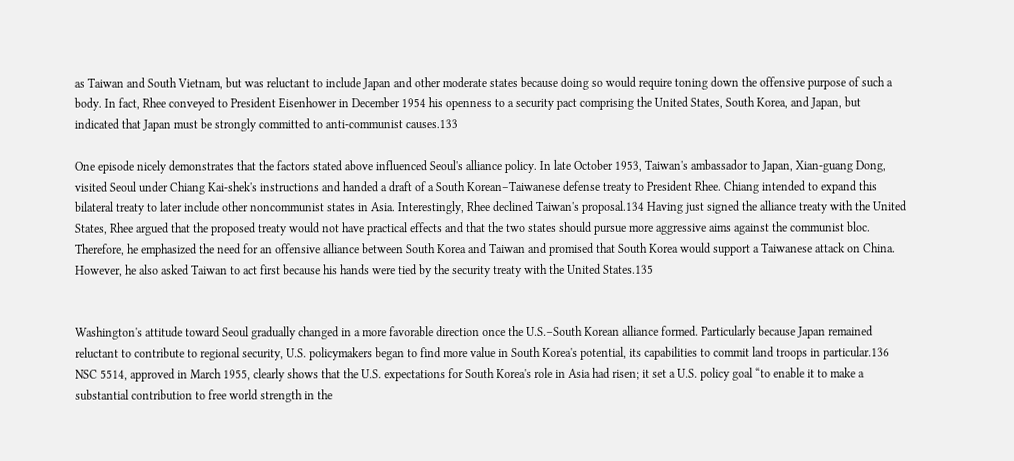as Taiwan and South Vietnam, but was reluctant to include Japan and other moderate states because doing so would require toning down the offensive purpose of such a body. In fact, Rhee conveyed to President Eisenhower in December 1954 his openness to a security pact comprising the United States, South Korea, and Japan, but indicated that Japan must be strongly committed to anti-communist causes.133

One episode nicely demonstrates that the factors stated above influenced Seoul's alliance policy. In late October 1953, Taiwan's ambassador to Japan, Xian-guang Dong, visited Seoul under Chiang Kai-shek's instructions and handed a draft of a South Korean–Taiwanese defense treaty to President Rhee. Chiang intended to expand this bilateral treaty to later include other noncommunist states in Asia. Interestingly, Rhee declined Taiwan's proposal.134 Having just signed the alliance treaty with the United States, Rhee argued that the proposed treaty would not have practical effects and that the two states should pursue more aggressive aims against the communist bloc. Therefore, he emphasized the need for an offensive alliance between South Korea and Taiwan and promised that South Korea would support a Taiwanese attack on China. However, he also asked Taiwan to act first because his hands were tied by the security treaty with the United States.135


Washington's attitude toward Seoul gradually changed in a more favorable direction once the U.S.–South Korean alliance formed. Particularly because Japan remained reluctant to contribute to regional security, U.S. policymakers began to find more value in South Korea's potential, its capabilities to commit land troops in particular.136 NSC 5514, approved in March 1955, clearly shows that the U.S. expectations for South Korea's role in Asia had risen; it set a U.S. policy goal “to enable it to make a substantial contribution to free world strength in the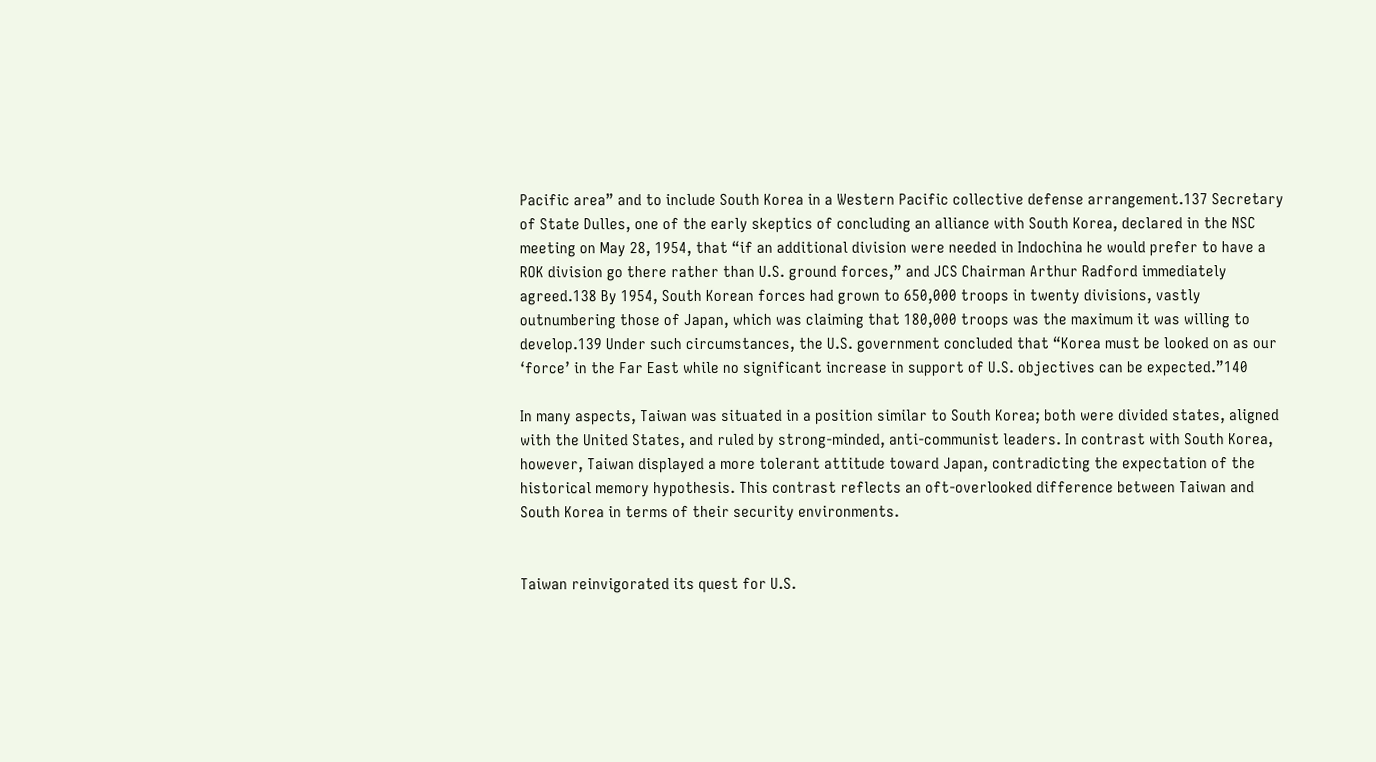Pacific area” and to include South Korea in a Western Pacific collective defense arrangement.137 Secretary of State Dulles, one of the early skeptics of concluding an alliance with South Korea, declared in the NSC meeting on May 28, 1954, that “if an additional division were needed in Indochina he would prefer to have a ROK division go there rather than U.S. ground forces,” and JCS Chairman Arthur Radford immediately agreed.138 By 1954, South Korean forces had grown to 650,000 troops in twenty divisions, vastly outnumbering those of Japan, which was claiming that 180,000 troops was the maximum it was willing to develop.139 Under such circumstances, the U.S. government concluded that “Korea must be looked on as our ‘force’ in the Far East while no significant increase in support of U.S. objectives can be expected.”140

In many aspects, Taiwan was situated in a position similar to South Korea; both were divided states, aligned with the United States, and ruled by strong-minded, anti-communist leaders. In contrast with South Korea, however, Taiwan displayed a more tolerant attitude toward Japan, contradicting the expectation of the historical memory hypothesis. This contrast reflects an oft-overlooked difference between Taiwan and South Korea in terms of their security environments.


Taiwan reinvigorated its quest for U.S.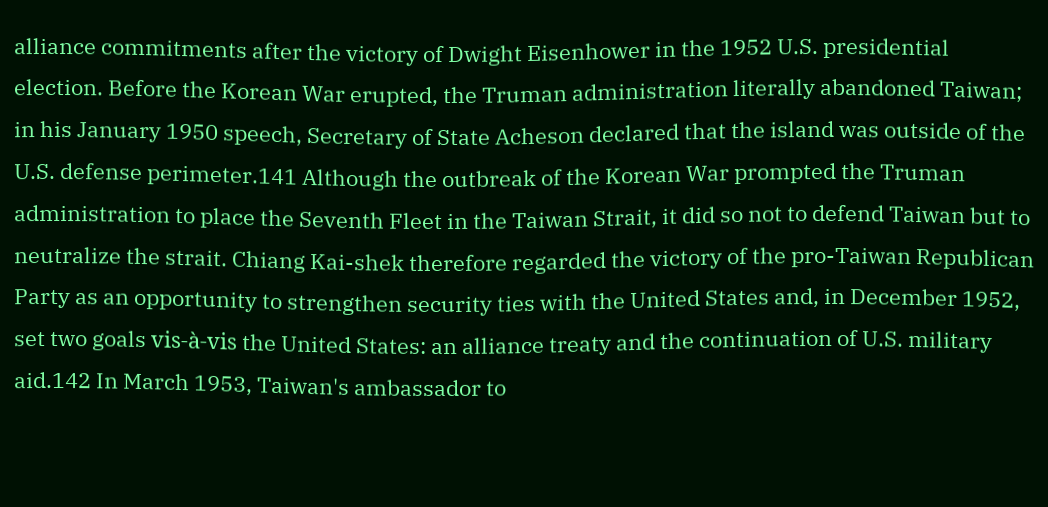alliance commitments after the victory of Dwight Eisenhower in the 1952 U.S. presidential election. Before the Korean War erupted, the Truman administration literally abandoned Taiwan; in his January 1950 speech, Secretary of State Acheson declared that the island was outside of the U.S. defense perimeter.141 Although the outbreak of the Korean War prompted the Truman administration to place the Seventh Fleet in the Taiwan Strait, it did so not to defend Taiwan but to neutralize the strait. Chiang Kai-shek therefore regarded the victory of the pro-Taiwan Republican Party as an opportunity to strengthen security ties with the United States and, in December 1952, set two goals vis-à-vis the United States: an alliance treaty and the continuation of U.S. military aid.142 In March 1953, Taiwan's ambassador to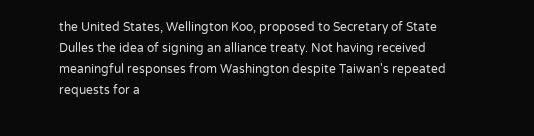the United States, Wellington Koo, proposed to Secretary of State Dulles the idea of signing an alliance treaty. Not having received meaningful responses from Washington despite Taiwan's repeated requests for a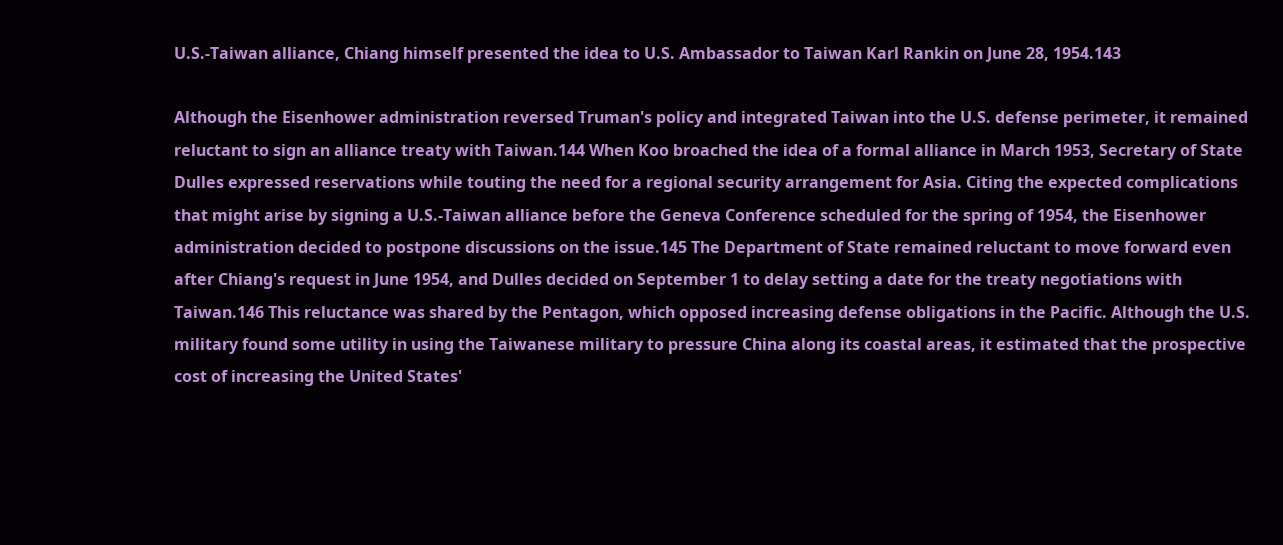U.S.-Taiwan alliance, Chiang himself presented the idea to U.S. Ambassador to Taiwan Karl Rankin on June 28, 1954.143

Although the Eisenhower administration reversed Truman's policy and integrated Taiwan into the U.S. defense perimeter, it remained reluctant to sign an alliance treaty with Taiwan.144 When Koo broached the idea of a formal alliance in March 1953, Secretary of State Dulles expressed reservations while touting the need for a regional security arrangement for Asia. Citing the expected complications that might arise by signing a U.S.-Taiwan alliance before the Geneva Conference scheduled for the spring of 1954, the Eisenhower administration decided to postpone discussions on the issue.145 The Department of State remained reluctant to move forward even after Chiang's request in June 1954, and Dulles decided on September 1 to delay setting a date for the treaty negotiations with Taiwan.146 This reluctance was shared by the Pentagon, which opposed increasing defense obligations in the Pacific. Although the U.S. military found some utility in using the Taiwanese military to pressure China along its coastal areas, it estimated that the prospective cost of increasing the United States'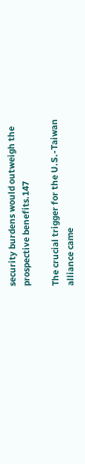security burdens would outweigh the prospective benefits.147

The crucial trigger for the U.S.-Taiwan alliance came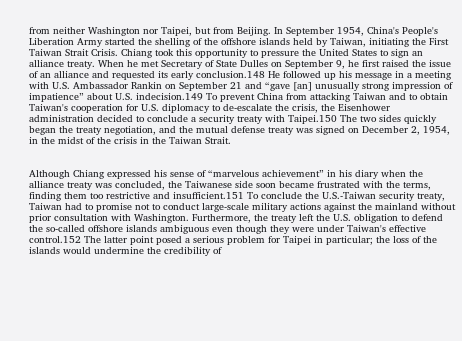from neither Washington nor Taipei, but from Beijing. In September 1954, China's People's Liberation Army started the shelling of the offshore islands held by Taiwan, initiating the First Taiwan Strait Crisis. Chiang took this opportunity to pressure the United States to sign an alliance treaty. When he met Secretary of State Dulles on September 9, he first raised the issue of an alliance and requested its early conclusion.148 He followed up his message in a meeting with U.S. Ambassador Rankin on September 21 and “gave [an] unusually strong impression of impatience” about U.S. indecision.149 To prevent China from attacking Taiwan and to obtain Taiwan's cooperation for U.S. diplomacy to de-escalate the crisis, the Eisenhower administration decided to conclude a security treaty with Taipei.150 The two sides quickly began the treaty negotiation, and the mutual defense treaty was signed on December 2, 1954, in the midst of the crisis in the Taiwan Strait.


Although Chiang expressed his sense of “marvelous achievement” in his diary when the alliance treaty was concluded, the Taiwanese side soon became frustrated with the terms, finding them too restrictive and insufficient.151 To conclude the U.S.-Taiwan security treaty, Taiwan had to promise not to conduct large-scale military actions against the mainland without prior consultation with Washington. Furthermore, the treaty left the U.S. obligation to defend the so-called offshore islands ambiguous even though they were under Taiwan's effective control.152 The latter point posed a serious problem for Taipei in particular; the loss of the islands would undermine the credibility of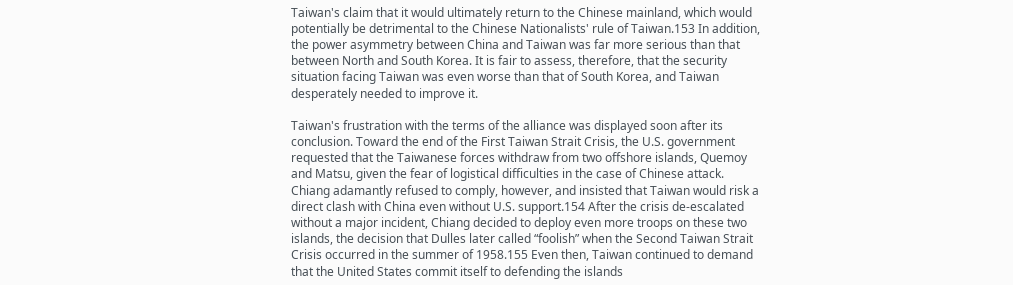Taiwan's claim that it would ultimately return to the Chinese mainland, which would potentially be detrimental to the Chinese Nationalists' rule of Taiwan.153 In addition, the power asymmetry between China and Taiwan was far more serious than that between North and South Korea. It is fair to assess, therefore, that the security situation facing Taiwan was even worse than that of South Korea, and Taiwan desperately needed to improve it.

Taiwan's frustration with the terms of the alliance was displayed soon after its conclusion. Toward the end of the First Taiwan Strait Crisis, the U.S. government requested that the Taiwanese forces withdraw from two offshore islands, Quemoy and Matsu, given the fear of logistical difficulties in the case of Chinese attack. Chiang adamantly refused to comply, however, and insisted that Taiwan would risk a direct clash with China even without U.S. support.154 After the crisis de-escalated without a major incident, Chiang decided to deploy even more troops on these two islands, the decision that Dulles later called “foolish” when the Second Taiwan Strait Crisis occurred in the summer of 1958.155 Even then, Taiwan continued to demand that the United States commit itself to defending the islands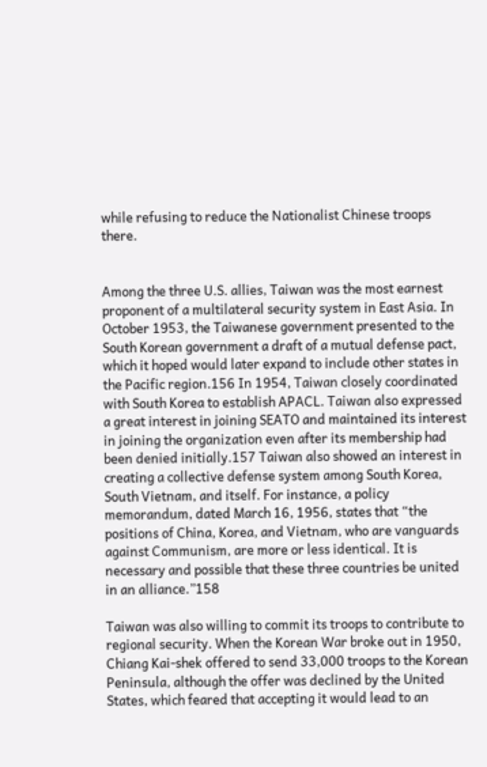while refusing to reduce the Nationalist Chinese troops there.


Among the three U.S. allies, Taiwan was the most earnest proponent of a multilateral security system in East Asia. In October 1953, the Taiwanese government presented to the South Korean government a draft of a mutual defense pact, which it hoped would later expand to include other states in the Pacific region.156 In 1954, Taiwan closely coordinated with South Korea to establish APACL. Taiwan also expressed a great interest in joining SEATO and maintained its interest in joining the organization even after its membership had been denied initially.157 Taiwan also showed an interest in creating a collective defense system among South Korea, South Vietnam, and itself. For instance, a policy memorandum, dated March 16, 1956, states that “the positions of China, Korea, and Vietnam, who are vanguards against Communism, are more or less identical. It is necessary and possible that these three countries be united in an alliance.”158

Taiwan was also willing to commit its troops to contribute to regional security. When the Korean War broke out in 1950, Chiang Kai-shek offered to send 33,000 troops to the Korean Peninsula, although the offer was declined by the United States, which feared that accepting it would lead to an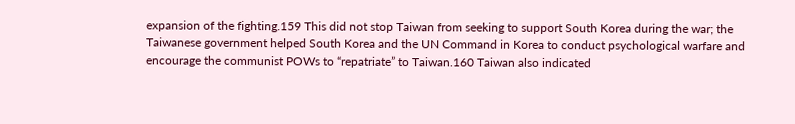expansion of the fighting.159 This did not stop Taiwan from seeking to support South Korea during the war; the Taiwanese government helped South Korea and the UN Command in Korea to conduct psychological warfare and encourage the communist POWs to “repatriate” to Taiwan.160 Taiwan also indicated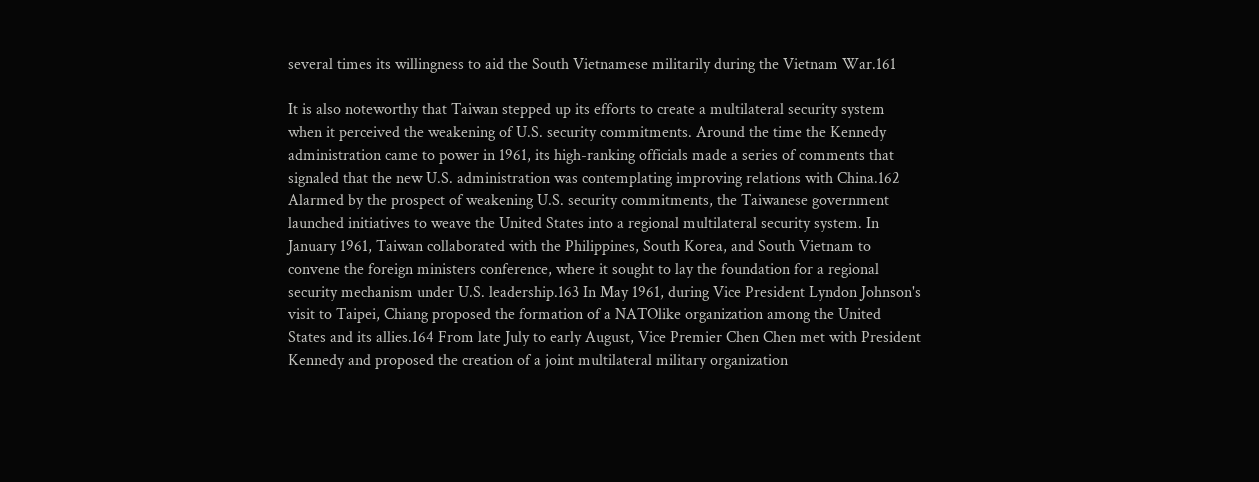several times its willingness to aid the South Vietnamese militarily during the Vietnam War.161

It is also noteworthy that Taiwan stepped up its efforts to create a multilateral security system when it perceived the weakening of U.S. security commitments. Around the time the Kennedy administration came to power in 1961, its high-ranking officials made a series of comments that signaled that the new U.S. administration was contemplating improving relations with China.162 Alarmed by the prospect of weakening U.S. security commitments, the Taiwanese government launched initiatives to weave the United States into a regional multilateral security system. In January 1961, Taiwan collaborated with the Philippines, South Korea, and South Vietnam to convene the foreign ministers conference, where it sought to lay the foundation for a regional security mechanism under U.S. leadership.163 In May 1961, during Vice President Lyndon Johnson's visit to Taipei, Chiang proposed the formation of a NATOlike organization among the United States and its allies.164 From late July to early August, Vice Premier Chen Chen met with President Kennedy and proposed the creation of a joint multilateral military organization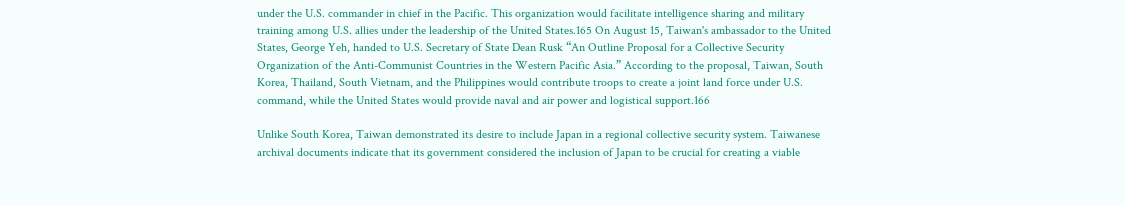under the U.S. commander in chief in the Pacific. This organization would facilitate intelligence sharing and military training among U.S. allies under the leadership of the United States.165 On August 15, Taiwan's ambassador to the United States, George Yeh, handed to U.S. Secretary of State Dean Rusk “An Outline Proposal for a Collective Security Organization of the Anti-Communist Countries in the Western Pacific Asia.” According to the proposal, Taiwan, South Korea, Thailand, South Vietnam, and the Philippines would contribute troops to create a joint land force under U.S. command, while the United States would provide naval and air power and logistical support.166

Unlike South Korea, Taiwan demonstrated its desire to include Japan in a regional collective security system. Taiwanese archival documents indicate that its government considered the inclusion of Japan to be crucial for creating a viable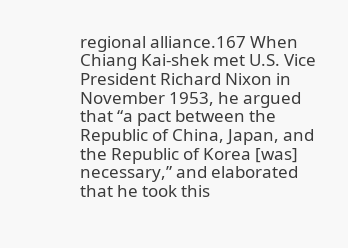regional alliance.167 When Chiang Kai-shek met U.S. Vice President Richard Nixon in November 1953, he argued that “a pact between the Republic of China, Japan, and the Republic of Korea [was] necessary,” and elaborated that he took this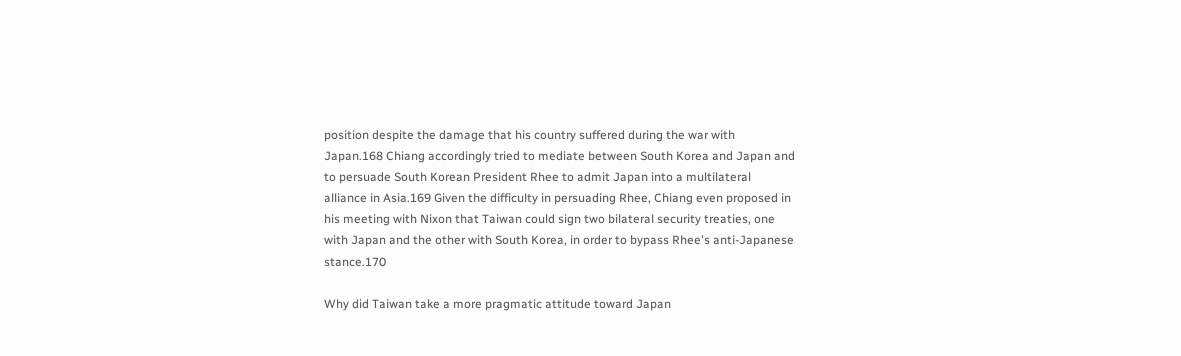position despite the damage that his country suffered during the war with Japan.168 Chiang accordingly tried to mediate between South Korea and Japan and to persuade South Korean President Rhee to admit Japan into a multilateral alliance in Asia.169 Given the difficulty in persuading Rhee, Chiang even proposed in his meeting with Nixon that Taiwan could sign two bilateral security treaties, one with Japan and the other with South Korea, in order to bypass Rhee's anti-Japanese stance.170

Why did Taiwan take a more pragmatic attitude toward Japan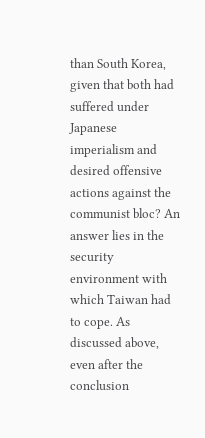than South Korea, given that both had suffered under Japanese imperialism and desired offensive actions against the communist bloc? An answer lies in the security environment with which Taiwan had to cope. As discussed above, even after the conclusion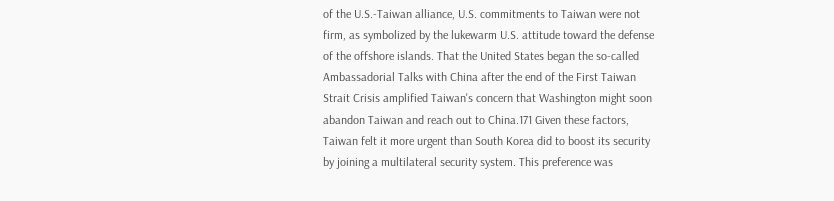of the U.S.-Taiwan alliance, U.S. commitments to Taiwan were not firm, as symbolized by the lukewarm U.S. attitude toward the defense of the offshore islands. That the United States began the so-called Ambassadorial Talks with China after the end of the First Taiwan Strait Crisis amplified Taiwan's concern that Washington might soon abandon Taiwan and reach out to China.171 Given these factors, Taiwan felt it more urgent than South Korea did to boost its security by joining a multilateral security system. This preference was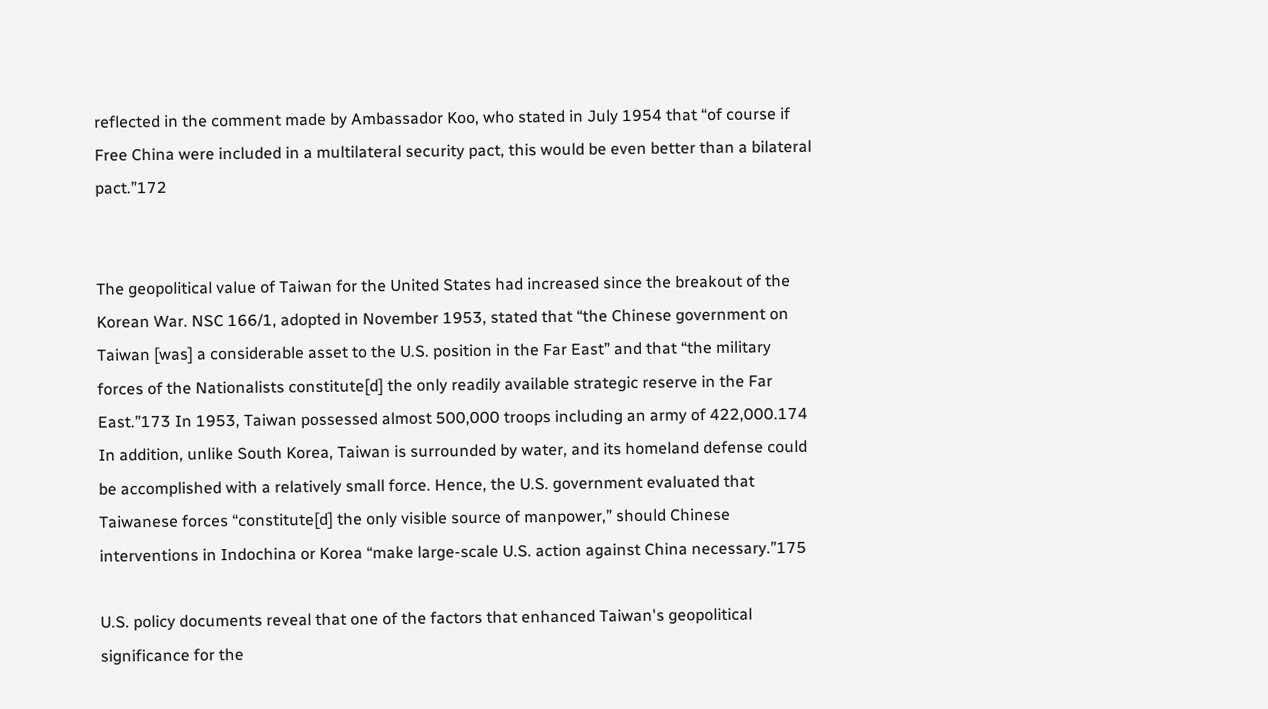reflected in the comment made by Ambassador Koo, who stated in July 1954 that “of course if Free China were included in a multilateral security pact, this would be even better than a bilateral pact.”172


The geopolitical value of Taiwan for the United States had increased since the breakout of the Korean War. NSC 166/1, adopted in November 1953, stated that “the Chinese government on Taiwan [was] a considerable asset to the U.S. position in the Far East” and that “the military forces of the Nationalists constitute[d] the only readily available strategic reserve in the Far East.”173 In 1953, Taiwan possessed almost 500,000 troops including an army of 422,000.174 In addition, unlike South Korea, Taiwan is surrounded by water, and its homeland defense could be accomplished with a relatively small force. Hence, the U.S. government evaluated that Taiwanese forces “constitute[d] the only visible source of manpower,” should Chinese interventions in Indochina or Korea “make large-scale U.S. action against China necessary.”175

U.S. policy documents reveal that one of the factors that enhanced Taiwan's geopolitical significance for the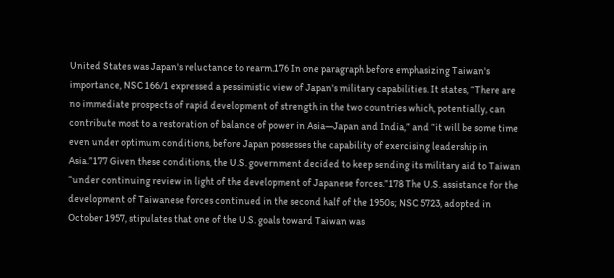United States was Japan's reluctance to rearm.176 In one paragraph before emphasizing Taiwan's importance, NSC 166/1 expressed a pessimistic view of Japan's military capabilities. It states, “There are no immediate prospects of rapid development of strength in the two countries which, potentially, can contribute most to a restoration of balance of power in Asia—Japan and India,” and “it will be some time even under optimum conditions, before Japan possesses the capability of exercising leadership in Asia.”177 Given these conditions, the U.S. government decided to keep sending its military aid to Taiwan “under continuing review in light of the development of Japanese forces.”178 The U.S. assistance for the development of Taiwanese forces continued in the second half of the 1950s; NSC 5723, adopted in October 1957, stipulates that one of the U.S. goals toward Taiwan was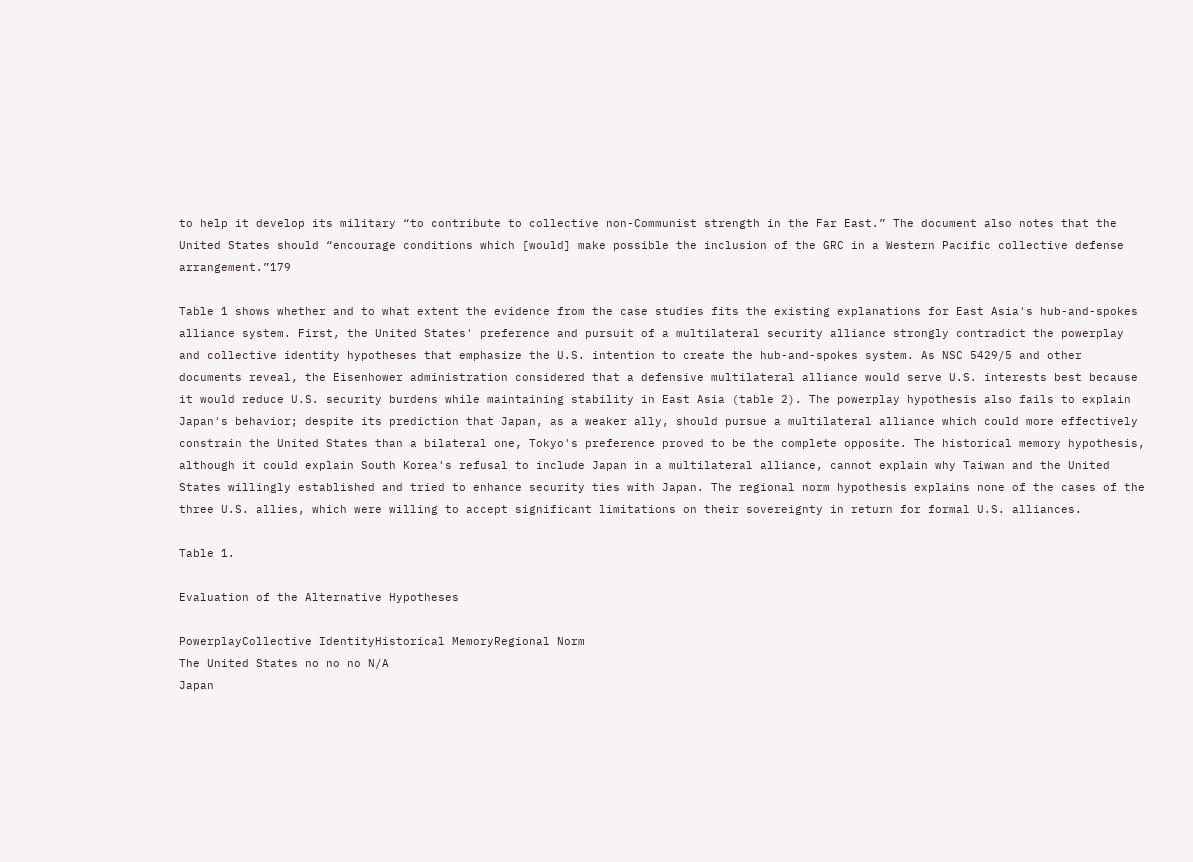to help it develop its military “to contribute to collective non-Communist strength in the Far East.” The document also notes that the United States should “encourage conditions which [would] make possible the inclusion of the GRC in a Western Pacific collective defense arrangement.”179

Table 1 shows whether and to what extent the evidence from the case studies fits the existing explanations for East Asia's hub-and-spokes alliance system. First, the United States' preference and pursuit of a multilateral security alliance strongly contradict the powerplay and collective identity hypotheses that emphasize the U.S. intention to create the hub-and-spokes system. As NSC 5429/5 and other documents reveal, the Eisenhower administration considered that a defensive multilateral alliance would serve U.S. interests best because it would reduce U.S. security burdens while maintaining stability in East Asia (table 2). The powerplay hypothesis also fails to explain Japan's behavior; despite its prediction that Japan, as a weaker ally, should pursue a multilateral alliance which could more effectively constrain the United States than a bilateral one, Tokyo's preference proved to be the complete opposite. The historical memory hypothesis, although it could explain South Korea's refusal to include Japan in a multilateral alliance, cannot explain why Taiwan and the United States willingly established and tried to enhance security ties with Japan. The regional norm hypothesis explains none of the cases of the three U.S. allies, which were willing to accept significant limitations on their sovereignty in return for formal U.S. alliances.

Table 1.

Evaluation of the Alternative Hypotheses

PowerplayCollective IdentityHistorical MemoryRegional Norm
The United States no no no N/A
Japan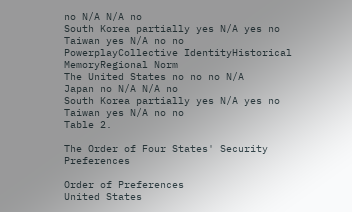no N/A N/A no
South Korea partially yes N/A yes no
Taiwan yes N/A no no
PowerplayCollective IdentityHistorical MemoryRegional Norm
The United States no no no N/A
Japan no N/A N/A no
South Korea partially yes N/A yes no
Taiwan yes N/A no no
Table 2.

The Order of Four States' Security Preferences

Order of Preferences
United States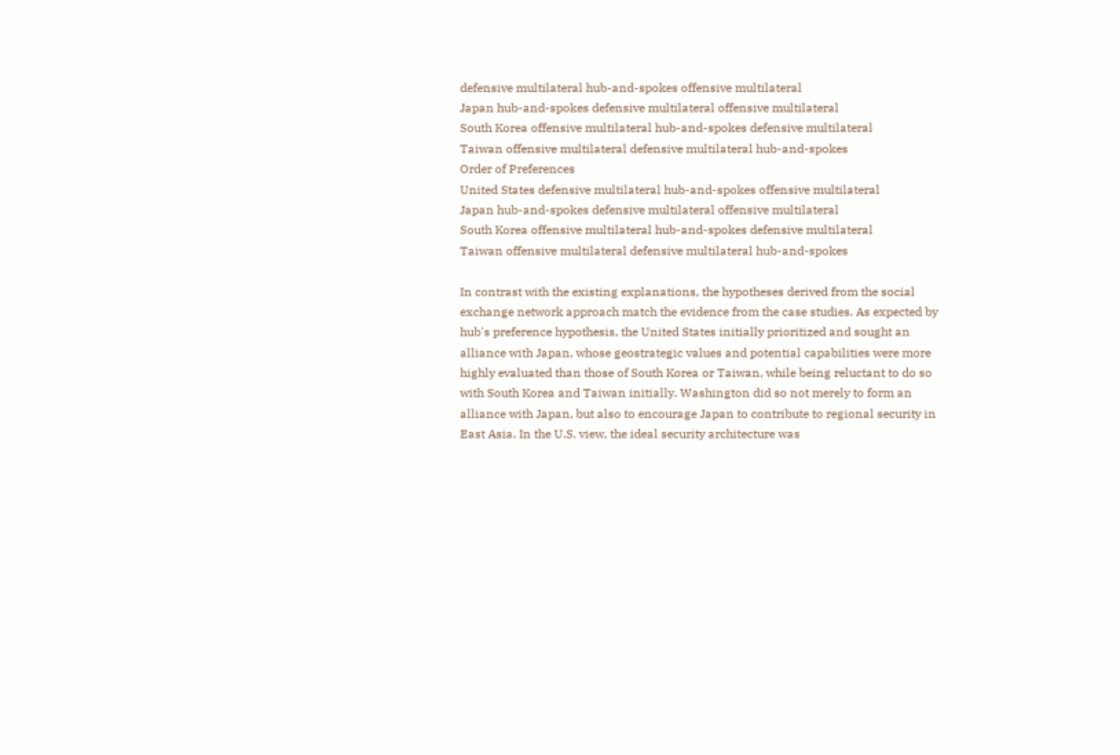defensive multilateral hub-and-spokes offensive multilateral
Japan hub-and-spokes defensive multilateral offensive multilateral
South Korea offensive multilateral hub-and-spokes defensive multilateral
Taiwan offensive multilateral defensive multilateral hub-and-spokes
Order of Preferences
United States defensive multilateral hub-and-spokes offensive multilateral
Japan hub-and-spokes defensive multilateral offensive multilateral
South Korea offensive multilateral hub-and-spokes defensive multilateral
Taiwan offensive multilateral defensive multilateral hub-and-spokes

In contrast with the existing explanations, the hypotheses derived from the social exchange network approach match the evidence from the case studies. As expected by hub's preference hypothesis, the United States initially prioritized and sought an alliance with Japan, whose geostrategic values and potential capabilities were more highly evaluated than those of South Korea or Taiwan, while being reluctant to do so with South Korea and Taiwan initially. Washington did so not merely to form an alliance with Japan, but also to encourage Japan to contribute to regional security in East Asia. In the U.S. view, the ideal security architecture was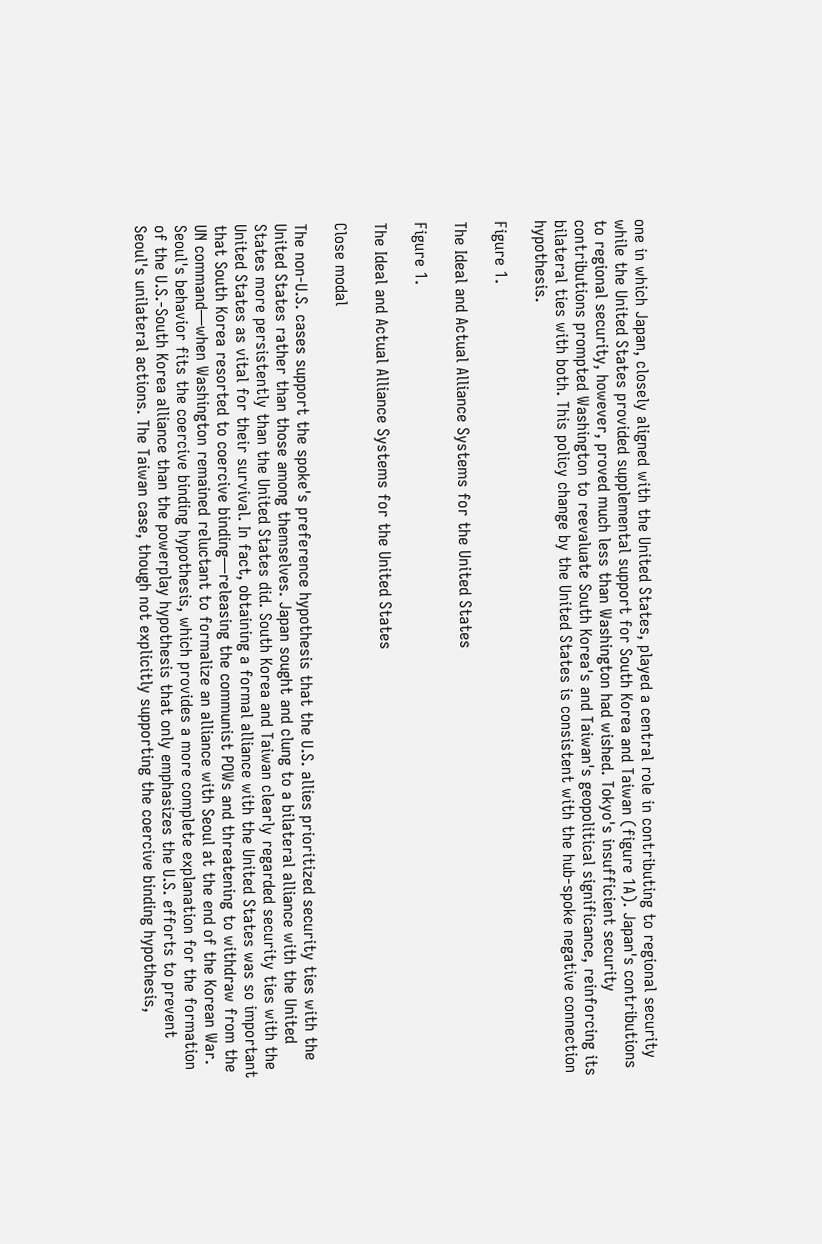one in which Japan, closely aligned with the United States, played a central role in contributing to regional security while the United States provided supplemental support for South Korea and Taiwan (figure 1A). Japan's contributions to regional security, however, proved much less than Washington had wished. Tokyo's insufficient security contributions prompted Washington to reevaluate South Korea's and Taiwan's geopolitical significance, reinforcing its bilateral ties with both. This policy change by the United States is consistent with the hub-spoke negative connection hypothesis.

Figure 1.

The Ideal and Actual Alliance Systems for the United States

Figure 1.

The Ideal and Actual Alliance Systems for the United States

Close modal

The non-U.S. cases support the spoke's preference hypothesis that the U.S. allies prioritized security ties with the United States rather than those among themselves. Japan sought and clung to a bilateral alliance with the United States more persistently than the United States did. South Korea and Taiwan clearly regarded security ties with the United States as vital for their survival. In fact, obtaining a formal alliance with the United States was so important that South Korea resorted to coercive binding—releasing the communist POWs and threatening to withdraw from the UN command—when Washington remained reluctant to formalize an alliance with Seoul at the end of the Korean War. Seoul's behavior fits the coercive binding hypothesis, which provides a more complete explanation for the formation of the U.S.-South Korea alliance than the powerplay hypothesis that only emphasizes the U.S. efforts to prevent Seoul's unilateral actions. The Taiwan case, though not explicitly supporting the coercive binding hypothesis,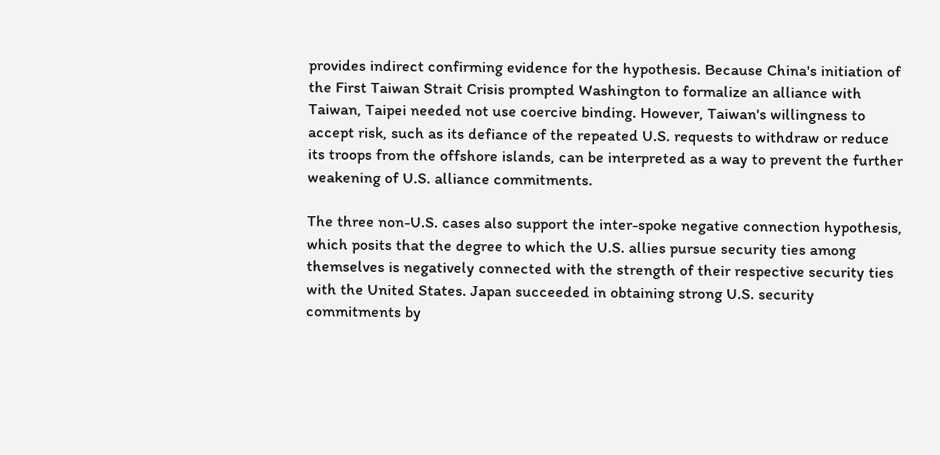provides indirect confirming evidence for the hypothesis. Because China's initiation of the First Taiwan Strait Crisis prompted Washington to formalize an alliance with Taiwan, Taipei needed not use coercive binding. However, Taiwan's willingness to accept risk, such as its defiance of the repeated U.S. requests to withdraw or reduce its troops from the offshore islands, can be interpreted as a way to prevent the further weakening of U.S. alliance commitments.

The three non-U.S. cases also support the inter-spoke negative connection hypothesis, which posits that the degree to which the U.S. allies pursue security ties among themselves is negatively connected with the strength of their respective security ties with the United States. Japan succeeded in obtaining strong U.S. security commitments by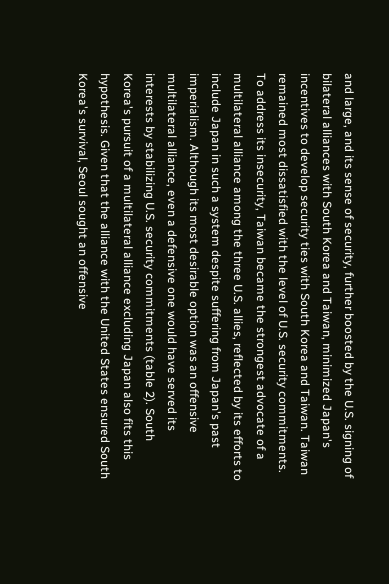and large, and its sense of security, further boosted by the U.S. signing of bilateral alliances with South Korea and Taiwan, minimized Japan's incentives to develop security ties with South Korea and Taiwan. Taiwan remained most dissatisfied with the level of U.S. security commitments. To address its insecurity, Taiwan became the strongest advocate of a multilateral alliance among the three U.S. allies, reflected by its efforts to include Japan in such a system despite suffering from Japan's past imperialism. Although its most desirable option was an offensive multilateral alliance, even a defensive one would have served its interests by stabilizing U.S. security commitments (table 2). South Korea's pursuit of a multilateral alliance excluding Japan also fits this hypothesis. Given that the alliance with the United States ensured South Korea's survival, Seoul sought an offensive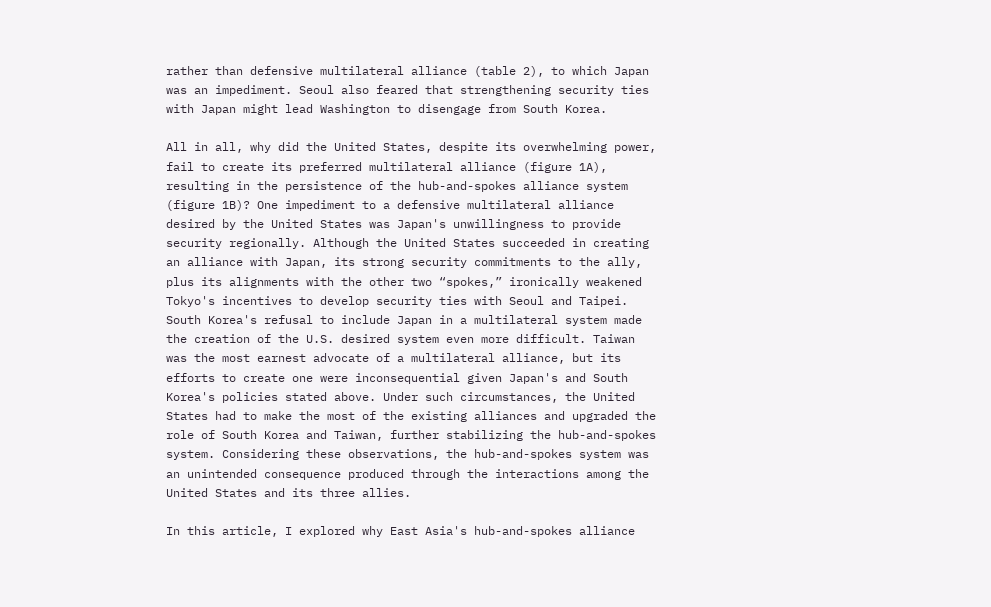rather than defensive multilateral alliance (table 2), to which Japan was an impediment. Seoul also feared that strengthening security ties with Japan might lead Washington to disengage from South Korea.

All in all, why did the United States, despite its overwhelming power, fail to create its preferred multilateral alliance (figure 1A), resulting in the persistence of the hub-and-spokes alliance system (figure 1B)? One impediment to a defensive multilateral alliance desired by the United States was Japan's unwillingness to provide security regionally. Although the United States succeeded in creating an alliance with Japan, its strong security commitments to the ally, plus its alignments with the other two “spokes,” ironically weakened Tokyo's incentives to develop security ties with Seoul and Taipei. South Korea's refusal to include Japan in a multilateral system made the creation of the U.S. desired system even more difficult. Taiwan was the most earnest advocate of a multilateral alliance, but its efforts to create one were inconsequential given Japan's and South Korea's policies stated above. Under such circumstances, the United States had to make the most of the existing alliances and upgraded the role of South Korea and Taiwan, further stabilizing the hub-and-spokes system. Considering these observations, the hub-and-spokes system was an unintended consequence produced through the interactions among the United States and its three allies.

In this article, I explored why East Asia's hub-and-spokes alliance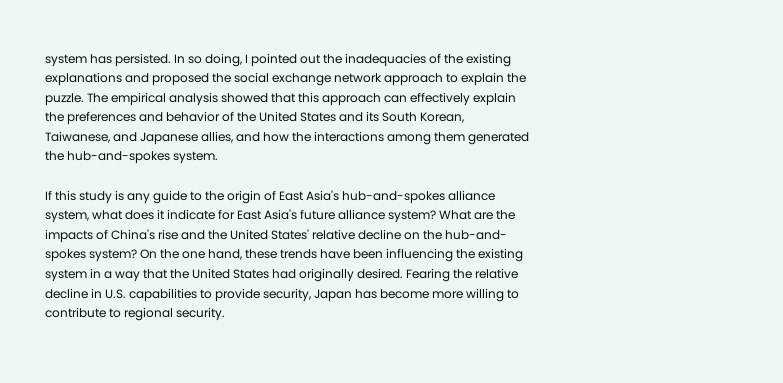system has persisted. In so doing, I pointed out the inadequacies of the existing explanations and proposed the social exchange network approach to explain the puzzle. The empirical analysis showed that this approach can effectively explain the preferences and behavior of the United States and its South Korean, Taiwanese, and Japanese allies, and how the interactions among them generated the hub-and-spokes system.

If this study is any guide to the origin of East Asia's hub-and-spokes alliance system, what does it indicate for East Asia's future alliance system? What are the impacts of China's rise and the United States' relative decline on the hub-and-spokes system? On the one hand, these trends have been influencing the existing system in a way that the United States had originally desired. Fearing the relative decline in U.S. capabilities to provide security, Japan has become more willing to contribute to regional security.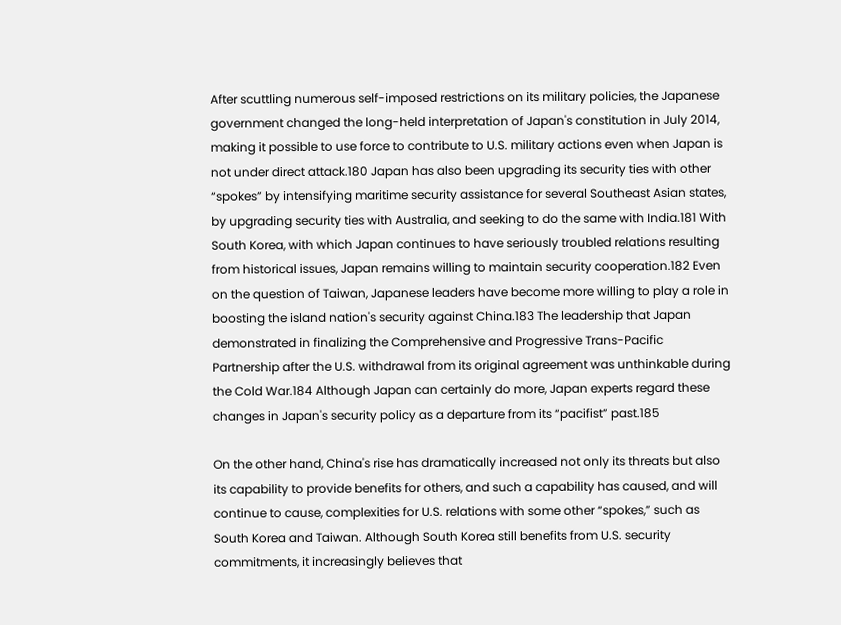After scuttling numerous self-imposed restrictions on its military policies, the Japanese government changed the long-held interpretation of Japan's constitution in July 2014, making it possible to use force to contribute to U.S. military actions even when Japan is not under direct attack.180 Japan has also been upgrading its security ties with other “spokes” by intensifying maritime security assistance for several Southeast Asian states, by upgrading security ties with Australia, and seeking to do the same with India.181 With South Korea, with which Japan continues to have seriously troubled relations resulting from historical issues, Japan remains willing to maintain security cooperation.182 Even on the question of Taiwan, Japanese leaders have become more willing to play a role in boosting the island nation's security against China.183 The leadership that Japan demonstrated in finalizing the Comprehensive and Progressive Trans-Pacific Partnership after the U.S. withdrawal from its original agreement was unthinkable during the Cold War.184 Although Japan can certainly do more, Japan experts regard these changes in Japan's security policy as a departure from its “pacifist” past.185

On the other hand, China's rise has dramatically increased not only its threats but also its capability to provide benefits for others, and such a capability has caused, and will continue to cause, complexities for U.S. relations with some other “spokes,” such as South Korea and Taiwan. Although South Korea still benefits from U.S. security commitments, it increasingly believes that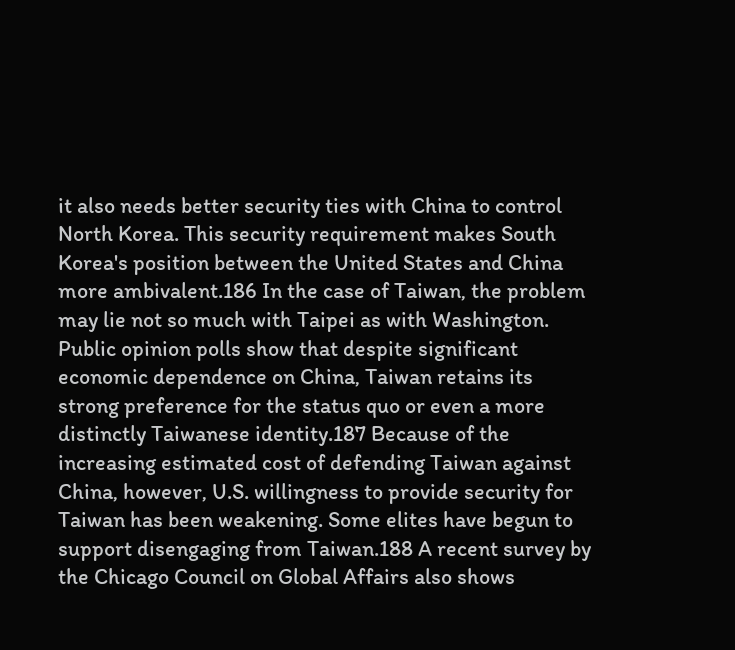it also needs better security ties with China to control North Korea. This security requirement makes South Korea's position between the United States and China more ambivalent.186 In the case of Taiwan, the problem may lie not so much with Taipei as with Washington. Public opinion polls show that despite significant economic dependence on China, Taiwan retains its strong preference for the status quo or even a more distinctly Taiwanese identity.187 Because of the increasing estimated cost of defending Taiwan against China, however, U.S. willingness to provide security for Taiwan has been weakening. Some elites have begun to support disengaging from Taiwan.188 A recent survey by the Chicago Council on Global Affairs also shows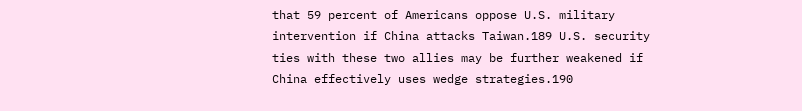that 59 percent of Americans oppose U.S. military intervention if China attacks Taiwan.189 U.S. security ties with these two allies may be further weakened if China effectively uses wedge strategies.190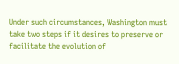Under such circumstances, Washington must take two steps if it desires to preserve or facilitate the evolution of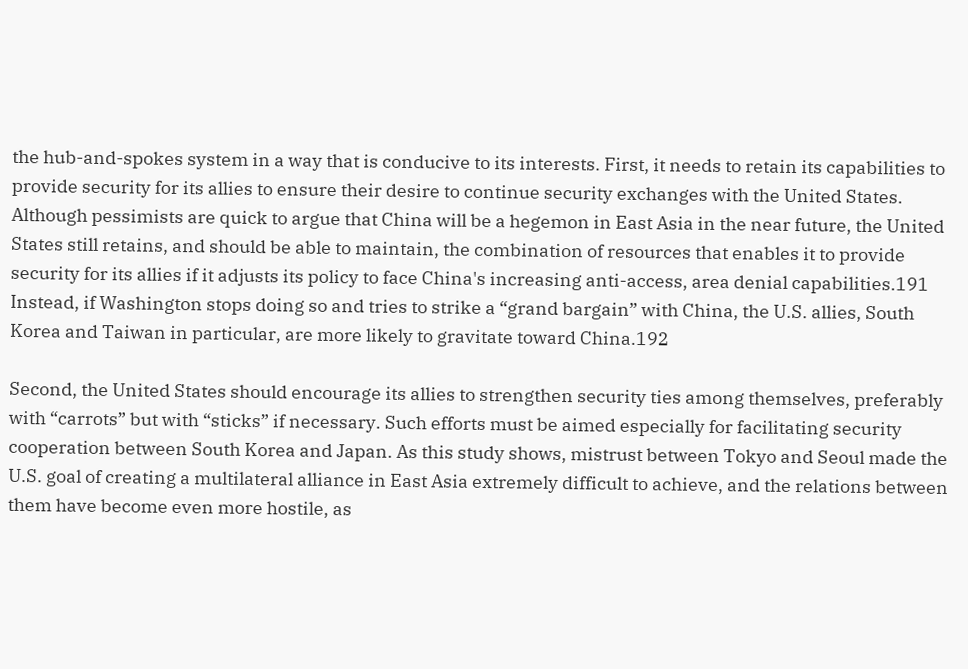the hub-and-spokes system in a way that is conducive to its interests. First, it needs to retain its capabilities to provide security for its allies to ensure their desire to continue security exchanges with the United States. Although pessimists are quick to argue that China will be a hegemon in East Asia in the near future, the United States still retains, and should be able to maintain, the combination of resources that enables it to provide security for its allies if it adjusts its policy to face China's increasing anti-access, area denial capabilities.191 Instead, if Washington stops doing so and tries to strike a “grand bargain” with China, the U.S. allies, South Korea and Taiwan in particular, are more likely to gravitate toward China.192

Second, the United States should encourage its allies to strengthen security ties among themselves, preferably with “carrots” but with “sticks” if necessary. Such efforts must be aimed especially for facilitating security cooperation between South Korea and Japan. As this study shows, mistrust between Tokyo and Seoul made the U.S. goal of creating a multilateral alliance in East Asia extremely difficult to achieve, and the relations between them have become even more hostile, as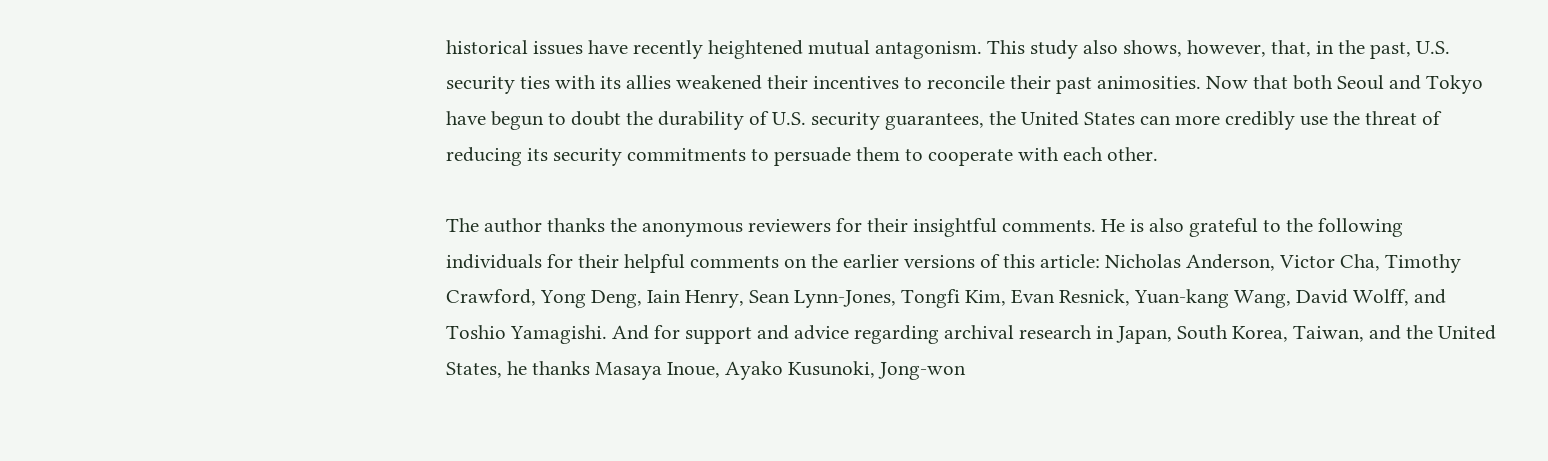historical issues have recently heightened mutual antagonism. This study also shows, however, that, in the past, U.S. security ties with its allies weakened their incentives to reconcile their past animosities. Now that both Seoul and Tokyo have begun to doubt the durability of U.S. security guarantees, the United States can more credibly use the threat of reducing its security commitments to persuade them to cooperate with each other.

The author thanks the anonymous reviewers for their insightful comments. He is also grateful to the following individuals for their helpful comments on the earlier versions of this article: Nicholas Anderson, Victor Cha, Timothy Crawford, Yong Deng, Iain Henry, Sean Lynn-Jones, Tongfi Kim, Evan Resnick, Yuan-kang Wang, David Wolff, and Toshio Yamagishi. And for support and advice regarding archival research in Japan, South Korea, Taiwan, and the United States, he thanks Masaya Inoue, Ayako Kusunoki, Jong-won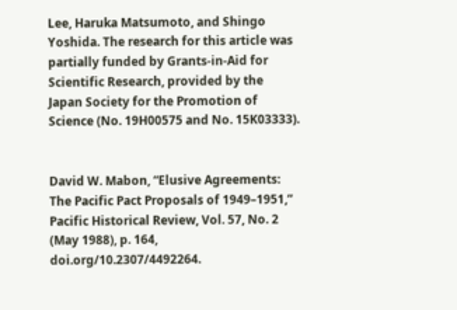Lee, Haruka Matsumoto, and Shingo Yoshida. The research for this article was partially funded by Grants-in-Aid for Scientific Research, provided by the Japan Society for the Promotion of Science (No. 19H00575 and No. 15K03333).


David W. Mabon, “Elusive Agreements: The Pacific Pact Proposals of 1949–1951,” Pacific Historical Review, Vol. 57, No. 2 (May 1988), p. 164, doi.org/10.2307/4492264.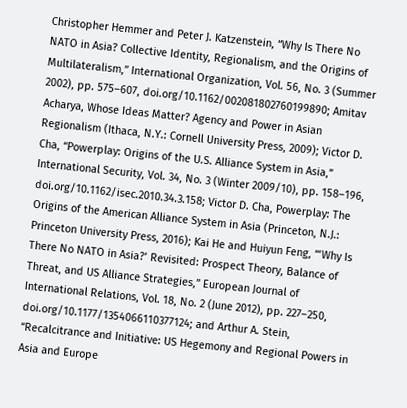Christopher Hemmer and Peter J. Katzenstein, “Why Is There No NATO in Asia? Collective Identity, Regionalism, and the Origins of Multilateralism,” International Organization, Vol. 56, No. 3 (Summer 2002), pp. 575–607, doi.org/10.1162/002081802760199890; Amitav Acharya, Whose Ideas Matter? Agency and Power in Asian Regionalism (Ithaca, N.Y.: Cornell University Press, 2009); Victor D. Cha, “Powerplay: Origins of the U.S. Alliance System in Asia,” International Security, Vol. 34, No. 3 (Winter 2009/10), pp. 158–196, doi.org/10.1162/isec.2010.34.3.158; Victor D. Cha, Powerplay: The Origins of the American Alliance System in Asia (Princeton, N.J.: Princeton University Press, 2016); Kai He and Huiyun Feng, “‘Why Is There No NATO in Asia?’ Revisited: Prospect Theory, Balance of Threat, and US Alliance Strategies,” European Journal of International Relations, Vol. 18, No. 2 (June 2012), pp. 227–250, doi.org/10.1177/1354066110377124; and Arthur A. Stein, “Recalcitrance and Initiative: US Hegemony and Regional Powers in Asia and Europe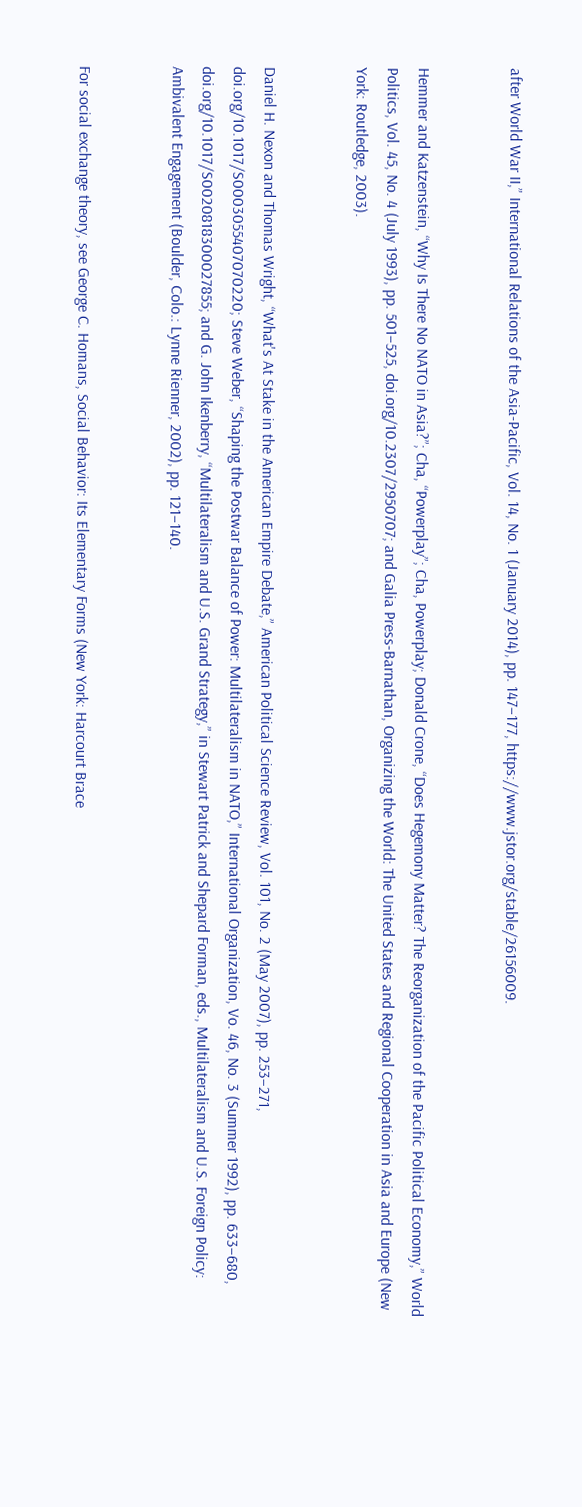after World War II,” International Relations of the Asia-Pacific, Vol. 14, No. 1 (January 2014), pp. 147–177, https://www.jstor.org/stable/26156009.


Hemmer and Katzenstein, “Why Is There No NATO in Asia?”; Cha, “Powerplay”; Cha, Powerplay; Donald Crone, “Does Hegemony Matter? The Reorganization of the Pacific Political Economy,” World Politics, Vol. 45, No. 4 (July 1993), pp. 501–525, doi.org/10.2307/2950707; and Galia Press-Barnathan, Organizing the World: The United States and Regional Cooperation in Asia and Europe (New York: Routledge, 2003).


Daniel H. Nexon and Thomas Wright, “What's At Stake in the American Empire Debate,” American Political Science Review, Vol. 101, No. 2 (May 2007), pp. 253–271, doi.org/10.1017/S0003055407070220; Steve Weber, “Shaping the Postwar Balance of Power: Multilateralism in NATO,” International Organization, Vo. 46, No. 3 (Summer 1992), pp. 633–680, doi.org/10.1017/S0020818300027855; and G. John Ikenberry, “Multilateralism and U.S. Grand Strategy,” in Stewart Patrick and Shepard Forman, eds., Multilateralism and U.S. Foreign Policy: Ambivalent Engagement (Boulder, Colo.: Lynne Rienner, 2002), pp. 121–140.


For social exchange theory, see George C. Homans, Social Behavior: Its Elementary Forms (New York: Harcourt Brace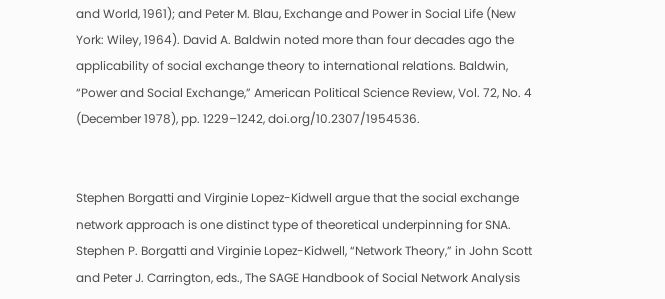and World, 1961); and Peter M. Blau, Exchange and Power in Social Life (New York: Wiley, 1964). David A. Baldwin noted more than four decades ago the applicability of social exchange theory to international relations. Baldwin, “Power and Social Exchange,” American Political Science Review, Vol. 72, No. 4 (December 1978), pp. 1229–1242, doi.org/10.2307/1954536.


Stephen Borgatti and Virginie Lopez-Kidwell argue that the social exchange network approach is one distinct type of theoretical underpinning for SNA. Stephen P. Borgatti and Virginie Lopez-Kidwell, “Network Theory,” in John Scott and Peter J. Carrington, eds., The SAGE Handbook of Social Network Analysis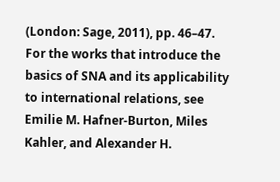(London: Sage, 2011), pp. 46–47. For the works that introduce the basics of SNA and its applicability to international relations, see Emilie M. Hafner-Burton, Miles Kahler, and Alexander H.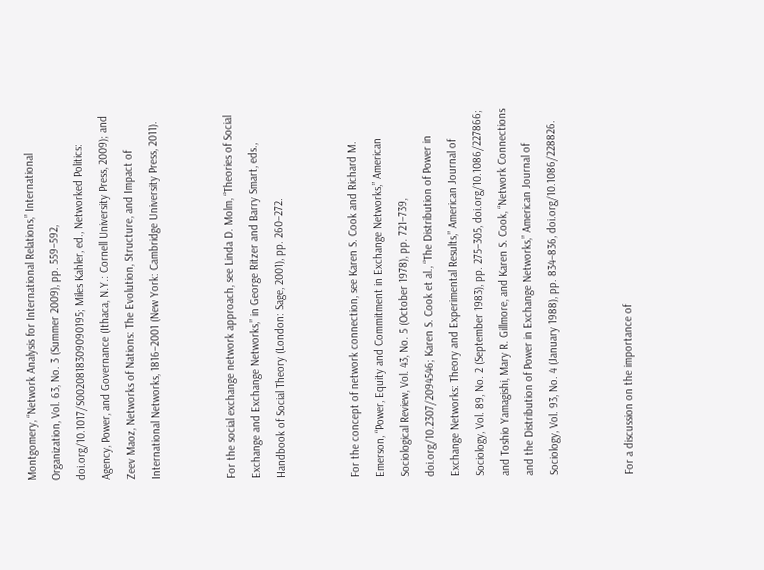Montgomery, “Network Analysis for International Relations,” International Organization, Vol. 63, No. 3 (Summer 2009), pp. 559–592, doi.org/10.1017/S0020818309090195; Miles Kahler, ed., Networked Politics: Agency, Power, and Governance (Ithaca, N.Y.: Cornell University Press, 2009); and Zeev Maoz, Networks of Nations: The Evolution, Structure, and Impact of International Networks, 1816–2001 (New York: Cambridge University Press, 2011).


For the social exchange network approach, see Linda D. Molm, “Theories of Social Exchange and Exchange Networks,” in George Ritzer and Barry Smart, eds., Handbook of Social Theory (London: Sage, 2001), pp. 260–272.


For the concept of network connection, see Karen S. Cook and Richard M. Emerson, “Power, Equity and Commitment in Exchange Networks,” American Sociological Review, Vol. 43, No. 5 (October 1978), pp. 721–739, doi.org/10.2307/2094546; Karen S. Cook et al., “The Distribution of Power in Exchange Networks: Theory and Experimental Results,” American Journal of Sociology, Vol. 89, No. 2 (September 1983), pp. 275–305, doi.org/10.1086/227866; and Toshio Yamagishi, Mary R. Gillmore, and Karen S. Cook, “Network Connections and the Distribution of Power in Exchange Networks,” American Journal of Sociology, Vol. 93, No. 4 (January 1988), pp. 834–836, doi.org/10.1086/228826.


For a discussion on the importance of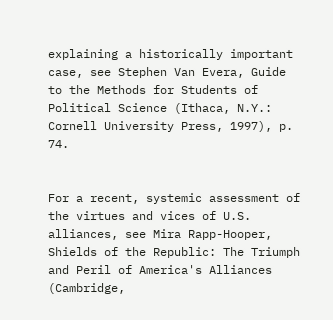explaining a historically important case, see Stephen Van Evera, Guide to the Methods for Students of Political Science (Ithaca, N.Y.: Cornell University Press, 1997), p. 74.


For a recent, systemic assessment of the virtues and vices of U.S. alliances, see Mira Rapp-Hooper, Shields of the Republic: The Triumph and Peril of America's Alliances (Cambridge,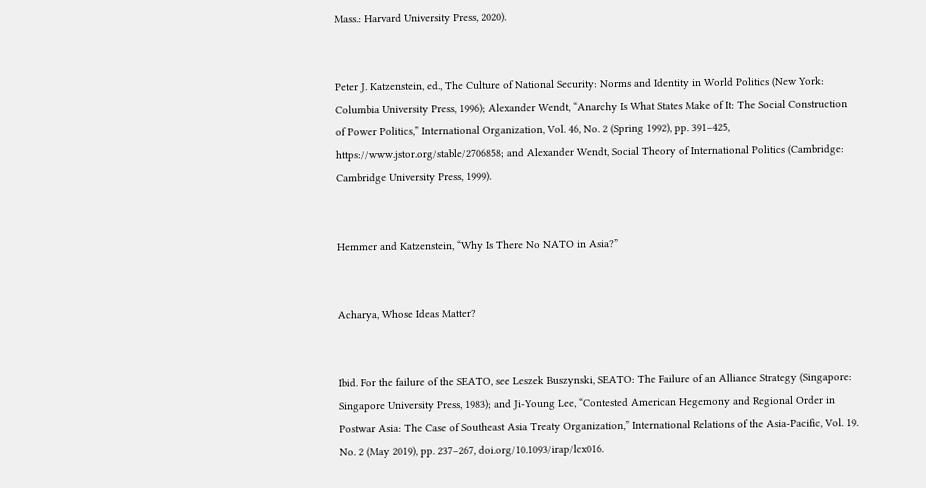Mass.: Harvard University Press, 2020).


Peter J. Katzenstein, ed., The Culture of National Security: Norms and Identity in World Politics (New York: Columbia University Press, 1996); Alexander Wendt, “Anarchy Is What States Make of It: The Social Construction of Power Politics,” International Organization, Vol. 46, No. 2 (Spring 1992), pp. 391–425, https://www.jstor.org/stable/2706858; and Alexander Wendt, Social Theory of International Politics (Cambridge: Cambridge University Press, 1999).


Hemmer and Katzenstein, “Why Is There No NATO in Asia?”


Acharya, Whose Ideas Matter?


Ibid. For the failure of the SEATO, see Leszek Buszynski, SEATO: The Failure of an Alliance Strategy (Singapore: Singapore University Press, 1983); and Ji-Young Lee, “Contested American Hegemony and Regional Order in Postwar Asia: The Case of Southeast Asia Treaty Organization,” International Relations of the Asia-Pacific, Vol. 19. No. 2 (May 2019), pp. 237–267, doi.org/10.1093/irap/lcx016.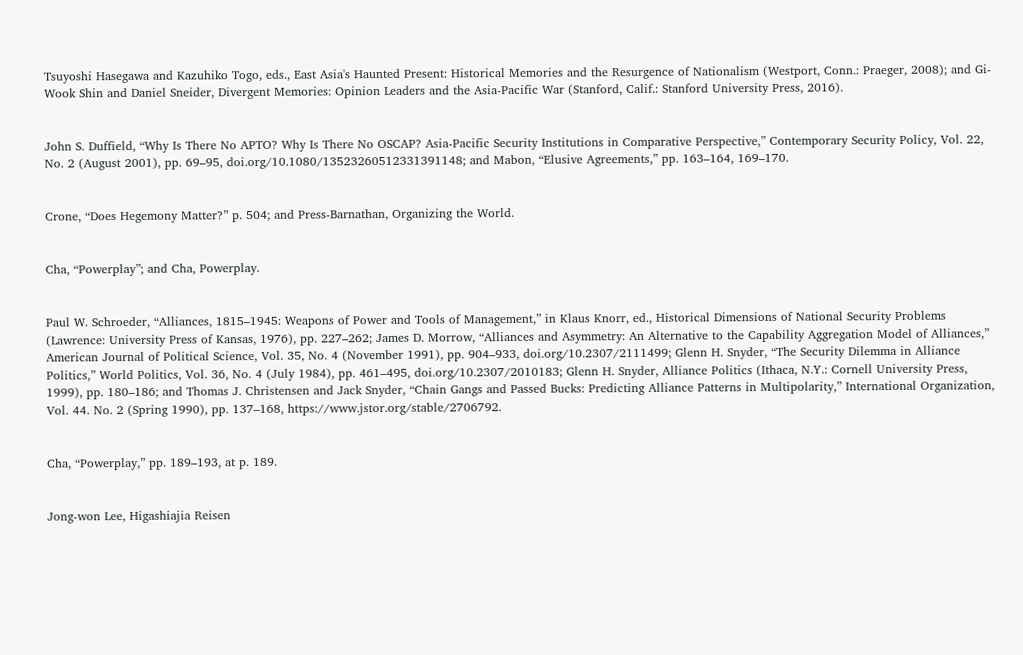Tsuyoshi Hasegawa and Kazuhiko Togo, eds., East Asia's Haunted Present: Historical Memories and the Resurgence of Nationalism (Westport, Conn.: Praeger, 2008); and Gi-Wook Shin and Daniel Sneider, Divergent Memories: Opinion Leaders and the Asia-Pacific War (Stanford, Calif.: Stanford University Press, 2016).


John S. Duffield, “Why Is There No APTO? Why Is There No OSCAP? Asia-Pacific Security Institutions in Comparative Perspective,” Contemporary Security Policy, Vol. 22, No. 2 (August 2001), pp. 69–95, doi.org/10.1080/13523260512331391148; and Mabon, “Elusive Agreements,” pp. 163–164, 169–170.


Crone, “Does Hegemony Matter?” p. 504; and Press-Barnathan, Organizing the World.


Cha, “Powerplay”; and Cha, Powerplay.


Paul W. Schroeder, “Alliances, 1815–1945: Weapons of Power and Tools of Management,” in Klaus Knorr, ed., Historical Dimensions of National Security Problems (Lawrence: University Press of Kansas, 1976), pp. 227–262; James D. Morrow, “Alliances and Asymmetry: An Alternative to the Capability Aggregation Model of Alliances,” American Journal of Political Science, Vol. 35, No. 4 (November 1991), pp. 904–933, doi.org/10.2307/2111499; Glenn H. Snyder, “The Security Dilemma in Alliance Politics,” World Politics, Vol. 36, No. 4 (July 1984), pp. 461–495, doi.org/10.2307/2010183; Glenn H. Snyder, Alliance Politics (Ithaca, N.Y.: Cornell University Press, 1999), pp. 180–186; and Thomas J. Christensen and Jack Snyder, “Chain Gangs and Passed Bucks: Predicting Alliance Patterns in Multipolarity,” International Organization, Vol. 44. No. 2 (Spring 1990), pp. 137–168, https://www.jstor.org/stable/2706792.


Cha, “Powerplay,” pp. 189–193, at p. 189.


Jong-won Lee, Higashiajia Reisen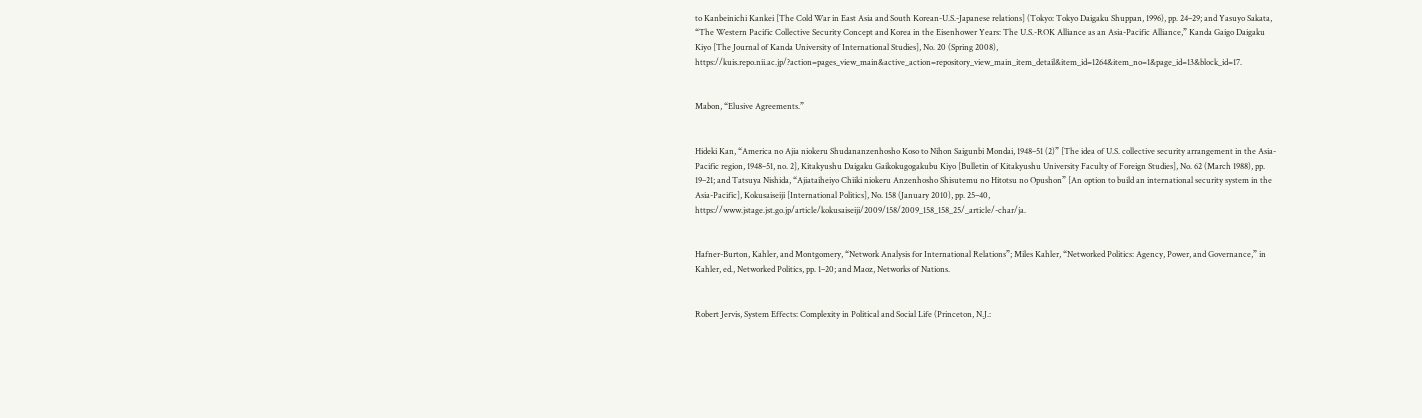to Kanbeinichi Kankei [The Cold War in East Asia and South Korean-U.S.-Japanese relations] (Tokyo: Tokyo Daigaku Shuppan, 1996), pp. 24–29; and Yasuyo Sakata, “The Western Pacific Collective Security Concept and Korea in the Eisenhower Years: The U.S.-ROK Alliance as an Asia-Pacific Alliance,” Kanda Gaigo Daigaku Kiyo [The Journal of Kanda University of International Studies], No. 20 (Spring 2008), https://kuis.repo.nii.ac.jp/?action=pages_view_main&active_action=repository_view_main_item_detail&item_id=1264&item_no=1&page_id=13&block_id=17.


Mabon, “Elusive Agreements.”


Hideki Kan, “America no Ajia niokeru Shudananzenhosho Koso to Nihon Saigunbi Mondai, 1948–51 (2)” [The idea of U.S. collective security arrangement in the Asia-Pacific region, 1948–51, no. 2], Kitakyushu Daigaku Gaikokugogakubu Kiyo [Bulletin of Kitakyushu University Faculty of Foreign Studies], No. 62 (March 1988), pp. 19–21; and Tatsuya Nishida, “Ajiataiheiyo Chiiki niokeru Anzenhosho Shisutemu no Hitotsu no Opushon” [An option to build an international security system in the Asia-Pacific], Kokusaiseiji [International Politics], No. 158 (January 2010), pp. 25–40, https://www.jstage.jst.go.jp/article/kokusaiseiji/2009/158/2009_158_158_25/_article/-char/ja.


Hafner-Burton, Kahler, and Montgomery, “Network Analysis for International Relations”; Miles Kahler, “Networked Politics: Agency, Power, and Governance,” in Kahler, ed., Networked Politics, pp. 1–20; and Maoz, Networks of Nations.


Robert Jervis, System Effects: Complexity in Political and Social Life (Princeton, N.J.: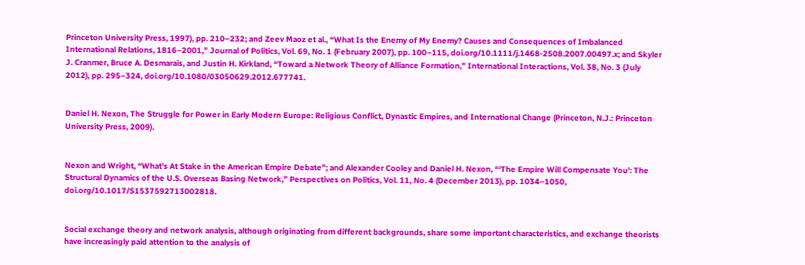Princeton University Press, 1997), pp. 210–232; and Zeev Maoz et al., “What Is the Enemy of My Enemy? Causes and Consequences of Imbalanced International Relations, 1816–2001,” Journal of Politics, Vol. 69, No. 1 (February 2007), pp. 100–115, doi.org/10.1111/j.1468-2508.2007.00497.x; and Skyler J. Cranmer, Bruce A. Desmarais, and Justin H. Kirkland, “Toward a Network Theory of Alliance Formation,” International Interactions, Vol. 38, No. 3 (July 2012), pp. 295–324, doi.org/10.1080/03050629.2012.677741.


Daniel H. Nexon, The Struggle for Power in Early Modern Europe: Religious Conflict, Dynastic Empires, and International Change (Princeton, N.J.: Princeton University Press, 2009).


Nexon and Wright, “What's At Stake in the American Empire Debate”; and Alexander Cooley and Daniel H. Nexon, “‘The Empire Will Compensate You’: The Structural Dynamics of the U.S. Overseas Basing Network,” Perspectives on Politics, Vol. 11, No. 4 (December 2013), pp. 1034–1050, doi.org/10.1017/S1537592713002818.


Social exchange theory and network analysis, although originating from different backgrounds, share some important characteristics, and exchange theorists have increasingly paid attention to the analysis of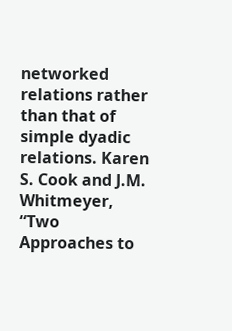networked relations rather than that of simple dyadic relations. Karen S. Cook and J.M. Whitmeyer, “Two Approaches to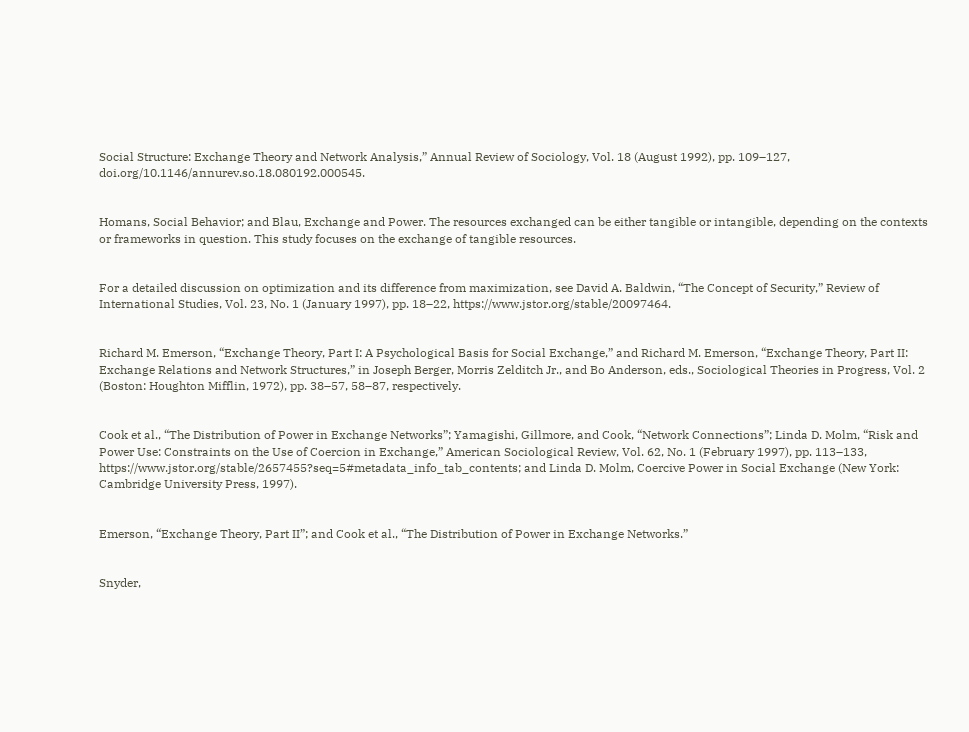Social Structure: Exchange Theory and Network Analysis,” Annual Review of Sociology, Vol. 18 (August 1992), pp. 109–127, doi.org/10.1146/annurev.so.18.080192.000545.


Homans, Social Behavior; and Blau, Exchange and Power. The resources exchanged can be either tangible or intangible, depending on the contexts or frameworks in question. This study focuses on the exchange of tangible resources.


For a detailed discussion on optimization and its difference from maximization, see David A. Baldwin, “The Concept of Security,” Review of International Studies, Vol. 23, No. 1 (January 1997), pp. 18–22, https://www.jstor.org/stable/20097464.


Richard M. Emerson, “Exchange Theory, Part I: A Psychological Basis for Social Exchange,” and Richard M. Emerson, “Exchange Theory, Part II: Exchange Relations and Network Structures,” in Joseph Berger, Morris Zelditch Jr., and Bo Anderson, eds., Sociological Theories in Progress, Vol. 2 (Boston: Houghton Mifflin, 1972), pp. 38–57, 58–87, respectively.


Cook et al., “The Distribution of Power in Exchange Networks”; Yamagishi, Gillmore, and Cook, “Network Connections”; Linda D. Molm, “Risk and Power Use: Constraints on the Use of Coercion in Exchange,” American Sociological Review, Vol. 62, No. 1 (February 1997), pp. 113–133, https://www.jstor.org/stable/2657455?seq=5#metadata_info_tab_contents; and Linda D. Molm, Coercive Power in Social Exchange (New York: Cambridge University Press, 1997).


Emerson, “Exchange Theory, Part II”; and Cook et al., “The Distribution of Power in Exchange Networks.”


Snyder,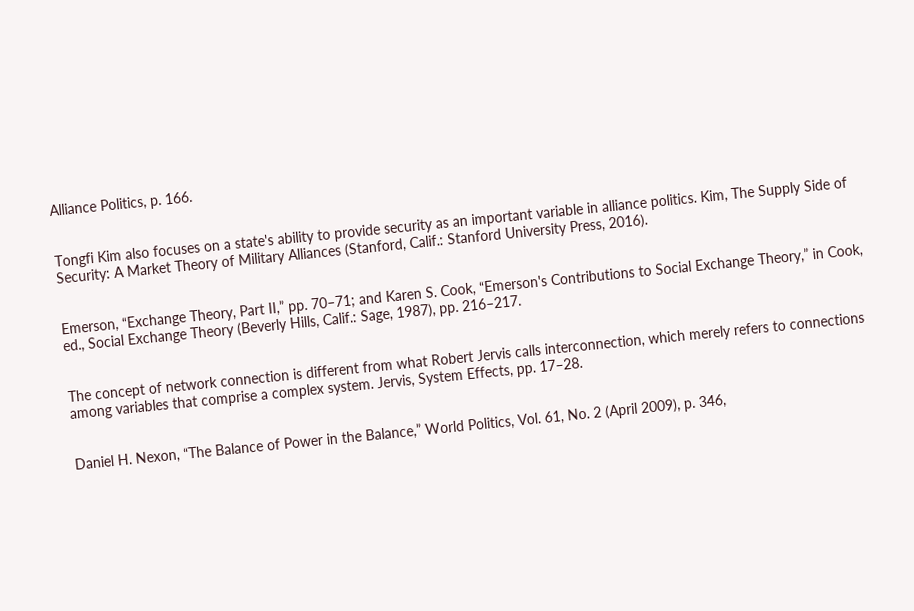Alliance Politics, p. 166.


Tongfi Kim also focuses on a state's ability to provide security as an important variable in alliance politics. Kim, The Supply Side of Security: A Market Theory of Military Alliances (Stanford, Calif.: Stanford University Press, 2016).


Emerson, “Exchange Theory, Part II,” pp. 70–71; and Karen S. Cook, “Emerson's Contributions to Social Exchange Theory,” in Cook, ed., Social Exchange Theory (Beverly Hills, Calif.: Sage, 1987), pp. 216–217.


The concept of network connection is different from what Robert Jervis calls interconnection, which merely refers to connections among variables that comprise a complex system. Jervis, System Effects, pp. 17–28.


Daniel H. Nexon, “The Balance of Power in the Balance,” World Politics, Vol. 61, No. 2 (April 2009), p. 346,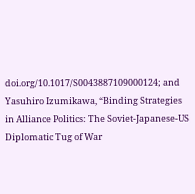doi.org/10.1017/S0043887109000124; and Yasuhiro Izumikawa, “Binding Strategies in Alliance Politics: The Soviet-Japanese-US Diplomatic Tug of War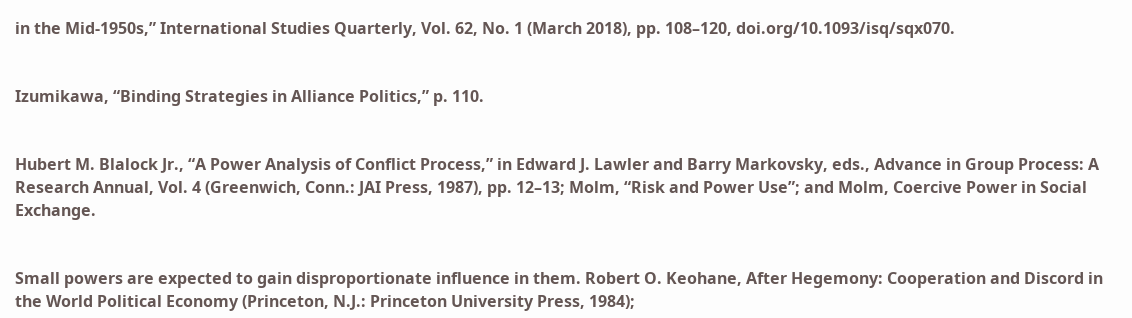in the Mid-1950s,” International Studies Quarterly, Vol. 62, No. 1 (March 2018), pp. 108–120, doi.org/10.1093/isq/sqx070.


Izumikawa, “Binding Strategies in Alliance Politics,” p. 110.


Hubert M. Blalock Jr., “A Power Analysis of Conflict Process,” in Edward J. Lawler and Barry Markovsky, eds., Advance in Group Process: A Research Annual, Vol. 4 (Greenwich, Conn.: JAI Press, 1987), pp. 12–13; Molm, “Risk and Power Use”; and Molm, Coercive Power in Social Exchange.


Small powers are expected to gain disproportionate influence in them. Robert O. Keohane, After Hegemony: Cooperation and Discord in the World Political Economy (Princeton, N.J.: Princeton University Press, 1984);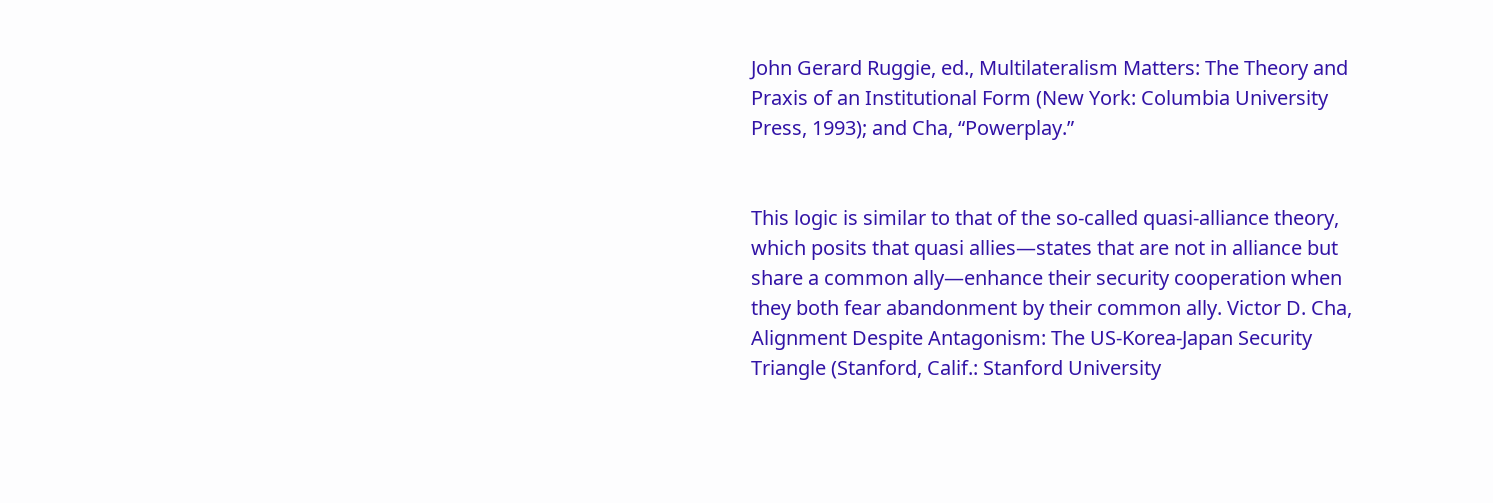John Gerard Ruggie, ed., Multilateralism Matters: The Theory and Praxis of an Institutional Form (New York: Columbia University Press, 1993); and Cha, “Powerplay.”


This logic is similar to that of the so-called quasi-alliance theory, which posits that quasi allies—states that are not in alliance but share a common ally—enhance their security cooperation when they both fear abandonment by their common ally. Victor D. Cha, Alignment Despite Antagonism: The US-Korea-Japan Security Triangle (Stanford, Calif.: Stanford University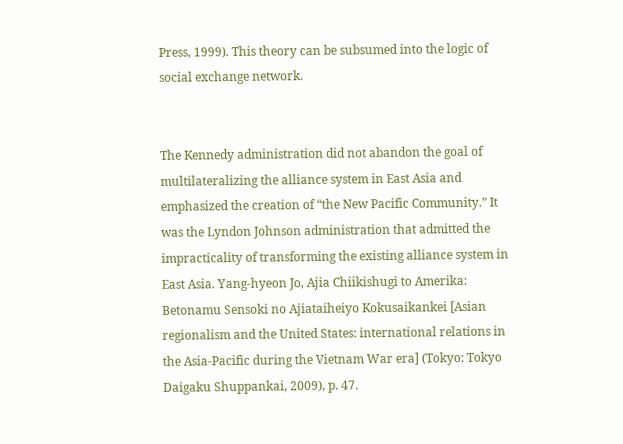Press, 1999). This theory can be subsumed into the logic of social exchange network.


The Kennedy administration did not abandon the goal of multilateralizing the alliance system in East Asia and emphasized the creation of “the New Pacific Community.” It was the Lyndon Johnson administration that admitted the impracticality of transforming the existing alliance system in East Asia. Yang-hyeon Jo, Ajia Chiikishugi to Amerika: Betonamu Sensoki no Ajiataiheiyo Kokusaikankei [Asian regionalism and the United States: international relations in the Asia-Pacific during the Vietnam War era] (Tokyo: Tokyo Daigaku Shuppankai, 2009), p. 47.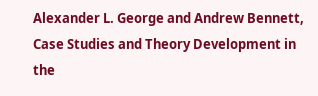Alexander L. George and Andrew Bennett, Case Studies and Theory Development in the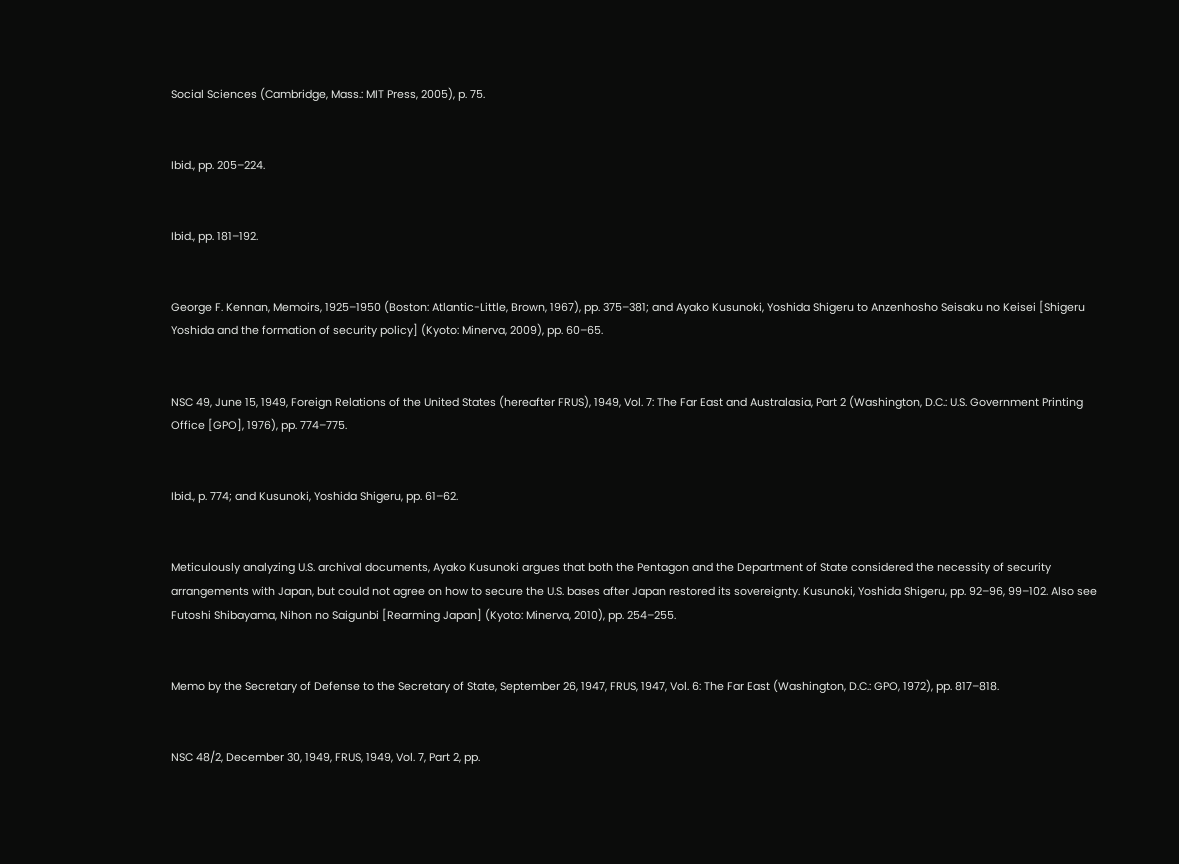Social Sciences (Cambridge, Mass.: MIT Press, 2005), p. 75.


Ibid., pp. 205–224.


Ibid., pp. 181–192.


George F. Kennan, Memoirs, 1925–1950 (Boston: Atlantic-Little, Brown, 1967), pp. 375–381; and Ayako Kusunoki, Yoshida Shigeru to Anzenhosho Seisaku no Keisei [Shigeru Yoshida and the formation of security policy] (Kyoto: Minerva, 2009), pp. 60–65.


NSC 49, June 15, 1949, Foreign Relations of the United States (hereafter FRUS), 1949, Vol. 7: The Far East and Australasia, Part 2 (Washington, D.C.: U.S. Government Printing Office [GPO], 1976), pp. 774–775.


Ibid., p. 774; and Kusunoki, Yoshida Shigeru, pp. 61–62.


Meticulously analyzing U.S. archival documents, Ayako Kusunoki argues that both the Pentagon and the Department of State considered the necessity of security arrangements with Japan, but could not agree on how to secure the U.S. bases after Japan restored its sovereignty. Kusunoki, Yoshida Shigeru, pp. 92–96, 99–102. Also see Futoshi Shibayama, Nihon no Saigunbi [Rearming Japan] (Kyoto: Minerva, 2010), pp. 254–255.


Memo by the Secretary of Defense to the Secretary of State, September 26, 1947, FRUS, 1947, Vol. 6: The Far East (Washington, D.C.: GPO, 1972), pp. 817–818.


NSC 48/2, December 30, 1949, FRUS, 1949, Vol. 7, Part 2, pp.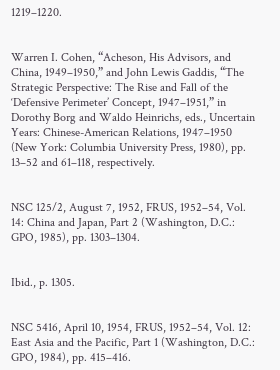1219–1220.


Warren I. Cohen, “Acheson, His Advisors, and China, 1949–1950,” and John Lewis Gaddis, “The Strategic Perspective: The Rise and Fall of the ‘Defensive Perimeter’ Concept, 1947–1951,” in Dorothy Borg and Waldo Heinrichs, eds., Uncertain Years: Chinese-American Relations, 1947–1950 (New York: Columbia University Press, 1980), pp. 13–52 and 61–118, respectively.


NSC 125/2, August 7, 1952, FRUS, 1952–54, Vol. 14: China and Japan, Part 2 (Washington, D.C.: GPO, 1985), pp. 1303–1304.


Ibid., p. 1305.


NSC 5416, April 10, 1954, FRUS, 1952–54, Vol. 12: East Asia and the Pacific, Part 1 (Washington, D.C.: GPO, 1984), pp. 415–416.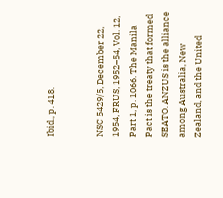Ibid., p. 418.


NSC 5429/5, December 22, 1954, FRUS, 1952–54, Vol. 12, Part 1, p. 1066. The Manila Pact is the treaty that formed SEATO. ANZUS is the alliance among Australia, New Zealand, and the United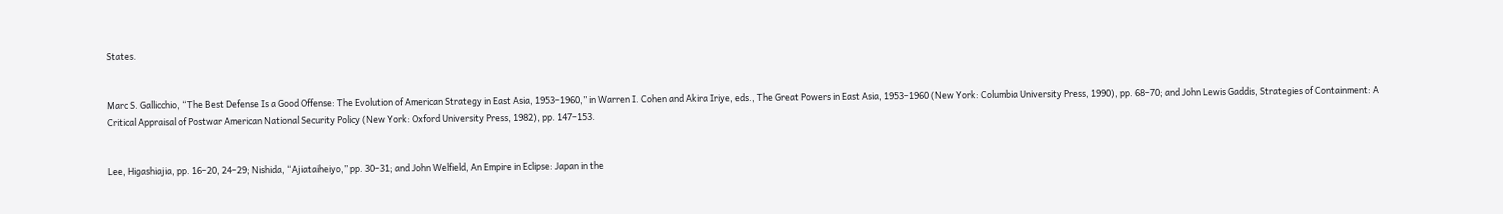States.


Marc S. Gallicchio, “The Best Defense Is a Good Offense: The Evolution of American Strategy in East Asia, 1953–1960,” in Warren I. Cohen and Akira Iriye, eds., The Great Powers in East Asia, 1953–1960 (New York: Columbia University Press, 1990), pp. 68–70; and John Lewis Gaddis, Strategies of Containment: A Critical Appraisal of Postwar American National Security Policy (New York: Oxford University Press, 1982), pp. 147–153.


Lee, Higashiajia, pp. 16–20, 24–29; Nishida, “Ajiataiheiyo,” pp. 30–31; and John Welfield, An Empire in Eclipse: Japan in the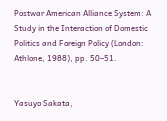Postwar American Alliance System: A Study in the Interaction of Domestic Politics and Foreign Policy (London: Athlone, 1988), pp. 50–51.


Yasuyo Sakata,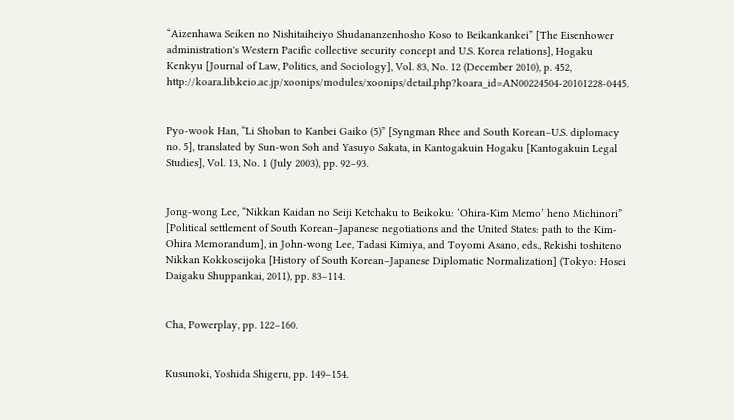“Aizenhawa Seiken no Nishitaiheiyo Shudananzenhosho Koso to Beikankankei” [The Eisenhower administration's Western Pacific collective security concept and U.S. Korea relations], Hogaku Kenkyu [Journal of Law, Politics, and Sociology], Vol. 83, No. 12 (December 2010), p. 452, http://koara.lib.keio.ac.jp/xoonips/modules/xoonips/detail.php?koara_id=AN00224504-20101228-0445.


Pyo-wook Han, “Li Shoban to Kanbei Gaiko (5)” [Syngman Rhee and South Korean–U.S. diplomacy no. 5], translated by Sun-won Soh and Yasuyo Sakata, in Kantogakuin Hogaku [Kantogakuin Legal Studies], Vol. 13, No. 1 (July 2003), pp. 92–93.


Jong-wong Lee, “Nikkan Kaidan no Seiji Ketchaku to Beikoku: ‘Ohira-Kim Memo’ heno Michinori” [Political settlement of South Korean–Japanese negotiations and the United States: path to the Kim-Ohira Memorandum], in John-wong Lee, Tadasi Kimiya, and Toyomi Asano, eds., Rekishi toshiteno Nikkan Kokkoseijoka [History of South Korean–Japanese Diplomatic Normalization] (Tokyo: Hosei Daigaku Shuppankai, 2011), pp. 83–114.


Cha, Powerplay, pp. 122–160.


Kusunoki, Yoshida Shigeru, pp. 149–154.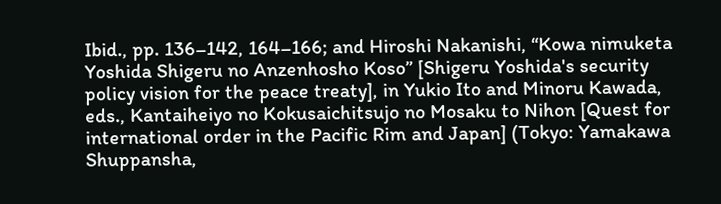Ibid., pp. 136–142, 164–166; and Hiroshi Nakanishi, “Kowa nimuketa Yoshida Shigeru no Anzenhosho Koso” [Shigeru Yoshida's security policy vision for the peace treaty], in Yukio Ito and Minoru Kawada, eds., Kantaiheiyo no Kokusaichitsujo no Mosaku to Nihon [Quest for international order in the Pacific Rim and Japan] (Tokyo: Yamakawa Shuppansha,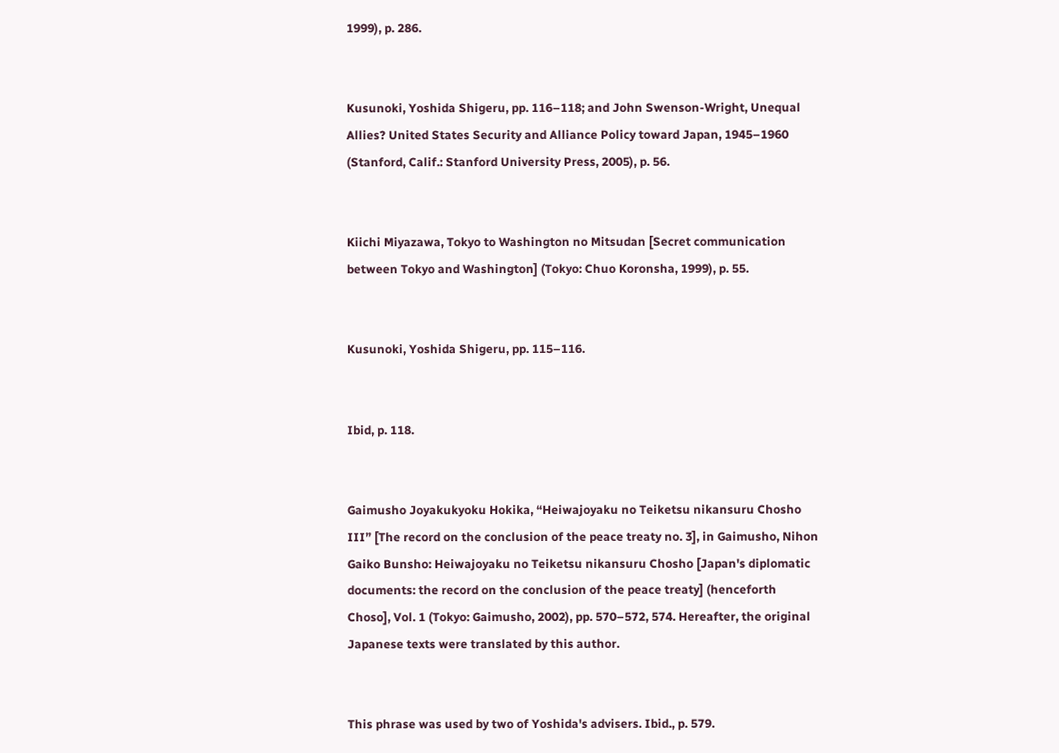1999), p. 286.


Kusunoki, Yoshida Shigeru, pp. 116–118; and John Swenson-Wright, Unequal Allies? United States Security and Alliance Policy toward Japan, 1945–1960 (Stanford, Calif.: Stanford University Press, 2005), p. 56.


Kiichi Miyazawa, Tokyo to Washington no Mitsudan [Secret communication between Tokyo and Washington] (Tokyo: Chuo Koronsha, 1999), p. 55.


Kusunoki, Yoshida Shigeru, pp. 115–116.


Ibid, p. 118.


Gaimusho Joyakukyoku Hokika, “Heiwajoyaku no Teiketsu nikansuru Chosho III” [The record on the conclusion of the peace treaty no. 3], in Gaimusho, Nihon Gaiko Bunsho: Heiwajoyaku no Teiketsu nikansuru Chosho [Japan's diplomatic documents: the record on the conclusion of the peace treaty] (henceforth Choso], Vol. 1 (Tokyo: Gaimusho, 2002), pp. 570–572, 574. Hereafter, the original Japanese texts were translated by this author.


This phrase was used by two of Yoshida's advisers. Ibid., p. 579.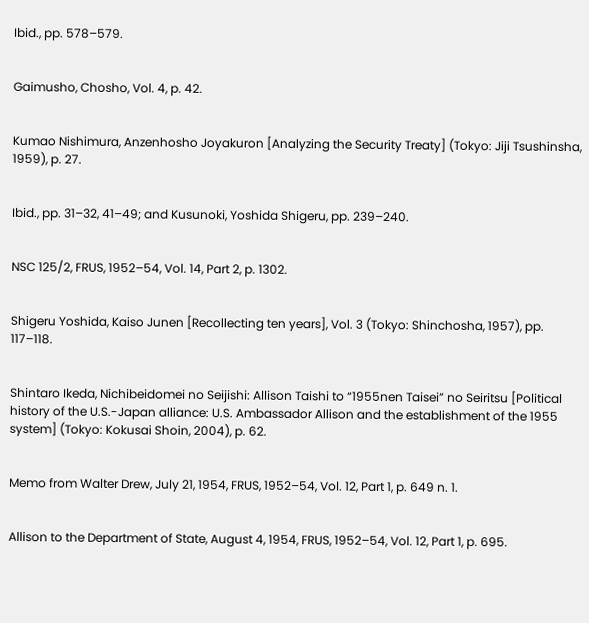Ibid., pp. 578–579.


Gaimusho, Chosho, Vol. 4, p. 42.


Kumao Nishimura, Anzenhosho Joyakuron [Analyzing the Security Treaty] (Tokyo: Jiji Tsushinsha, 1959), p. 27.


Ibid., pp. 31–32, 41–49; and Kusunoki, Yoshida Shigeru, pp. 239–240.


NSC 125/2, FRUS, 1952–54, Vol. 14, Part 2, p. 1302.


Shigeru Yoshida, Kaiso Junen [Recollecting ten years], Vol. 3 (Tokyo: Shinchosha, 1957), pp. 117–118.


Shintaro Ikeda, Nichibeidomei no Seijishi: Allison Taishi to “1955nen Taisei” no Seiritsu [Political history of the U.S.-Japan alliance: U.S. Ambassador Allison and the establishment of the 1955 system] (Tokyo: Kokusai Shoin, 2004), p. 62.


Memo from Walter Drew, July 21, 1954, FRUS, 1952–54, Vol. 12, Part 1, p. 649 n. 1.


Allison to the Department of State, August 4, 1954, FRUS, 1952–54, Vol. 12, Part 1, p. 695.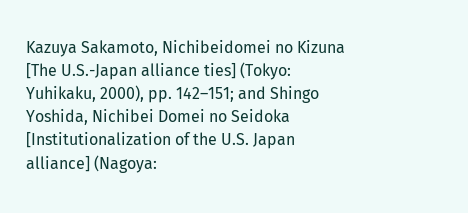Kazuya Sakamoto, Nichibeidomei no Kizuna [The U.S.-Japan alliance ties] (Tokyo: Yuhikaku, 2000), pp. 142–151; and Shingo Yoshida, Nichibei Domei no Seidoka [Institutionalization of the U.S. Japan alliance] (Nagoya: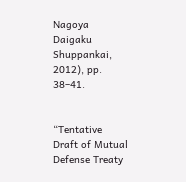Nagoya Daigaku Shuppankai, 2012), pp. 38–41.


“Tentative Draft of Mutual Defense Treaty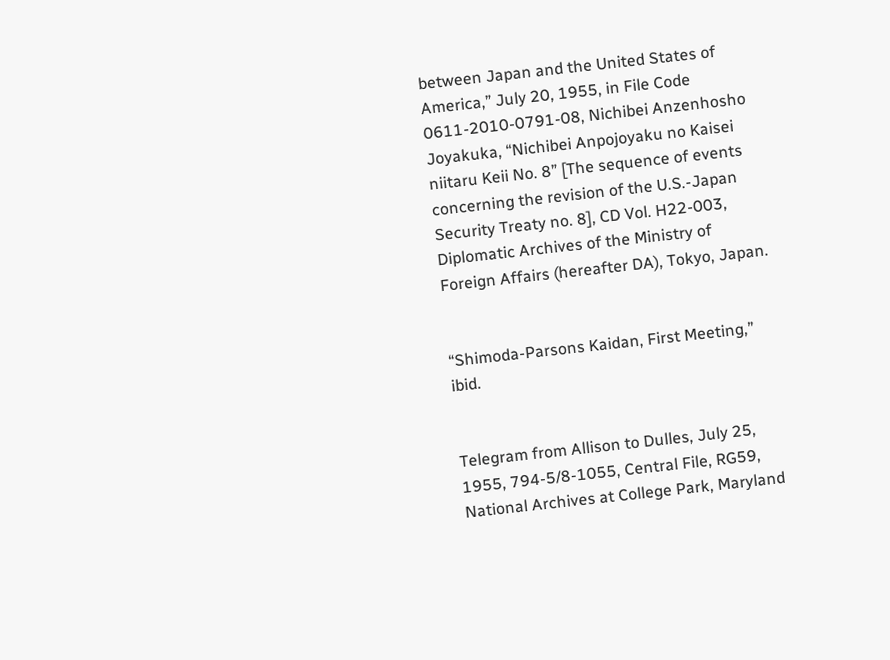between Japan and the United States of America,” July 20, 1955, in File Code 0611-2010-0791-08, Nichibei Anzenhosho Joyakuka, “Nichibei Anpojoyaku no Kaisei niitaru Keii No. 8” [The sequence of events concerning the revision of the U.S.-Japan Security Treaty no. 8], CD Vol. H22-003, Diplomatic Archives of the Ministry of Foreign Affairs (hereafter DA), Tokyo, Japan.


“Shimoda-Parsons Kaidan, First Meeting,” ibid.


Telegram from Allison to Dulles, July 25, 1955, 794-5/8-1055, Central File, RG59, National Archives at College Park, Maryland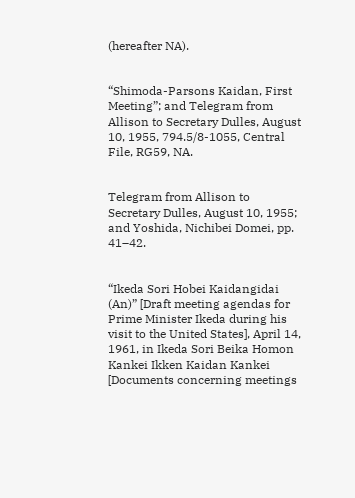(hereafter NA).


“Shimoda-Parsons Kaidan, First Meeting”; and Telegram from Allison to Secretary Dulles, August 10, 1955, 794.5/8-1055, Central File, RG59, NA.


Telegram from Allison to Secretary Dulles, August 10, 1955; and Yoshida, Nichibei Domei, pp. 41–42.


“Ikeda Sori Hobei Kaidangidai (An)” [Draft meeting agendas for Prime Minister Ikeda during his visit to the United States], April 14, 1961, in Ikeda Sori Beika Homon Kankei Ikken Kaidan Kankei [Documents concerning meetings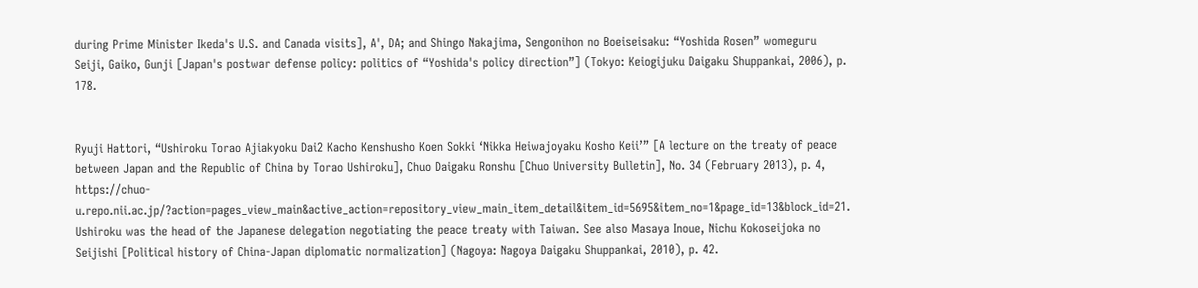during Prime Minister Ikeda's U.S. and Canada visits], A', DA; and Shingo Nakajima, Sengonihon no Boeiseisaku: “Yoshida Rosen” womeguru Seiji, Gaiko, Gunji [Japan's postwar defense policy: politics of “Yoshida's policy direction”] (Tokyo: Keiogijuku Daigaku Shuppankai, 2006), p. 178.


Ryuji Hattori, “Ushiroku Torao Ajiakyoku Dai2 Kacho Kenshusho Koen Sokki ‘Nikka Heiwajoyaku Kosho Keii’” [A lecture on the treaty of peace between Japan and the Republic of China by Torao Ushiroku], Chuo Daigaku Ronshu [Chuo University Bulletin], No. 34 (February 2013), p. 4, https://chuo-u.repo.nii.ac.jp/?action=pages_view_main&active_action=repository_view_main_item_detail&item_id=5695&item_no=1&page_id=13&block_id=21. Ushiroku was the head of the Japanese delegation negotiating the peace treaty with Taiwan. See also Masaya Inoue, Nichu Kokoseijoka no Seijishi [Political history of China-Japan diplomatic normalization] (Nagoya: Nagoya Daigaku Shuppankai, 2010), p. 42.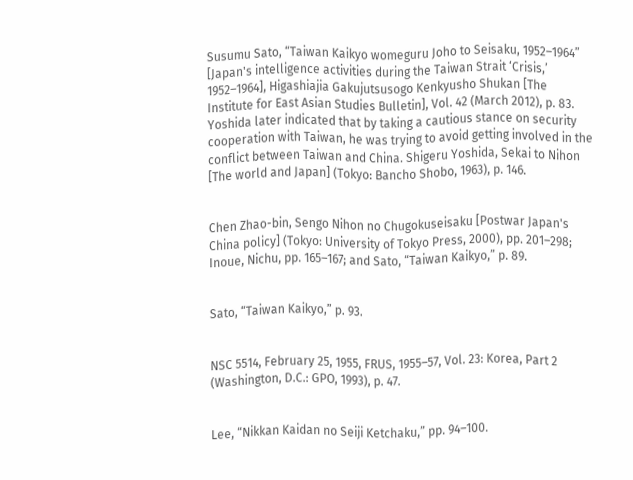Susumu Sato, “Taiwan Kaikyo womeguru Joho to Seisaku, 1952–1964” [Japan's intelligence activities during the Taiwan Strait ‘Crisis,’ 1952–1964], Higashiajia Gakujutsusogo Kenkyusho Shukan [The Institute for East Asian Studies Bulletin], Vol. 42 (March 2012), p. 83. Yoshida later indicated that by taking a cautious stance on security cooperation with Taiwan, he was trying to avoid getting involved in the conflict between Taiwan and China. Shigeru Yoshida, Sekai to Nihon [The world and Japan] (Tokyo: Bancho Shobo, 1963), p. 146.


Chen Zhao-bin, Sengo Nihon no Chugokuseisaku [Postwar Japan's China policy] (Tokyo: University of Tokyo Press, 2000), pp. 201–298; Inoue, Nichu, pp. 165–167; and Sato, “Taiwan Kaikyo,” p. 89.


Sato, “Taiwan Kaikyo,” p. 93.


NSC 5514, February 25, 1955, FRUS, 1955–57, Vol. 23: Korea, Part 2 (Washington, D.C.: GPO, 1993), p. 47.


Lee, “Nikkan Kaidan no Seiji Ketchaku,” pp. 94–100.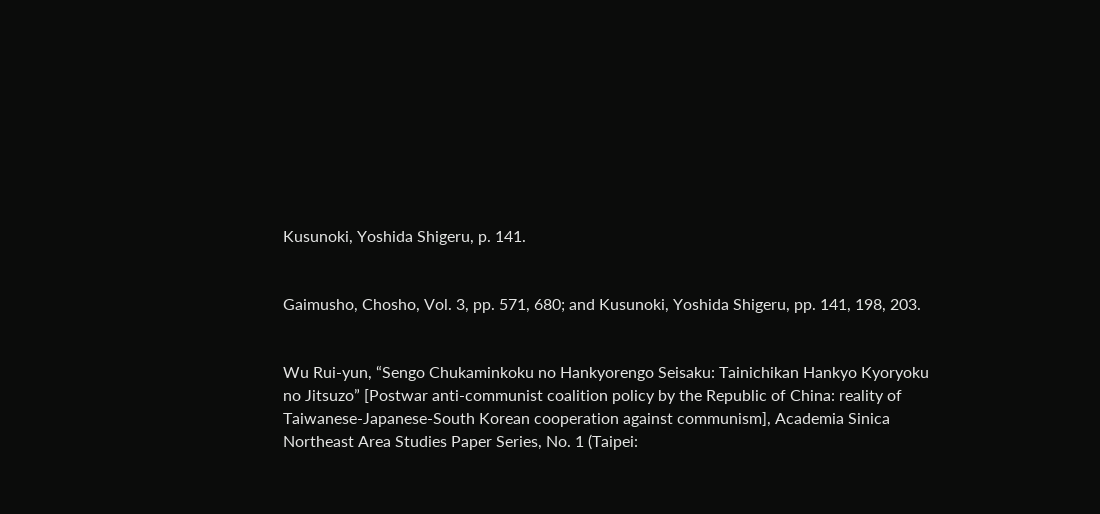Kusunoki, Yoshida Shigeru, p. 141.


Gaimusho, Chosho, Vol. 3, pp. 571, 680; and Kusunoki, Yoshida Shigeru, pp. 141, 198, 203.


Wu Rui-yun, “Sengo Chukaminkoku no Hankyorengo Seisaku: Tainichikan Hankyo Kyoryoku no Jitsuzo” [Postwar anti-communist coalition policy by the Republic of China: reality of Taiwanese-Japanese-South Korean cooperation against communism], Academia Sinica Northeast Area Studies Paper Series, No. 1 (Taipei: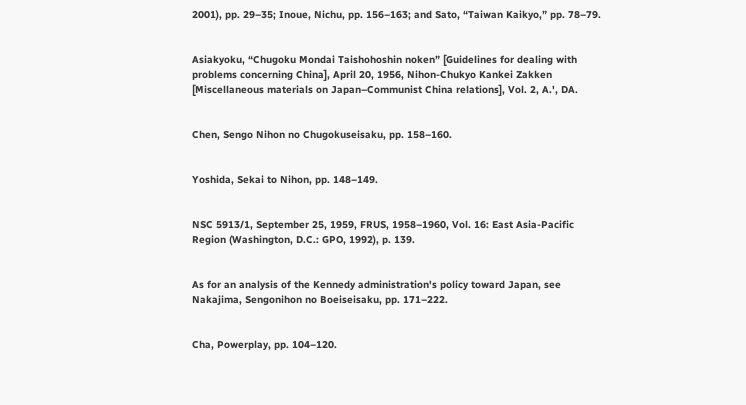2001), pp. 29–35; Inoue, Nichu, pp. 156–163; and Sato, “Taiwan Kaikyo,” pp. 78–79.


Asiakyoku, “Chugoku Mondai Taishohoshin noken” [Guidelines for dealing with problems concerning China], April 20, 1956, Nihon-Chukyo Kankei Zakken [Miscellaneous materials on Japan–Communist China relations], Vol. 2, A.', DA.


Chen, Sengo Nihon no Chugokuseisaku, pp. 158–160.


Yoshida, Sekai to Nihon, pp. 148–149.


NSC 5913/1, September 25, 1959, FRUS, 1958–1960, Vol. 16: East Asia-Pacific Region (Washington, D.C.: GPO, 1992), p. 139.


As for an analysis of the Kennedy administration's policy toward Japan, see Nakajima, Sengonihon no Boeiseisaku, pp. 171–222.


Cha, Powerplay, pp. 104–120.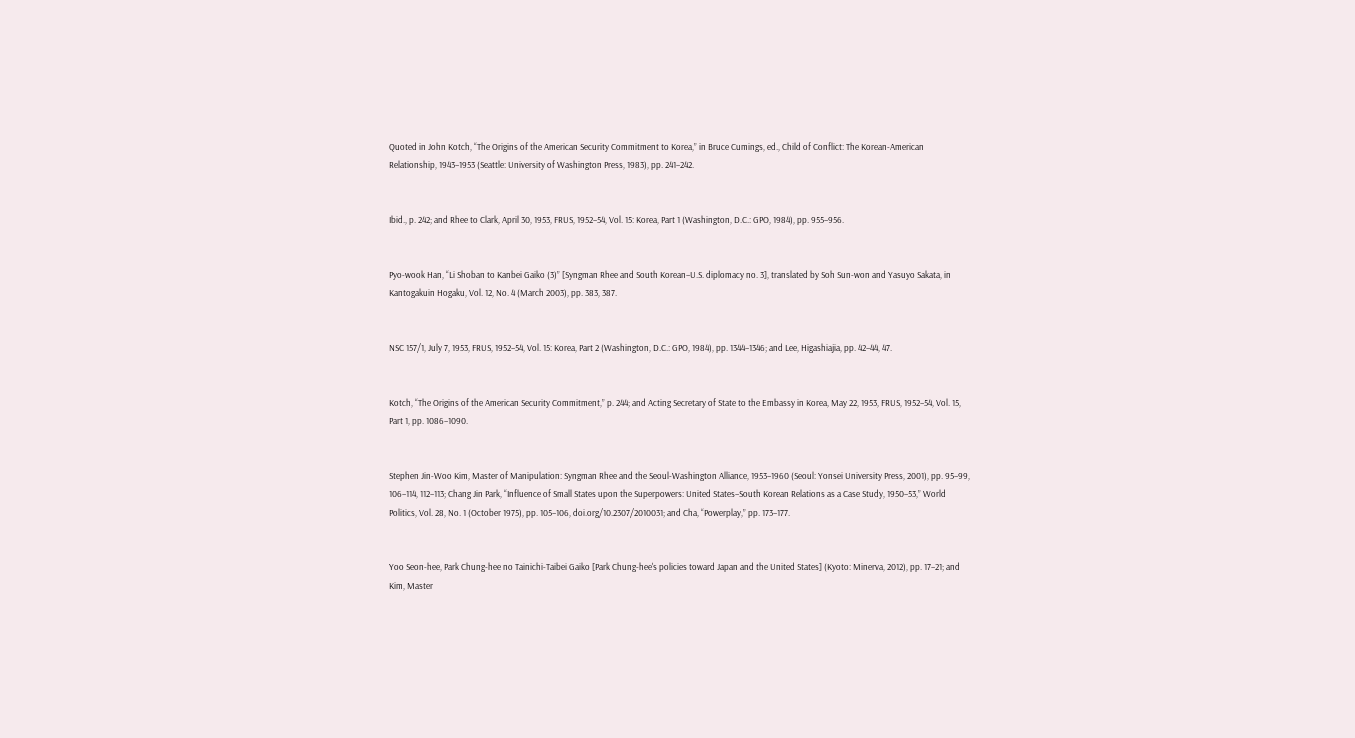Quoted in John Kotch, “The Origins of the American Security Commitment to Korea,” in Bruce Cumings, ed., Child of Conflict: The Korean-American Relationship, 1943–1953 (Seattle: University of Washington Press, 1983), pp. 241–242.


Ibid., p. 242; and Rhee to Clark, April 30, 1953, FRUS, 1952–54, Vol. 15: Korea, Part 1 (Washington, D.C.: GPO, 1984), pp. 955–956.


Pyo-wook Han, “Li Shoban to Kanbei Gaiko (3)” [Syngman Rhee and South Korean–U.S. diplomacy no. 3], translated by Soh Sun-won and Yasuyo Sakata, in Kantogakuin Hogaku, Vol. 12, No. 4 (March 2003), pp. 383, 387.


NSC 157/1, July 7, 1953, FRUS, 1952–54, Vol. 15: Korea, Part 2 (Washington, D.C.: GPO, 1984), pp. 1344–1346; and Lee, Higashiajia, pp. 42–44, 47.


Kotch, “The Origins of the American Security Commitment,” p. 244; and Acting Secretary of State to the Embassy in Korea, May 22, 1953, FRUS, 1952–54, Vol. 15, Part 1, pp. 1086–1090.


Stephen Jin-Woo Kim, Master of Manipulation: Syngman Rhee and the Seoul-Washington Alliance, 1953–1960 (Seoul: Yonsei University Press, 2001), pp. 95–99, 106–114, 112–113; Chang Jin Park, “Influence of Small States upon the Superpowers: United States–South Korean Relations as a Case Study, 1950–53,” World Politics, Vol. 28, No. 1 (October 1975), pp. 105–106, doi.org/10.2307/2010031; and Cha, “Powerplay,” pp. 173–177.


Yoo Seon-hee, Park Chung-hee no Tainichi-Taibei Gaiko [Park Chung-hee's policies toward Japan and the United States] (Kyoto: Minerva, 2012), pp. 17–21; and Kim, Master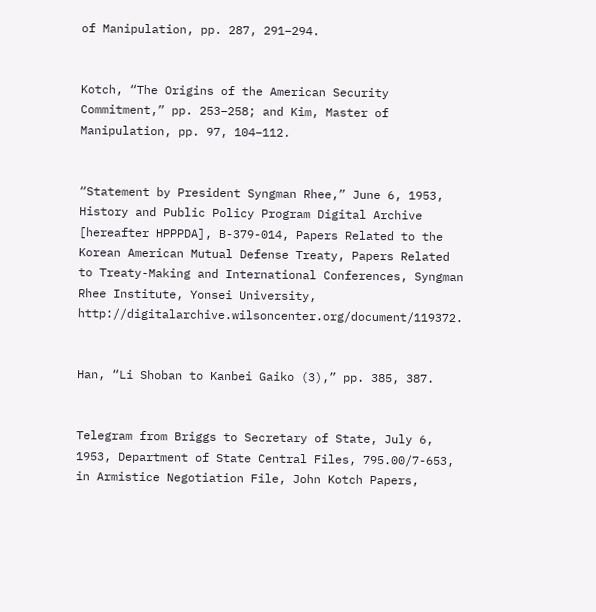of Manipulation, pp. 287, 291–294.


Kotch, “The Origins of the American Security Commitment,” pp. 253–258; and Kim, Master of Manipulation, pp. 97, 104–112.


“Statement by President Syngman Rhee,” June 6, 1953, History and Public Policy Program Digital Archive [hereafter HPPPDA], B-379-014, Papers Related to the Korean American Mutual Defense Treaty, Papers Related to Treaty-Making and International Conferences, Syngman Rhee Institute, Yonsei University, http://digitalarchive.wilsoncenter.org/document/119372.


Han, “Li Shoban to Kanbei Gaiko (3),” pp. 385, 387.


Telegram from Briggs to Secretary of State, July 6, 1953, Department of State Central Files, 795.00/7-653, in Armistice Negotiation File, John Kotch Papers,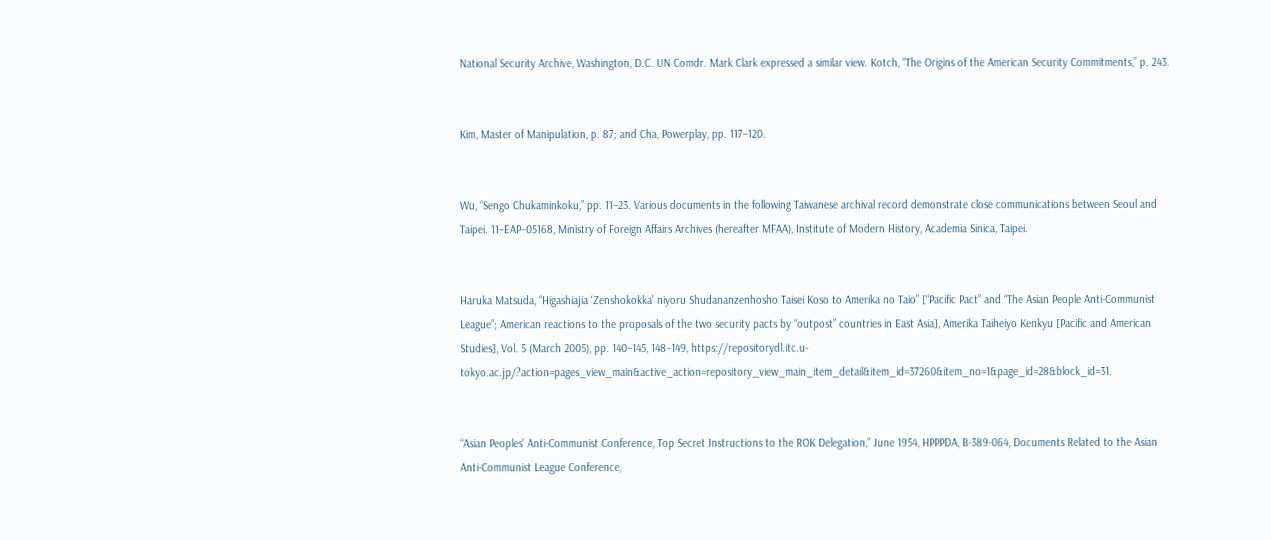National Security Archive, Washington, D.C. UN Comdr. Mark Clark expressed a similar view. Kotch, “The Origins of the American Security Commitments,” p. 243.


Kim, Master of Manipulation, p. 87; and Cha, Powerplay, pp. 117–120.


Wu, “Sengo Chukaminkoku,” pp. 11–23. Various documents in the following Taiwanese archival record demonstrate close communications between Seoul and Taipei. 11–EAP–05168, Ministry of Foreign Affairs Archives (hereafter MFAA), Institute of Modern History, Academia Sinica, Taipei.


Haruka Matsuda, “Higashiajia ‘Zenshokokka’ niyoru Shudananzenhosho Taisei Koso to Amerika no Taio” [“Pacific Pact” and “The Asian People Anti-Communist League”; American reactions to the proposals of the two security pacts by “outpost” countries in East Asia], Amerika Taiheiyo Kenkyu [Pacific and American Studies], Vol. 5 (March 2005), pp. 140–145, 148–149, https://repositorydl.itc.u-tokyo.ac.jp/?action=pages_view_main&active_action=repository_view_main_item_detail&item_id=37260&item_no=1&page_id=28&block_id=31.


“Asian Peoples' Anti-Communist Conference, Top Secret Instructions to the ROK Delegation,” June 1954, HPPPDA, B-389-064, Documents Related to the Asian Anti-Communist League Conference,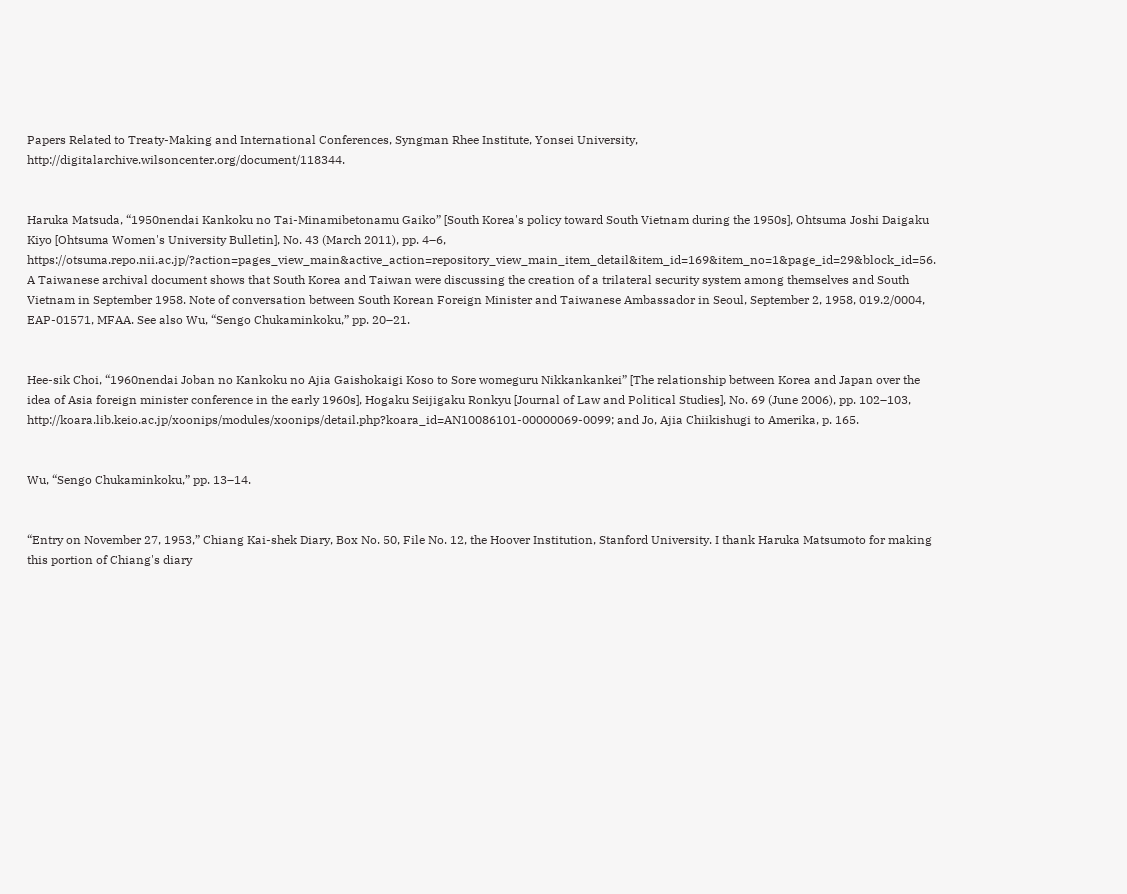Papers Related to Treaty-Making and International Conferences, Syngman Rhee Institute, Yonsei University, http://digitalarchive.wilsoncenter.org/document/118344.


Haruka Matsuda, “1950nendai Kankoku no Tai-Minamibetonamu Gaiko” [South Korea's policy toward South Vietnam during the 1950s], Ohtsuma Joshi Daigaku Kiyo [Ohtsuma Women's University Bulletin], No. 43 (March 2011), pp. 4–6, https://otsuma.repo.nii.ac.jp/?action=pages_view_main&active_action=repository_view_main_item_detail&item_id=169&item_no=1&page_id=29&block_id=56. A Taiwanese archival document shows that South Korea and Taiwan were discussing the creation of a trilateral security system among themselves and South Vietnam in September 1958. Note of conversation between South Korean Foreign Minister and Taiwanese Ambassador in Seoul, September 2, 1958, 019.2/0004, EAP-01571, MFAA. See also Wu, “Sengo Chukaminkoku,” pp. 20–21.


Hee-sik Choi, “1960nendai Joban no Kankoku no Ajia Gaishokaigi Koso to Sore womeguru Nikkankankei” [The relationship between Korea and Japan over the idea of Asia foreign minister conference in the early 1960s], Hogaku Seijigaku Ronkyu [Journal of Law and Political Studies], No. 69 (June 2006), pp. 102–103, http://koara.lib.keio.ac.jp/xoonips/modules/xoonips/detail.php?koara_id=AN10086101-00000069-0099; and Jo, Ajia Chiikishugi to Amerika, p. 165.


Wu, “Sengo Chukaminkoku,” pp. 13–14.


“Entry on November 27, 1953,” Chiang Kai-shek Diary, Box No. 50, File No. 12, the Hoover Institution, Stanford University. I thank Haruka Matsumoto for making this portion of Chiang's diary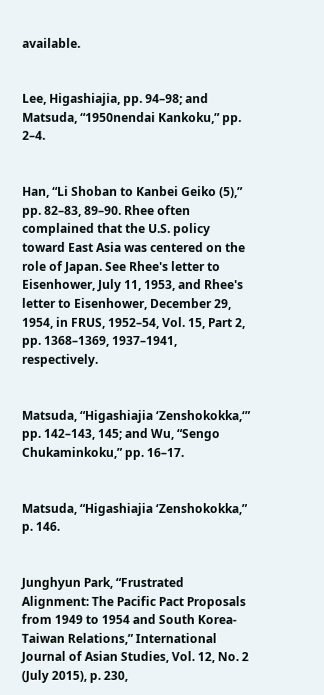available.


Lee, Higashiajia, pp. 94–98; and Matsuda, “1950nendai Kankoku,” pp. 2–4.


Han, “Li Shoban to Kanbei Geiko (5),” pp. 82–83, 89–90. Rhee often complained that the U.S. policy toward East Asia was centered on the role of Japan. See Rhee's letter to Eisenhower, July 11, 1953, and Rhee's letter to Eisenhower, December 29, 1954, in FRUS, 1952–54, Vol. 15, Part 2, pp. 1368–1369, 1937–1941, respectively.


Matsuda, “Higashiajia ‘Zenshokokka,‘” pp. 142–143, 145; and Wu, “Sengo Chukaminkoku,” pp. 16–17.


Matsuda, “Higashiajia ‘Zenshokokka,” p. 146.


Junghyun Park, “Frustrated Alignment: The Pacific Pact Proposals from 1949 to 1954 and South Korea-Taiwan Relations,” International Journal of Asian Studies, Vol. 12, No. 2 (July 2015), p. 230,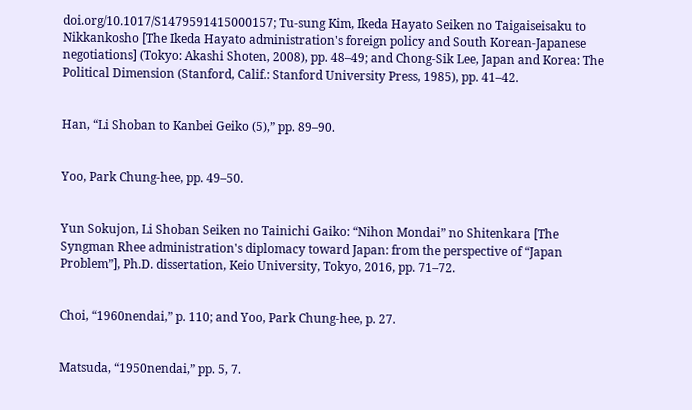doi.org/10.1017/S1479591415000157; Tu-sung Kim, Ikeda Hayato Seiken no Taigaiseisaku to Nikkankosho [The Ikeda Hayato administration's foreign policy and South Korean-Japanese negotiations] (Tokyo: Akashi Shoten, 2008), pp. 48–49; and Chong-Sik Lee, Japan and Korea: The Political Dimension (Stanford, Calif.: Stanford University Press, 1985), pp. 41–42.


Han, “Li Shoban to Kanbei Geiko (5),” pp. 89–90.


Yoo, Park Chung-hee, pp. 49–50.


Yun Sokujon, Li Shoban Seiken no Tainichi Gaiko: “Nihon Mondai” no Shitenkara [The Syngman Rhee administration's diplomacy toward Japan: from the perspective of “Japan Problem”], Ph.D. dissertation, Keio University, Tokyo, 2016, pp. 71–72.


Choi, “1960nendai,” p. 110; and Yoo, Park Chung-hee, p. 27.


Matsuda, “1950nendai,” pp. 5, 7.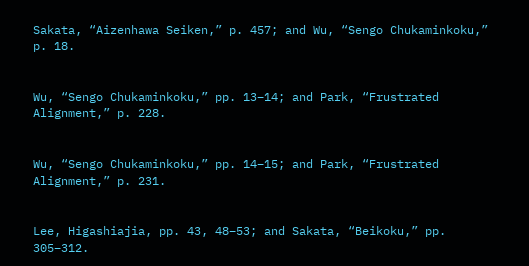Sakata, “Aizenhawa Seiken,” p. 457; and Wu, “Sengo Chukaminkoku,” p. 18.


Wu, “Sengo Chukaminkoku,” pp. 13–14; and Park, “Frustrated Alignment,” p. 228.


Wu, “Sengo Chukaminkoku,” pp. 14–15; and Park, “Frustrated Alignment,” p. 231.


Lee, Higashiajia, pp. 43, 48–53; and Sakata, “Beikoku,” pp. 305–312.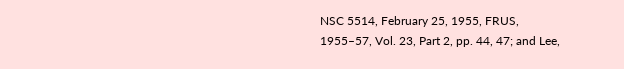NSC 5514, February 25, 1955, FRUS, 1955–57, Vol. 23, Part 2, pp. 44, 47; and Lee,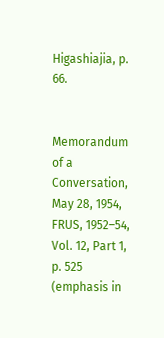Higashiajia, p. 66.


Memorandum of a Conversation, May 28, 1954, FRUS, 1952–54, Vol. 12, Part 1, p. 525 (emphasis in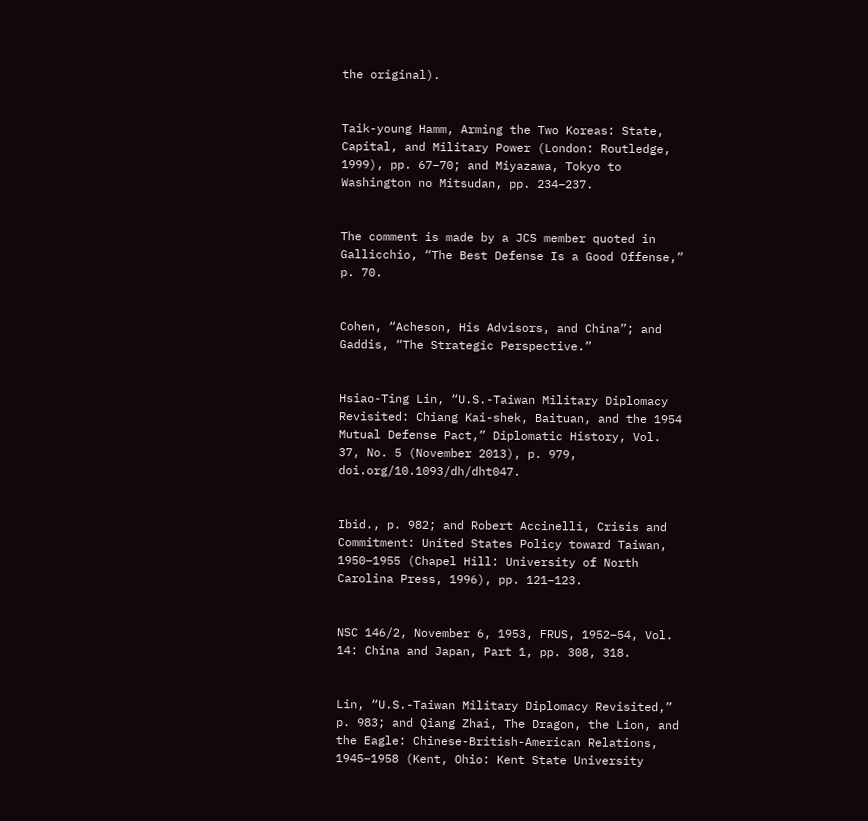the original).


Taik-young Hamm, Arming the Two Koreas: State, Capital, and Military Power (London: Routledge, 1999), pp. 67–70; and Miyazawa, Tokyo to Washington no Mitsudan, pp. 234–237.


The comment is made by a JCS member quoted in Gallicchio, “The Best Defense Is a Good Offense,” p. 70.


Cohen, “Acheson, His Advisors, and China”; and Gaddis, “The Strategic Perspective.”


Hsiao-Ting Lin, “U.S.-Taiwan Military Diplomacy Revisited: Chiang Kai-shek, Baituan, and the 1954 Mutual Defense Pact,” Diplomatic History, Vol. 37, No. 5 (November 2013), p. 979, doi.org/10.1093/dh/dht047.


Ibid., p. 982; and Robert Accinelli, Crisis and Commitment: United States Policy toward Taiwan, 1950–1955 (Chapel Hill: University of North Carolina Press, 1996), pp. 121–123.


NSC 146/2, November 6, 1953, FRUS, 1952–54, Vol. 14: China and Japan, Part 1, pp. 308, 318.


Lin, “U.S.-Taiwan Military Diplomacy Revisited,” p. 983; and Qiang Zhai, The Dragon, the Lion, and the Eagle: Chinese-British-American Relations, 1945–1958 (Kent, Ohio: Kent State University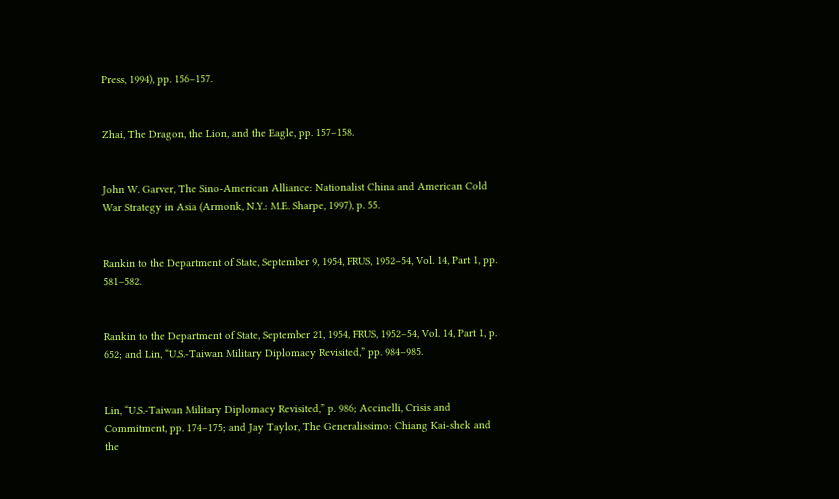Press, 1994), pp. 156–157.


Zhai, The Dragon, the Lion, and the Eagle, pp. 157–158.


John W. Garver, The Sino-American Alliance: Nationalist China and American Cold War Strategy in Asia (Armonk, N.Y.: M.E. Sharpe, 1997), p. 55.


Rankin to the Department of State, September 9, 1954, FRUS, 1952–54, Vol. 14, Part 1, pp. 581–582.


Rankin to the Department of State, September 21, 1954, FRUS, 1952–54, Vol. 14, Part 1, p. 652; and Lin, “U.S.-Taiwan Military Diplomacy Revisited,” pp. 984–985.


Lin, “U.S.-Taiwan Military Diplomacy Revisited,” p. 986; Accinelli, Crisis and Commitment, pp. 174–175; and Jay Taylor, The Generalissimo: Chiang Kai-shek and the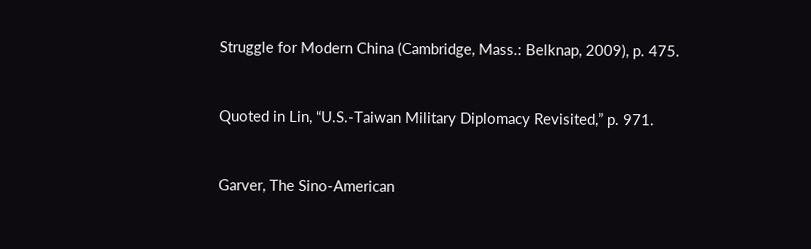Struggle for Modern China (Cambridge, Mass.: Belknap, 2009), p. 475.


Quoted in Lin, “U.S.-Taiwan Military Diplomacy Revisited,” p. 971.


Garver, The Sino-American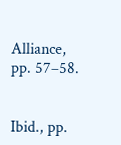Alliance, pp. 57–58.


Ibid., pp.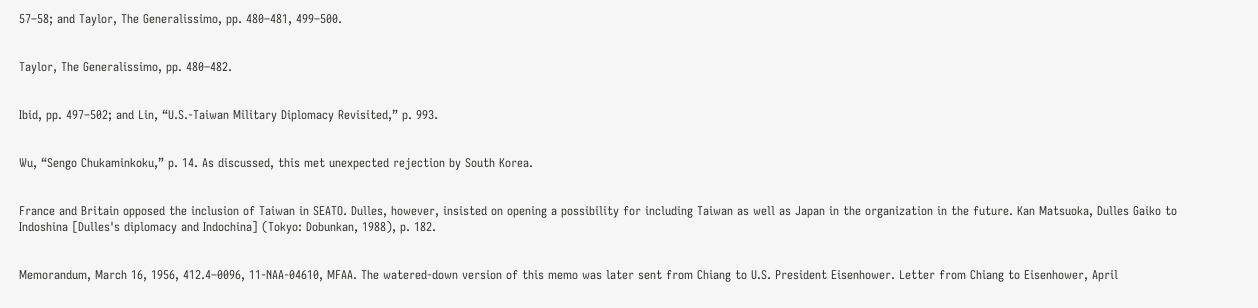57–58; and Taylor, The Generalissimo, pp. 480–481, 499–500.


Taylor, The Generalissimo, pp. 480–482.


Ibid, pp. 497–502; and Lin, “U.S.-Taiwan Military Diplomacy Revisited,” p. 993.


Wu, “Sengo Chukaminkoku,” p. 14. As discussed, this met unexpected rejection by South Korea.


France and Britain opposed the inclusion of Taiwan in SEATO. Dulles, however, insisted on opening a possibility for including Taiwan as well as Japan in the organization in the future. Kan Matsuoka, Dulles Gaiko to Indoshina [Dulles's diplomacy and Indochina] (Tokyo: Dobunkan, 1988), p. 182.


Memorandum, March 16, 1956, 412.4–0096, 11-NAA-04610, MFAA. The watered-down version of this memo was later sent from Chiang to U.S. President Eisenhower. Letter from Chiang to Eisenhower, April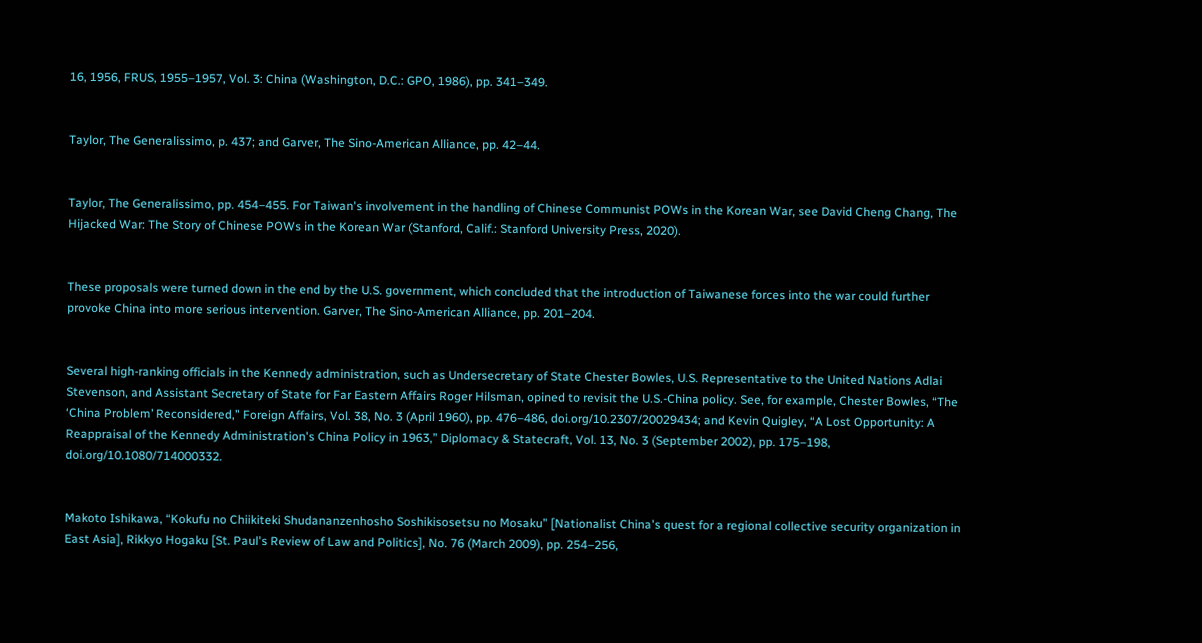16, 1956, FRUS, 1955–1957, Vol. 3: China (Washington, D.C.: GPO, 1986), pp. 341–349.


Taylor, The Generalissimo, p. 437; and Garver, The Sino-American Alliance, pp. 42–44.


Taylor, The Generalissimo, pp. 454–455. For Taiwan's involvement in the handling of Chinese Communist POWs in the Korean War, see David Cheng Chang, The Hijacked War: The Story of Chinese POWs in the Korean War (Stanford, Calif.: Stanford University Press, 2020).


These proposals were turned down in the end by the U.S. government, which concluded that the introduction of Taiwanese forces into the war could further provoke China into more serious intervention. Garver, The Sino-American Alliance, pp. 201–204.


Several high-ranking officials in the Kennedy administration, such as Undersecretary of State Chester Bowles, U.S. Representative to the United Nations Adlai Stevenson, and Assistant Secretary of State for Far Eastern Affairs Roger Hilsman, opined to revisit the U.S.-China policy. See, for example, Chester Bowles, “The ‘China Problem’ Reconsidered,” Foreign Affairs, Vol. 38, No. 3 (April 1960), pp. 476–486, doi.org/10.2307/20029434; and Kevin Quigley, “A Lost Opportunity: A Reappraisal of the Kennedy Administration's China Policy in 1963,” Diplomacy & Statecraft, Vol. 13, No. 3 (September 2002), pp. 175–198, doi.org/10.1080/714000332.


Makoto Ishikawa, “Kokufu no Chiikiteki Shudananzenhosho Soshikisosetsu no Mosaku” [Nationalist China's quest for a regional collective security organization in East Asia], Rikkyo Hogaku [St. Paul's Review of Law and Politics], No. 76 (March 2009), pp. 254–256,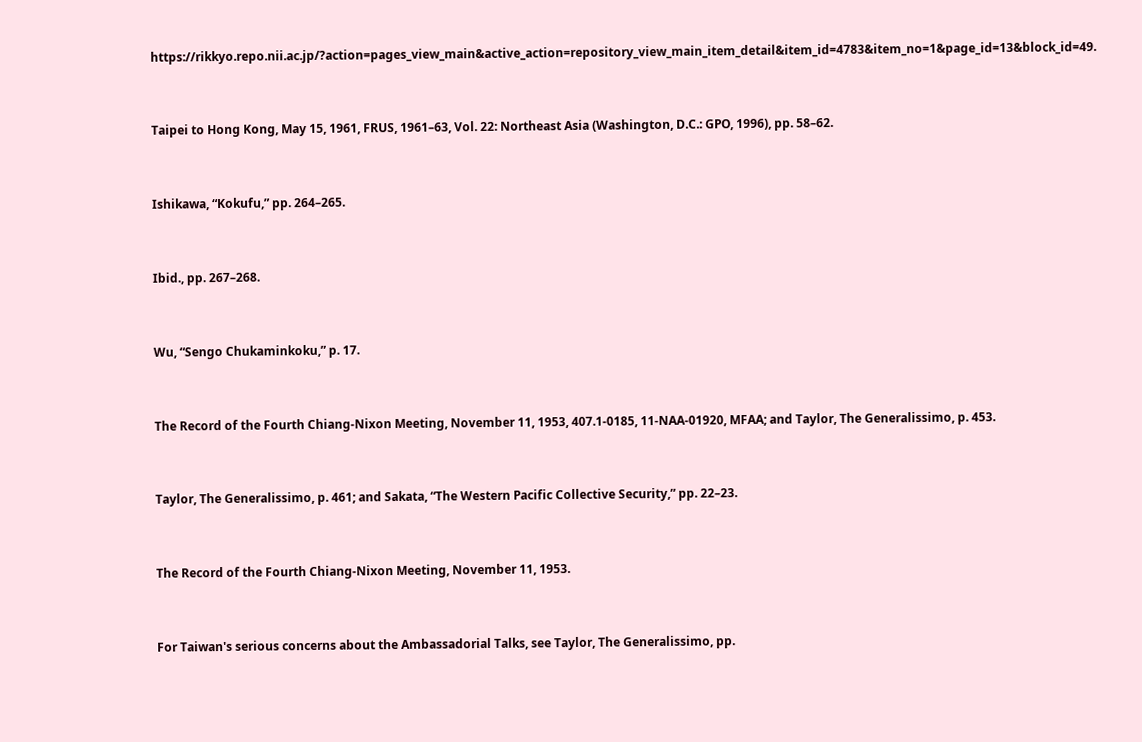https://rikkyo.repo.nii.ac.jp/?action=pages_view_main&active_action=repository_view_main_item_detail&item_id=4783&item_no=1&page_id=13&block_id=49.


Taipei to Hong Kong, May 15, 1961, FRUS, 1961–63, Vol. 22: Northeast Asia (Washington, D.C.: GPO, 1996), pp. 58–62.


Ishikawa, “Kokufu,” pp. 264–265.


Ibid., pp. 267–268.


Wu, “Sengo Chukaminkoku,” p. 17.


The Record of the Fourth Chiang-Nixon Meeting, November 11, 1953, 407.1-0185, 11-NAA-01920, MFAA; and Taylor, The Generalissimo, p. 453.


Taylor, The Generalissimo, p. 461; and Sakata, “The Western Pacific Collective Security,” pp. 22–23.


The Record of the Fourth Chiang-Nixon Meeting, November 11, 1953.


For Taiwan's serious concerns about the Ambassadorial Talks, see Taylor, The Generalissimo, pp.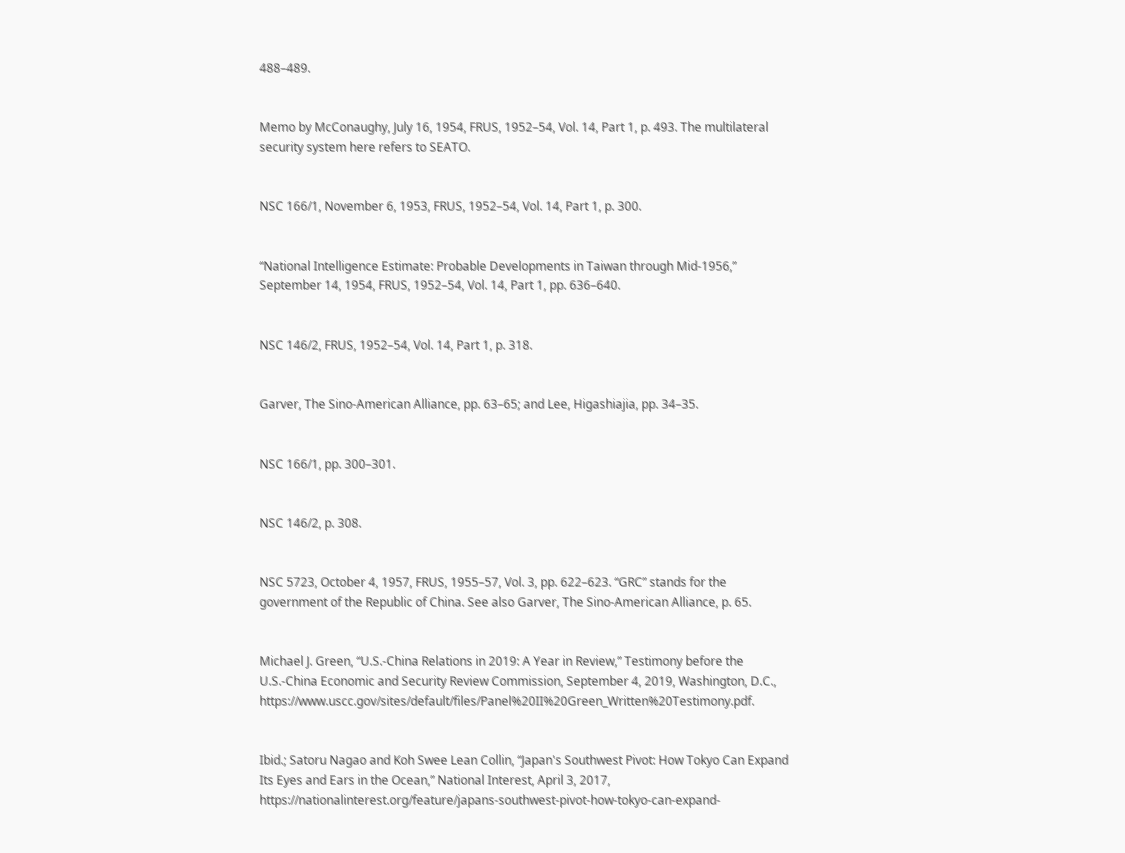488–489.


Memo by McConaughy, July 16, 1954, FRUS, 1952–54, Vol. 14, Part 1, p. 493. The multilateral security system here refers to SEATO.


NSC 166/1, November 6, 1953, FRUS, 1952–54, Vol. 14, Part 1, p. 300.


“National Intelligence Estimate: Probable Developments in Taiwan through Mid-1956,” September 14, 1954, FRUS, 1952–54, Vol. 14, Part 1, pp. 636–640.


NSC 146/2, FRUS, 1952–54, Vol. 14, Part 1, p. 318.


Garver, The Sino-American Alliance, pp. 63–65; and Lee, Higashiajia, pp. 34–35.


NSC 166/1, pp. 300–301.


NSC 146/2, p. 308.


NSC 5723, October 4, 1957, FRUS, 1955–57, Vol. 3, pp. 622–623. “GRC” stands for the government of the Republic of China. See also Garver, The Sino-American Alliance, p. 65.


Michael J. Green, “U.S.-China Relations in 2019: A Year in Review,” Testimony before the U.S.-China Economic and Security Review Commission, September 4, 2019, Washington, D.C., https://www.uscc.gov/sites/default/files/Panel%20II%20Green_Written%20Testimony.pdf.


Ibid.; Satoru Nagao and Koh Swee Lean Collin, “Japan's Southwest Pivot: How Tokyo Can Expand Its Eyes and Ears in the Ocean,” National Interest, April 3, 2017, https://nationalinterest.org/feature/japans-southwest-pivot-how-tokyo-can-expand-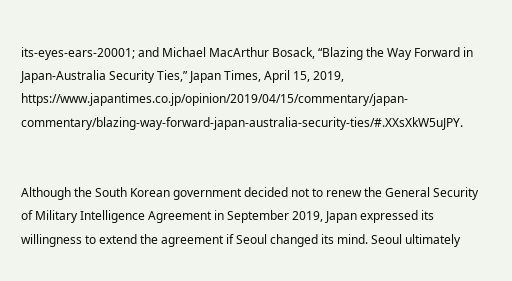its-eyes-ears-20001; and Michael MacArthur Bosack, “Blazing the Way Forward in Japan-Australia Security Ties,” Japan Times, April 15, 2019, https://www.japantimes.co.jp/opinion/2019/04/15/commentary/japan-commentary/blazing-way-forward-japan-australia-security-ties/#.XXsXkW5uJPY.


Although the South Korean government decided not to renew the General Security of Military Intelligence Agreement in September 2019, Japan expressed its willingness to extend the agreement if Seoul changed its mind. Seoul ultimately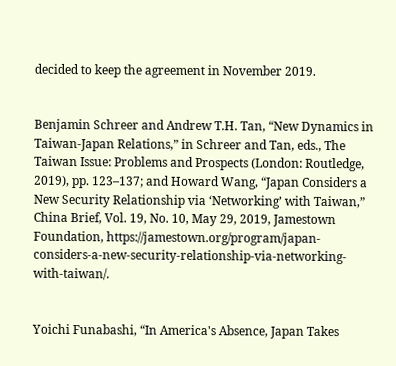decided to keep the agreement in November 2019.


Benjamin Schreer and Andrew T.H. Tan, “New Dynamics in Taiwan-Japan Relations,” in Schreer and Tan, eds., The Taiwan Issue: Problems and Prospects (London: Routledge, 2019), pp. 123–137; and Howard Wang, “Japan Considers a New Security Relationship via ‘Networking’ with Taiwan,” China Brief, Vol. 19, No. 10, May 29, 2019, Jamestown Foundation, https://jamestown.org/program/japan-considers-a-new-security-relationship-via-networking-with-taiwan/.


Yoichi Funabashi, “In America's Absence, Japan Takes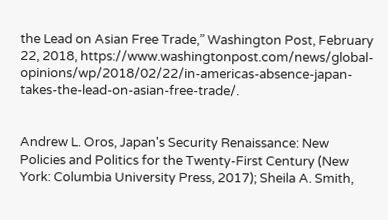the Lead on Asian Free Trade,” Washington Post, February 22, 2018, https://www.washingtonpost.com/news/global-opinions/wp/2018/02/22/in-americas-absence-japan-takes-the-lead-on-asian-free-trade/.


Andrew L. Oros, Japan's Security Renaissance: New Policies and Politics for the Twenty-First Century (New York: Columbia University Press, 2017); Sheila A. Smith,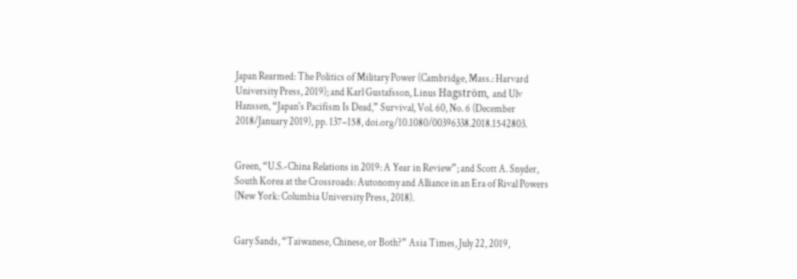Japan Rearmed: The Politics of Military Power (Cambridge, Mass.: Harvard University Press, 2019); and Karl Gustafsson, Linus Hagström, and Ulv Hanssen, “Japan's Pacifism Is Dead,” Survival, Vol. 60, No. 6 (December 2018/January 2019), pp. 137–158, doi.org/10.1080/00396338.2018.1542803.


Green, “U.S.-China Relations in 2019: A Year in Review”; and Scott A. Snyder, South Korea at the Crossroads: Autonomy and Alliance in an Era of Rival Powers (New York: Columbia University Press, 2018).


Gary Sands, “Taiwanese, Chinese, or Both?” Asia Times, July 22, 2019,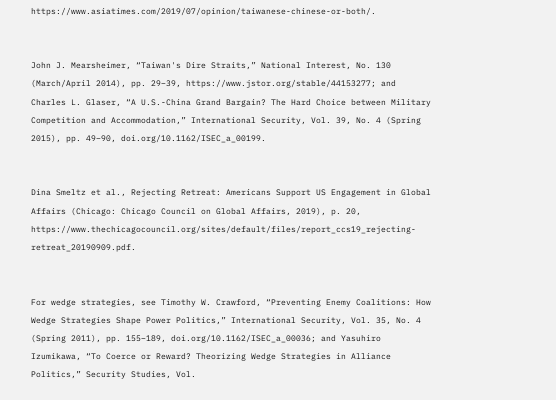https://www.asiatimes.com/2019/07/opinion/taiwanese-chinese-or-both/.


John J. Mearsheimer, “Taiwan's Dire Straits,” National Interest, No. 130 (March/April 2014), pp. 29–39, https://www.jstor.org/stable/44153277; and Charles L. Glaser, “A U.S.-China Grand Bargain? The Hard Choice between Military Competition and Accommodation,” International Security, Vol. 39, No. 4 (Spring 2015), pp. 49–90, doi.org/10.1162/ISEC_a_00199.


Dina Smeltz et al., Rejecting Retreat: Americans Support US Engagement in Global Affairs (Chicago: Chicago Council on Global Affairs, 2019), p. 20, https://www.thechicagocouncil.org/sites/default/files/report_ccs19_rejecting-retreat_20190909.pdf.


For wedge strategies, see Timothy W. Crawford, “Preventing Enemy Coalitions: How Wedge Strategies Shape Power Politics,” International Security, Vol. 35, No. 4 (Spring 2011), pp. 155–189, doi.org/10.1162/ISEC_a_00036; and Yasuhiro Izumikawa, “To Coerce or Reward? Theorizing Wedge Strategies in Alliance Politics,” Security Studies, Vol.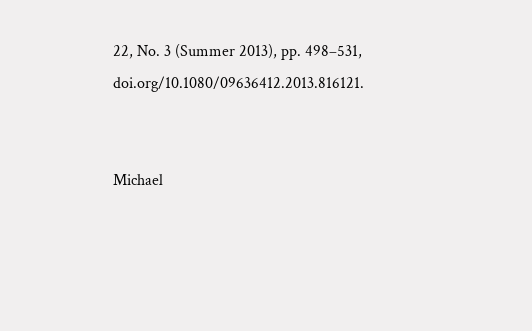22, No. 3 (Summer 2013), pp. 498–531, doi.org/10.1080/09636412.2013.816121.


Michael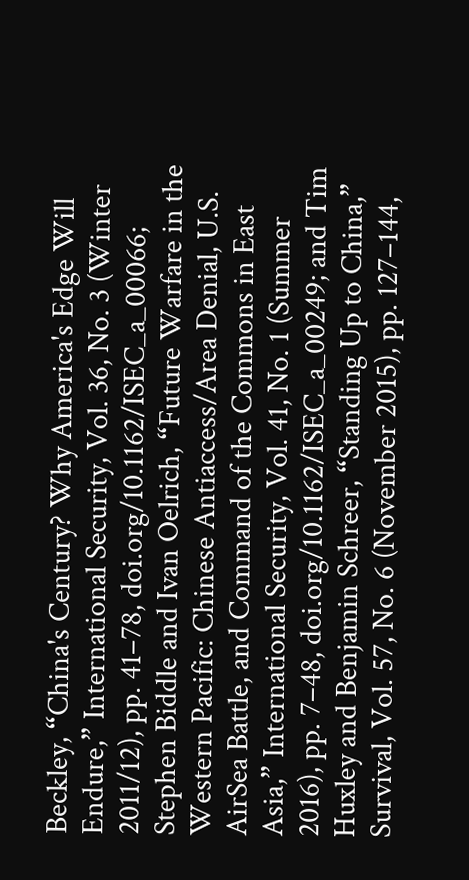Beckley, “China's Century? Why America's Edge Will Endure,” International Security, Vol. 36, No. 3 (Winter 2011/12), pp. 41–78, doi.org/10.1162/ISEC_a_00066; Stephen Biddle and Ivan Oelrich, “Future Warfare in the Western Pacific: Chinese Antiaccess/Area Denial, U.S. AirSea Battle, and Command of the Commons in East Asia,” International Security, Vol. 41, No. 1 (Summer 2016), pp. 7–48, doi.org/10.1162/ISEC_a_00249; and Tim Huxley and Benjamin Schreer, “Standing Up to China,” Survival, Vol. 57, No. 6 (November 2015), pp. 127–144,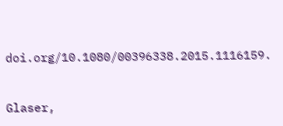doi.org/10.1080/00396338.2015.1116159.


Glaser,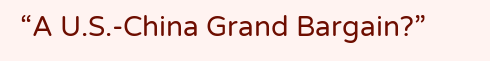“A U.S.-China Grand Bargain?”